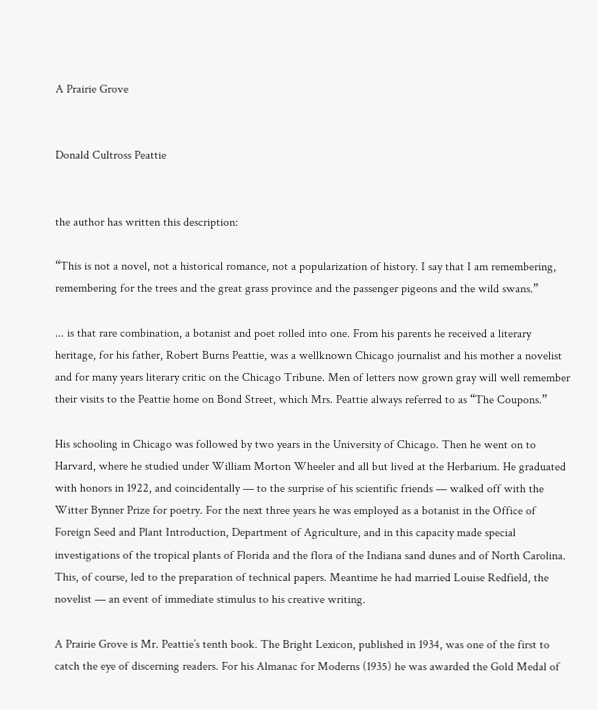A Prairie Grove


Donald Cultross Peattie


the author has written this description:

“This is not a novel, not a historical romance, not a popularization of history. I say that I am remembering, remembering for the trees and the great grass province and the passenger pigeons and the wild swans.”

... is that rare combination, a botanist and poet rolled into one. From his parents he received a literary heritage, for his father, Robert Burns Peattie, was a wellknown Chicago journalist and his mother a novelist and for many years literary critic on the Chicago Tribune. Men of letters now grown gray will well remember their visits to the Peattie home on Bond Street, which Mrs. Peattie always referred to as “The Coupons.”

His schooling in Chicago was followed by two years in the University of Chicago. Then he went on to Harvard, where he studied under William Morton Wheeler and all but lived at the Herbarium. He graduated with honors in 1922, and coincidentally — to the surprise of his scientific friends — walked off with the Witter Bynner Prize for poetry. For the next three years he was employed as a botanist in the Office of Foreign Seed and Plant Introduction, Department of Agriculture, and in this capacity made special investigations of the tropical plants of Florida and the flora of the Indiana sand dunes and of North Carolina. This, of course, led to the preparation of technical papers. Meantime he had married Louise Redfield, the novelist — an event of immediate stimulus to his creative writing.

A Prairie Grove is Mr. Peattie’s tenth book. The Bright Lexicon, published in 1934, was one of the first to catch the eye of discerning readers. For his Almanac for Moderns (1935) he was awarded the Gold Medal of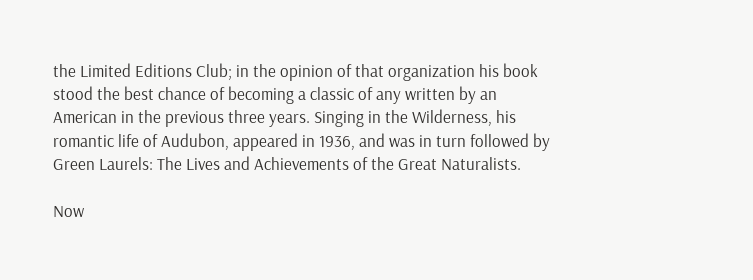the Limited Editions Club; in the opinion of that organization his book stood the best chance of becoming a classic of any written by an American in the previous three years. Singing in the Wilderness, his romantic life of Audubon, appeared in 1936, and was in turn followed by Green Laurels: The Lives and Achievements of the Great Naturalists.

Now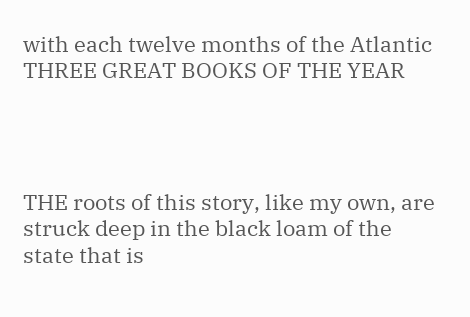with each twelve months of the Atlantic THREE GREAT BOOKS OF THE YEAR




THE roots of this story, like my own, are struck deep in the black loam of the state that is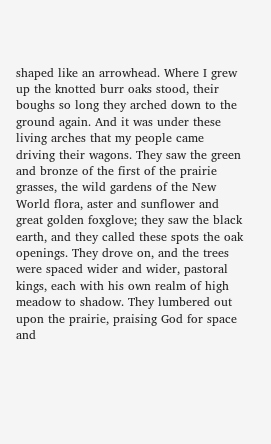shaped like an arrowhead. Where I grew up the knotted burr oaks stood, their boughs so long they arched down to the ground again. And it was under these living arches that my people came driving their wagons. They saw the green and bronze of the first of the prairie grasses, the wild gardens of the New World flora, aster and sunflower and great golden foxglove; they saw the black earth, and they called these spots the oak openings. They drove on, and the trees were spaced wider and wider, pastoral kings, each with his own realm of high meadow to shadow. They lumbered out upon the prairie, praising God for space and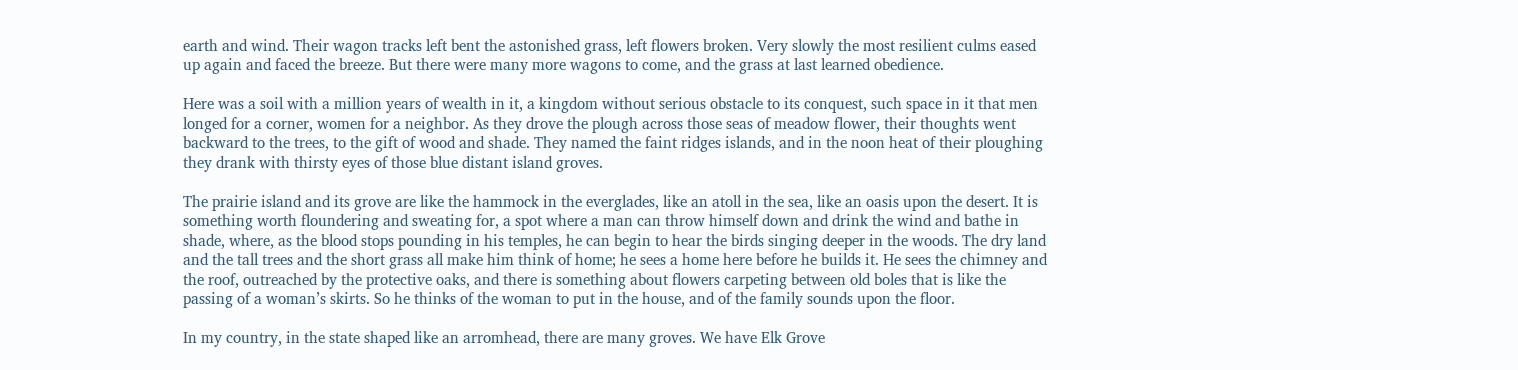earth and wind. Their wagon tracks left bent the astonished grass, left flowers broken. Very slowly the most resilient culms eased up again and faced the breeze. But there were many more wagons to come, and the grass at last learned obedience.

Here was a soil with a million years of wealth in it, a kingdom without serious obstacle to its conquest, such space in it that men longed for a corner, women for a neighbor. As they drove the plough across those seas of meadow flower, their thoughts went backward to the trees, to the gift of wood and shade. They named the faint ridges islands, and in the noon heat of their ploughing they drank with thirsty eyes of those blue distant island groves.

The prairie island and its grove are like the hammock in the everglades, like an atoll in the sea, like an oasis upon the desert. It is something worth floundering and sweating for, a spot where a man can throw himself down and drink the wind and bathe in shade, where, as the blood stops pounding in his temples, he can begin to hear the birds singing deeper in the woods. The dry land and the tall trees and the short grass all make him think of home; he sees a home here before he builds it. He sees the chimney and the roof, outreached by the protective oaks, and there is something about flowers carpeting between old boles that is like the passing of a woman’s skirts. So he thinks of the woman to put in the house, and of the family sounds upon the floor.

In my country, in the state shaped like an arromhead, there are many groves. We have Elk Grove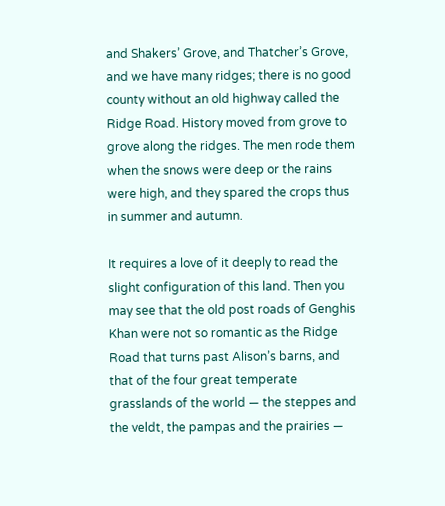and Shakers’ Grove, and Thatcher’s Grove, and we have many ridges; there is no good county without an old highway called the Ridge Road. History moved from grove to grove along the ridges. The men rode them when the snows were deep or the rains were high, and they spared the crops thus in summer and autumn.

It requires a love of it deeply to read the slight configuration of this land. Then you may see that the old post roads of Genghis Khan were not so romantic as the Ridge Road that turns past Alison’s barns, and that of the four great temperate grasslands of the world — the steppes and the veldt, the pampas and the prairies —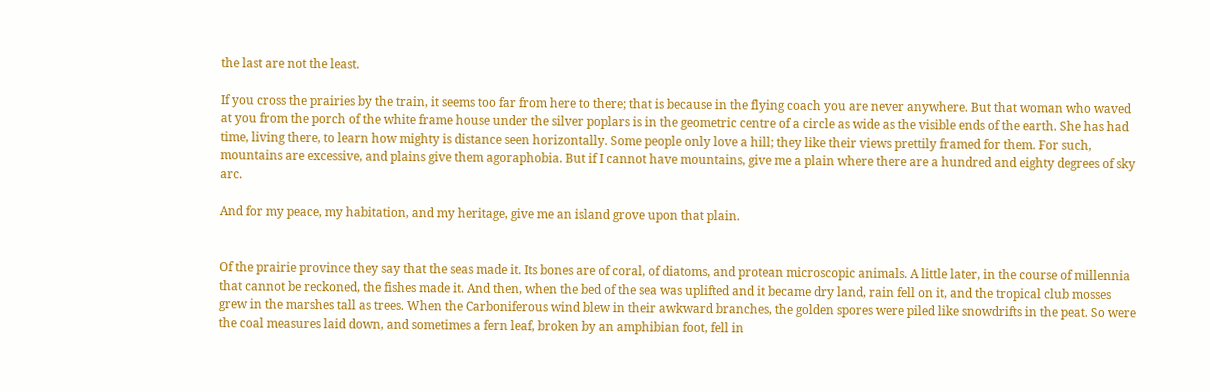the last are not the least.

If you cross the prairies by the train, it seems too far from here to there; that is because in the flying coach you are never anywhere. But that woman who waved at you from the porch of the white frame house under the silver poplars is in the geometric centre of a circle as wide as the visible ends of the earth. She has had time, living there, to learn how mighty is distance seen horizontally. Some people only love a hill; they like their views prettily framed for them. For such, mountains are excessive, and plains give them agoraphobia. But if I cannot have mountains, give me a plain where there are a hundred and eighty degrees of sky arc.

And for my peace, my habitation, and my heritage, give me an island grove upon that plain.


Of the prairie province they say that the seas made it. Its bones are of coral, of diatoms, and protean microscopic animals. A little later, in the course of millennia that cannot be reckoned, the fishes made it. And then, when the bed of the sea was uplifted and it became dry land, rain fell on it, and the tropical club mosses grew in the marshes tall as trees. When the Carboniferous wind blew in their awkward branches, the golden spores were piled like snowdrifts in the peat. So were the coal measures laid down, and sometimes a fern leaf, broken by an amphibian foot, fell in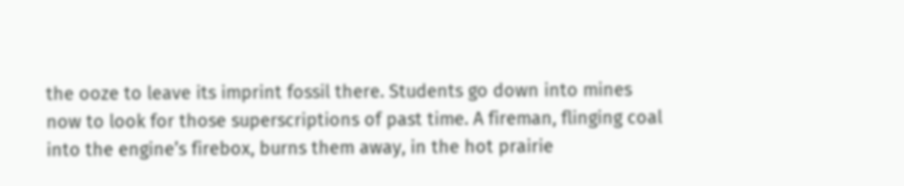the ooze to leave its imprint fossil there. Students go down into mines now to look for those superscriptions of past time. A fireman, flinging coal into the engine’s firebox, burns them away, in the hot prairie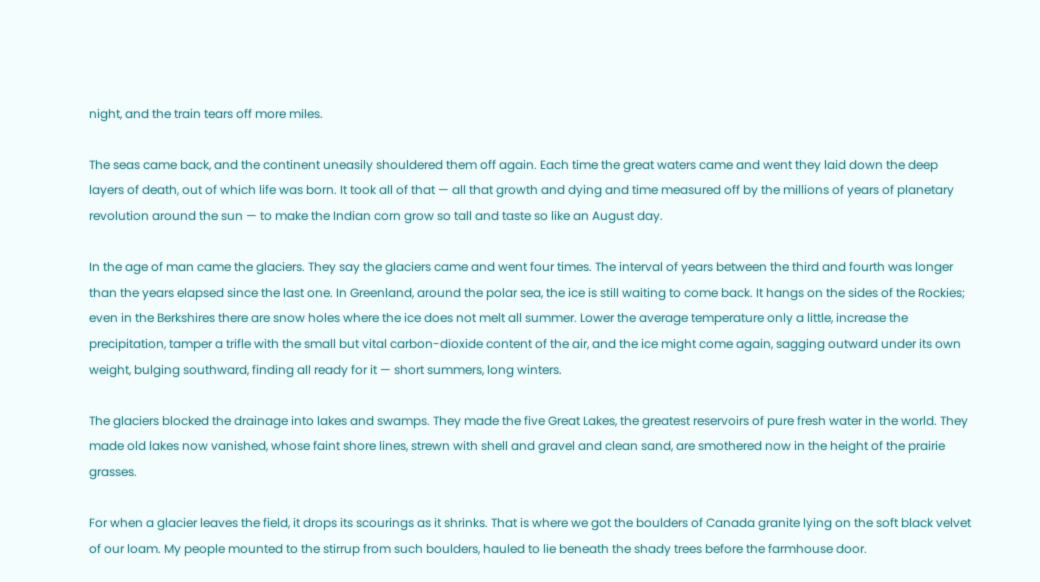night, and the train tears off more miles.

The seas came back, and the continent uneasily shouldered them off again. Each time the great waters came and went they laid down the deep layers of death, out of which life was born. It took all of that — all that growth and dying and time measured off by the millions of years of planetary revolution around the sun — to make the Indian corn grow so tall and taste so like an August day.

In the age of man came the glaciers. They say the glaciers came and went four times. The interval of years between the third and fourth was longer than the years elapsed since the last one. In Greenland, around the polar sea, the ice is still waiting to come back. It hangs on the sides of the Rockies; even in the Berkshires there are snow holes where the ice does not melt all summer. Lower the average temperature only a little, increase the precipitation, tamper a trifle with the small but vital carbon-dioxide content of the air, and the ice might come again, sagging outward under its own weight, bulging southward, finding all ready for it — short summers, long winters.

The glaciers blocked the drainage into lakes and swamps. They made the five Great Lakes, the greatest reservoirs of pure fresh water in the world. They made old lakes now vanished, whose faint shore lines, strewn with shell and gravel and clean sand, are smothered now in the height of the prairie grasses.

For when a glacier leaves the field, it drops its scourings as it shrinks. That is where we got the boulders of Canada granite lying on the soft black velvet of our loam. My people mounted to the stirrup from such boulders, hauled to lie beneath the shady trees before the farmhouse door.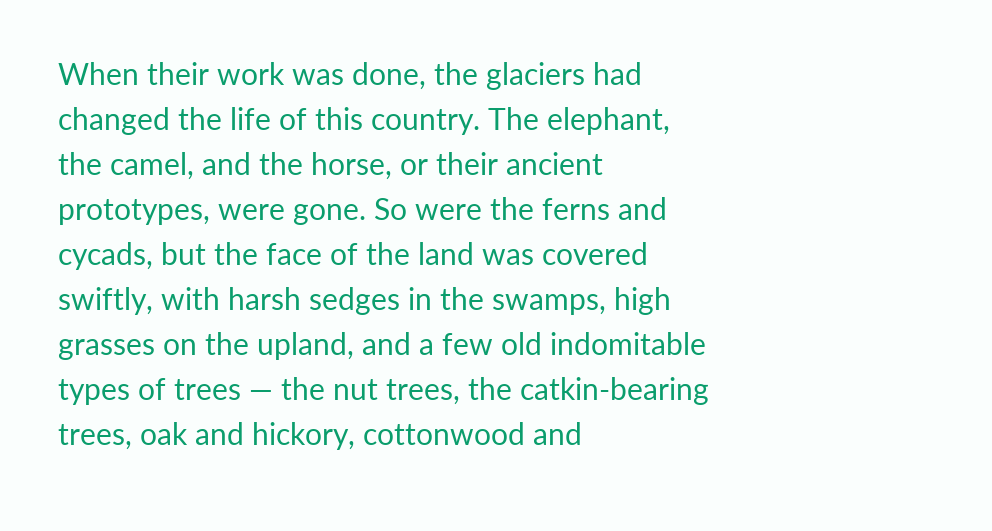When their work was done, the glaciers had changed the life of this country. The elephant, the camel, and the horse, or their ancient prototypes, were gone. So were the ferns and cycads, but the face of the land was covered swiftly, with harsh sedges in the swamps, high grasses on the upland, and a few old indomitable types of trees — the nut trees, the catkin-bearing trees, oak and hickory, cottonwood and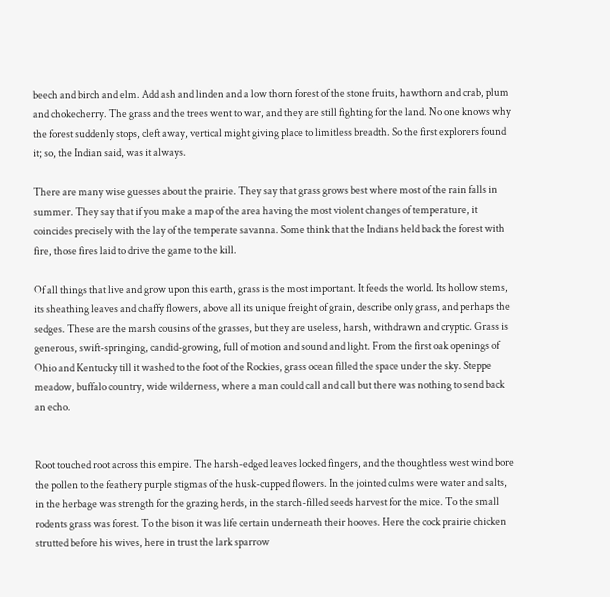beech and birch and elm. Add ash and linden and a low thorn forest of the stone fruits, hawthorn and crab, plum and chokecherry. The grass and the trees went to war, and they are still fighting for the land. No one knows why the forest suddenly stops, cleft away, vertical might giving place to limitless breadth. So the first explorers found it; so, the Indian said, was it always.

There are many wise guesses about the prairie. They say that grass grows best where most of the rain falls in summer. They say that if you make a map of the area having the most violent changes of temperature, it coincides precisely with the lay of the temperate savanna. Some think that the Indians held back the forest with fire, those fires laid to drive the game to the kill.

Of all things that live and grow upon this earth, grass is the most important. It feeds the world. Its hollow stems, its sheathing leaves and chaffy flowers, above all its unique freight of grain, describe only grass, and perhaps the sedges. These are the marsh cousins of the grasses, but they are useless, harsh, withdrawn and cryptic. Grass is generous, swift-springing, candid-growing, full of motion and sound and light. From the first oak openings of Ohio and Kentucky till it washed to the foot of the Rockies, grass ocean filled the space under the sky. Steppe meadow, buffalo country, wide wilderness, where a man could call and call but there was nothing to send back an echo.


Root touched root across this empire. The harsh-edged leaves locked fingers, and the thoughtless west wind bore the pollen to the feathery purple stigmas of the husk-cupped flowers. In the jointed culms were water and salts, in the herbage was strength for the grazing herds, in the starch-filled seeds harvest for the mice. To the small rodents grass was forest. To the bison it was life certain underneath their hooves. Here the cock prairie chicken strutted before his wives, here in trust the lark sparrow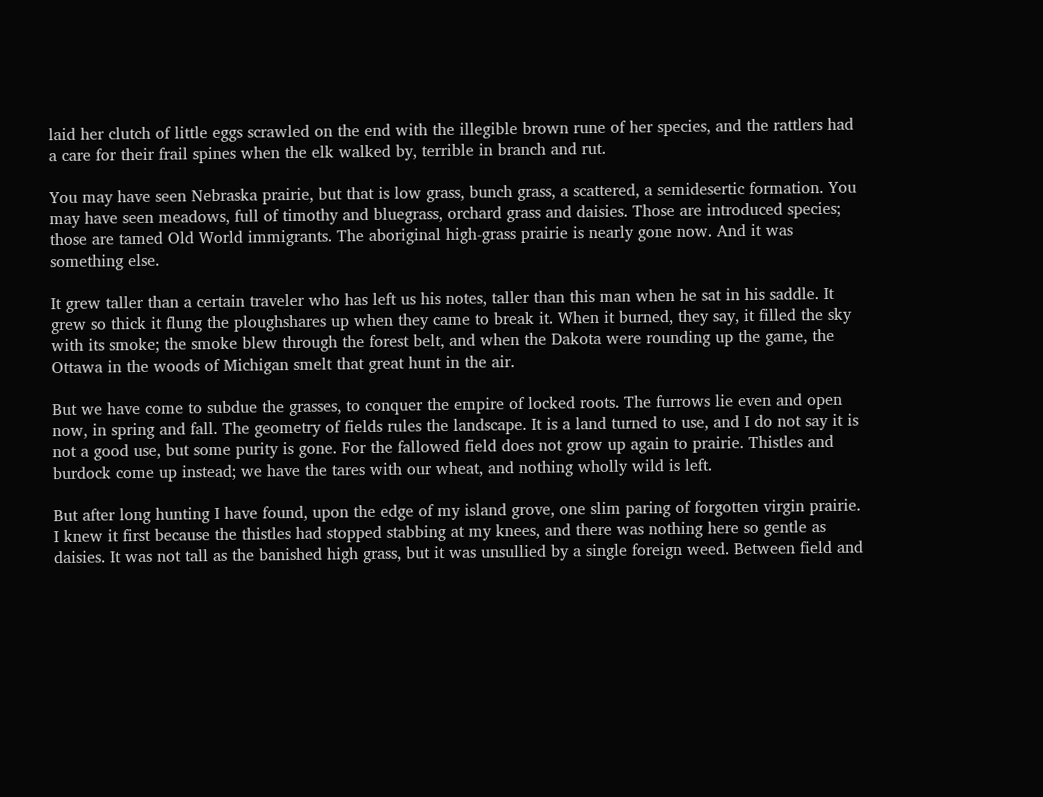laid her clutch of little eggs scrawled on the end with the illegible brown rune of her species, and the rattlers had a care for their frail spines when the elk walked by, terrible in branch and rut.

You may have seen Nebraska prairie, but that is low grass, bunch grass, a scattered, a semidesertic formation. You may have seen meadows, full of timothy and bluegrass, orchard grass and daisies. Those are introduced species; those are tamed Old World immigrants. The aboriginal high-grass prairie is nearly gone now. And it was something else.

It grew taller than a certain traveler who has left us his notes, taller than this man when he sat in his saddle. It grew so thick it flung the ploughshares up when they came to break it. When it burned, they say, it filled the sky with its smoke; the smoke blew through the forest belt, and when the Dakota were rounding up the game, the Ottawa in the woods of Michigan smelt that great hunt in the air.

But we have come to subdue the grasses, to conquer the empire of locked roots. The furrows lie even and open now, in spring and fall. The geometry of fields rules the landscape. It is a land turned to use, and I do not say it is not a good use, but some purity is gone. For the fallowed field does not grow up again to prairie. Thistles and burdock come up instead; we have the tares with our wheat, and nothing wholly wild is left.

But after long hunting I have found, upon the edge of my island grove, one slim paring of forgotten virgin prairie. I knew it first because the thistles had stopped stabbing at my knees, and there was nothing here so gentle as daisies. It was not tall as the banished high grass, but it was unsullied by a single foreign weed. Between field and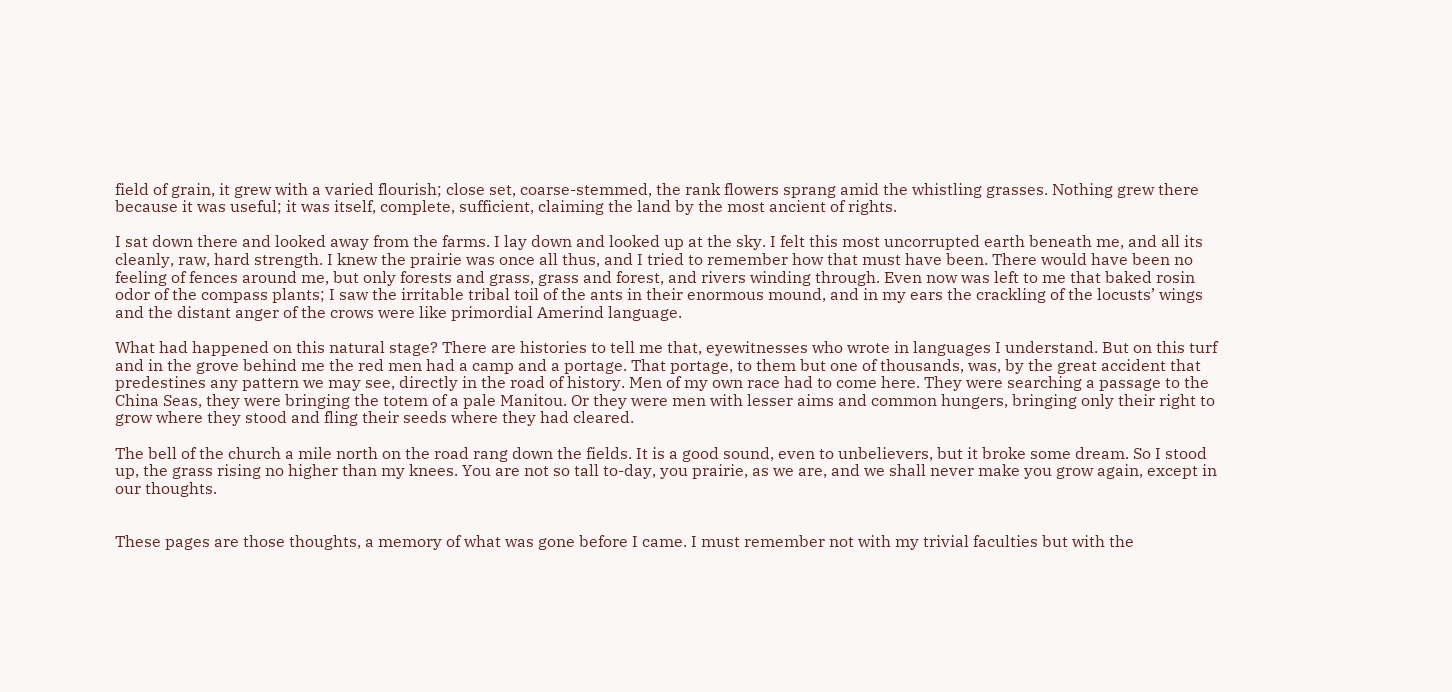field of grain, it grew with a varied flourish; close set, coarse-stemmed, the rank flowers sprang amid the whistling grasses. Nothing grew there because it was useful; it was itself, complete, sufficient, claiming the land by the most ancient of rights.

I sat down there and looked away from the farms. I lay down and looked up at the sky. I felt this most uncorrupted earth beneath me, and all its cleanly, raw, hard strength. I knew the prairie was once all thus, and I tried to remember how that must have been. There would have been no feeling of fences around me, but only forests and grass, grass and forest, and rivers winding through. Even now was left to me that baked rosin odor of the compass plants; I saw the irritable tribal toil of the ants in their enormous mound, and in my ears the crackling of the locusts’ wings and the distant anger of the crows were like primordial Amerind language.

What had happened on this natural stage? There are histories to tell me that, eyewitnesses who wrote in languages I understand. But on this turf and in the grove behind me the red men had a camp and a portage. That portage, to them but one of thousands, was, by the great accident that predestines any pattern we may see, directly in the road of history. Men of my own race had to come here. They were searching a passage to the China Seas, they were bringing the totem of a pale Manitou. Or they were men with lesser aims and common hungers, bringing only their right to grow where they stood and fling their seeds where they had cleared.

The bell of the church a mile north on the road rang down the fields. It is a good sound, even to unbelievers, but it broke some dream. So I stood up, the grass rising no higher than my knees. You are not so tall to-day, you prairie, as we are, and we shall never make you grow again, except in our thoughts.


These pages are those thoughts, a memory of what was gone before I came. I must remember not with my trivial faculties but with the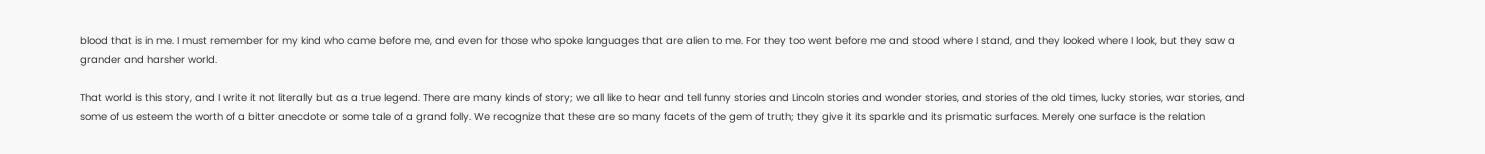blood that is in me. I must remember for my kind who came before me, and even for those who spoke languages that are alien to me. For they too went before me and stood where I stand, and they looked where I look, but they saw a grander and harsher world.

That world is this story, and I write it not literally but as a true legend. There are many kinds of story; we all like to hear and tell funny stories and Lincoln stories and wonder stories, and stories of the old times, lucky stories, war stories, and some of us esteem the worth of a bitter anecdote or some tale of a grand folly. We recognize that these are so many facets of the gem of truth; they give it its sparkle and its prismatic surfaces. Merely one surface is the relation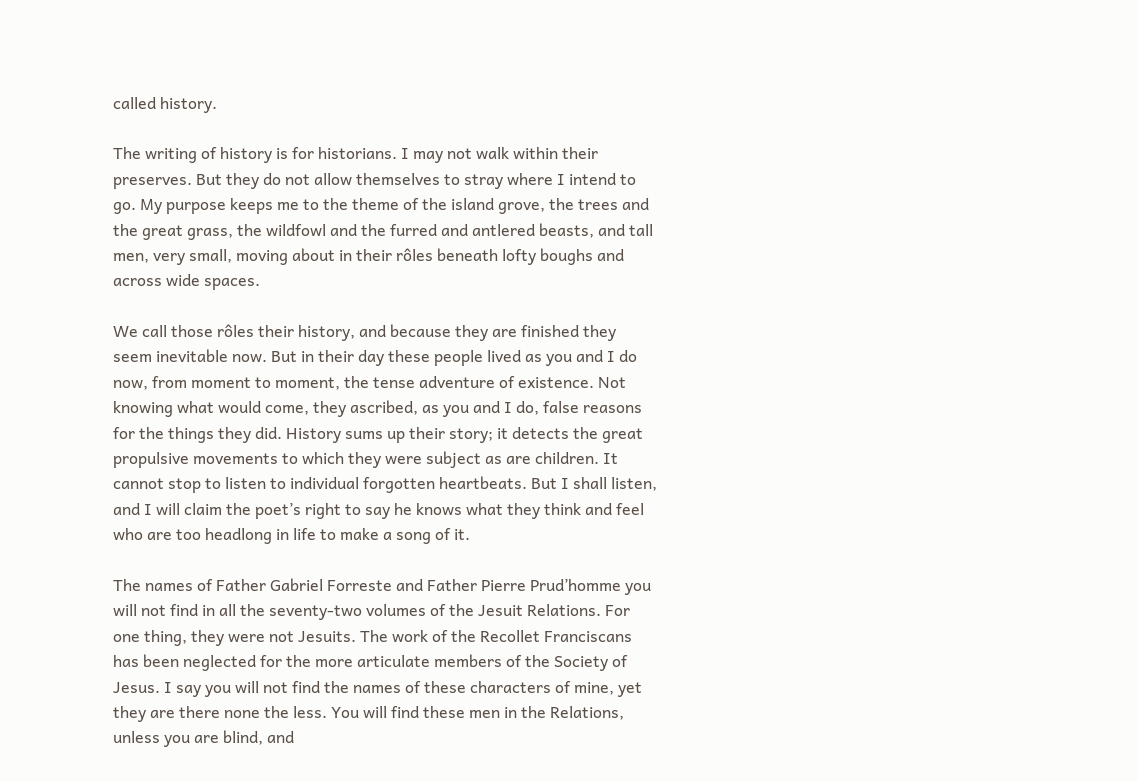called history.

The writing of history is for historians. I may not walk within their preserves. But they do not allow themselves to stray where I intend to go. My purpose keeps me to the theme of the island grove, the trees and the great grass, the wildfowl and the furred and antlered beasts, and tall men, very small, moving about in their rôles beneath lofty boughs and across wide spaces.

We call those rôles their history, and because they are finished they seem inevitable now. But in their day these people lived as you and I do now, from moment to moment, the tense adventure of existence. Not knowing what would come, they ascribed, as you and I do, false reasons for the things they did. History sums up their story; it detects the great propulsive movements to which they were subject as are children. It cannot stop to listen to individual forgotten heartbeats. But I shall listen, and I will claim the poet’s right to say he knows what they think and feel who are too headlong in life to make a song of it.

The names of Father Gabriel Forreste and Father Pierre Prud’homme you will not find in all the seventy-two volumes of the Jesuit Relations. For one thing, they were not Jesuits. The work of the Recollet Franciscans has been neglected for the more articulate members of the Society of Jesus. I say you will not find the names of these characters of mine, yet they are there none the less. You will find these men in the Relations, unless you are blind, and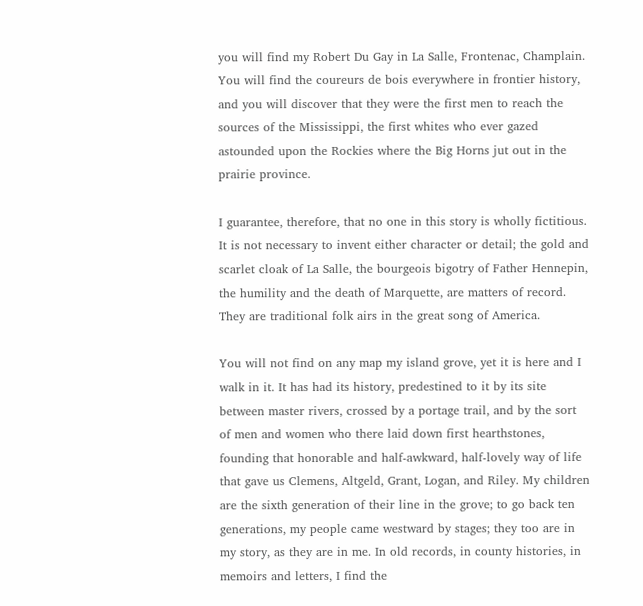you will find my Robert Du Gay in La Salle, Frontenac, Champlain. You will find the coureurs de bois everywhere in frontier history, and you will discover that they were the first men to reach the sources of the Mississippi, the first whites who ever gazed astounded upon the Rockies where the Big Horns jut out in the prairie province.

I guarantee, therefore, that no one in this story is wholly fictitious. It is not necessary to invent either character or detail; the gold and scarlet cloak of La Salle, the bourgeois bigotry of Father Hennepin, the humility and the death of Marquette, are matters of record. They are traditional folk airs in the great song of America.

You will not find on any map my island grove, yet it is here and I walk in it. It has had its history, predestined to it by its site between master rivers, crossed by a portage trail, and by the sort of men and women who there laid down first hearthstones, founding that honorable and half-awkward, half-lovely way of life that gave us Clemens, Altgeld, Grant, Logan, and Riley. My children are the sixth generation of their line in the grove; to go back ten generations, my people came westward by stages; they too are in my story, as they are in me. In old records, in county histories, in memoirs and letters, I find the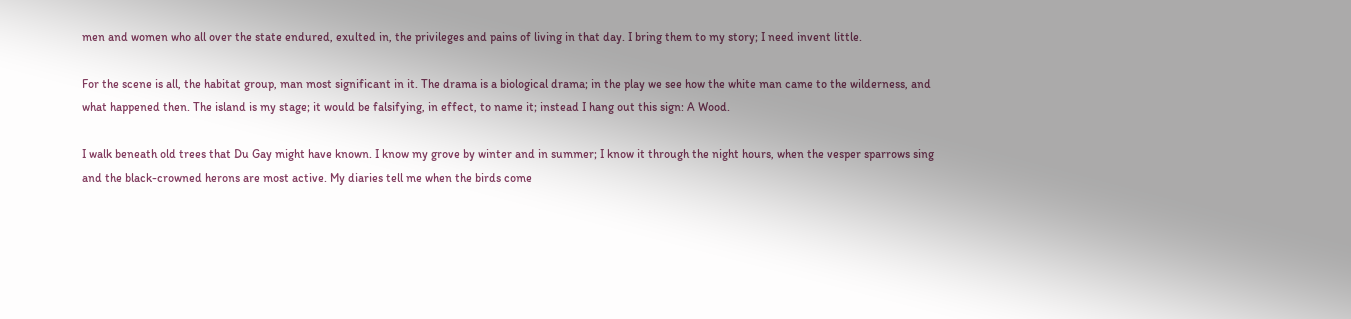men and women who all over the state endured, exulted in, the privileges and pains of living in that day. I bring them to my story; I need invent little.

For the scene is all, the habitat group, man most significant in it. The drama is a biological drama; in the play we see how the white man came to the wilderness, and what happened then. The island is my stage; it would be falsifying, in effect, to name it; instead I hang out this sign: A Wood.

I walk beneath old trees that Du Gay might have known. I know my grove by winter and in summer; I know it through the night hours, when the vesper sparrows sing and the black-crowned herons are most active. My diaries tell me when the birds come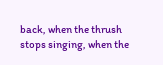back, when the thrush stops singing, when the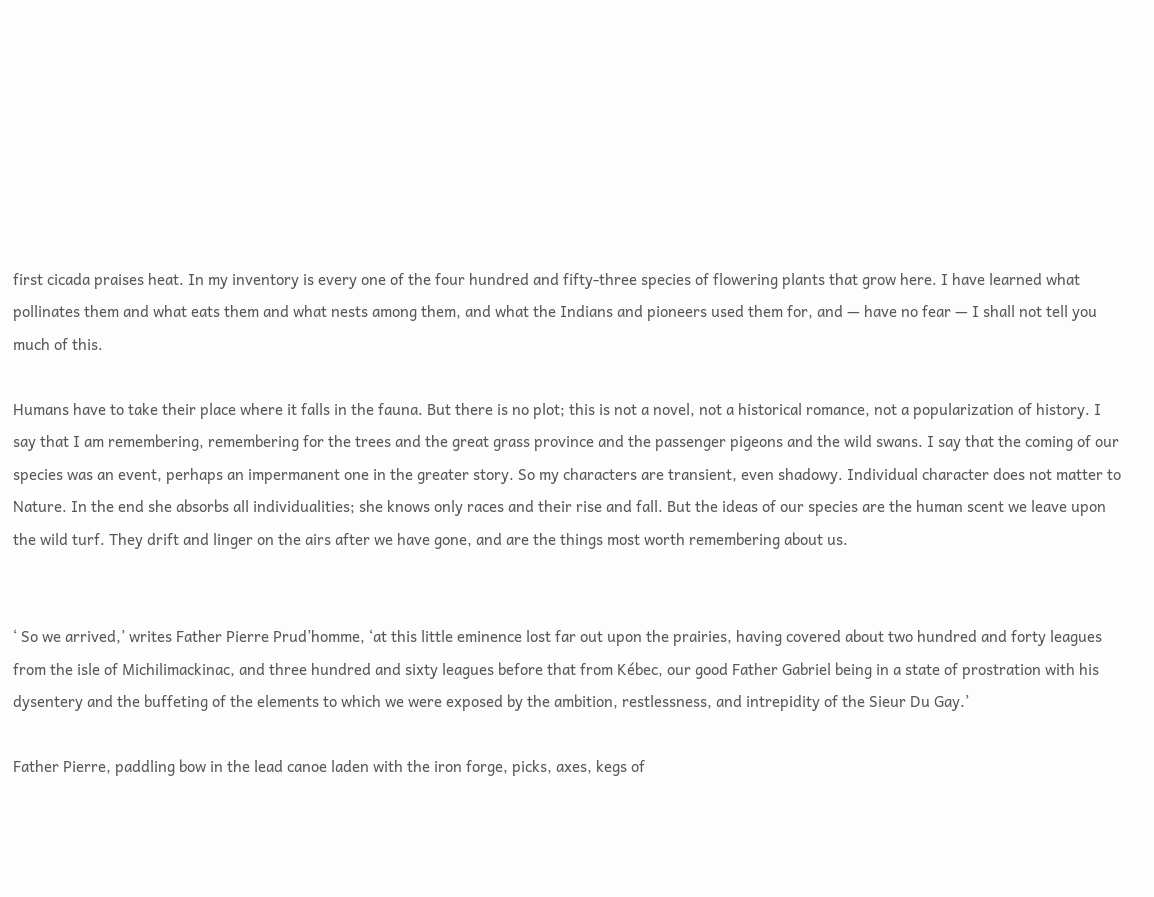first cicada praises heat. In my inventory is every one of the four hundred and fifty-three species of flowering plants that grow here. I have learned what pollinates them and what eats them and what nests among them, and what the Indians and pioneers used them for, and — have no fear — I shall not tell you much of this.

Humans have to take their place where it falls in the fauna. But there is no plot; this is not a novel, not a historical romance, not a popularization of history. I say that I am remembering, remembering for the trees and the great grass province and the passenger pigeons and the wild swans. I say that the coming of our species was an event, perhaps an impermanent one in the greater story. So my characters are transient, even shadowy. Individual character does not matter to Nature. In the end she absorbs all individualities; she knows only races and their rise and fall. But the ideas of our species are the human scent we leave upon the wild turf. They drift and linger on the airs after we have gone, and are the things most worth remembering about us.


‘ So we arrived,’ writes Father Pierre Prud’homme, ‘at this little eminence lost far out upon the prairies, having covered about two hundred and forty leagues from the isle of Michilimackinac, and three hundred and sixty leagues before that from Kébec, our good Father Gabriel being in a state of prostration with his dysentery and the buffeting of the elements to which we were exposed by the ambition, restlessness, and intrepidity of the Sieur Du Gay.’

Father Pierre, paddling bow in the lead canoe laden with the iron forge, picks, axes, kegs of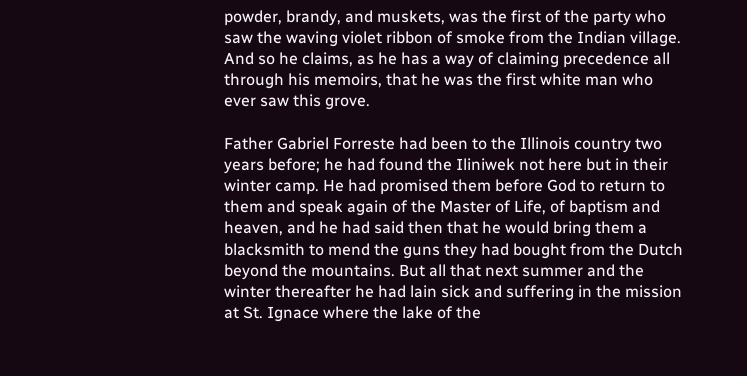powder, brandy, and muskets, was the first of the party who saw the waving violet ribbon of smoke from the Indian village. And so he claims, as he has a way of claiming precedence all through his memoirs, that he was the first white man who ever saw this grove.

Father Gabriel Forreste had been to the Illinois country two years before; he had found the Iliniwek not here but in their winter camp. He had promised them before God to return to them and speak again of the Master of Life, of baptism and heaven, and he had said then that he would bring them a blacksmith to mend the guns they had bought from the Dutch beyond the mountains. But all that next summer and the winter thereafter he had lain sick and suffering in the mission at St. Ignace where the lake of the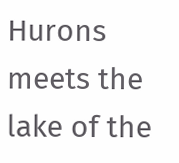Hurons meets the lake of the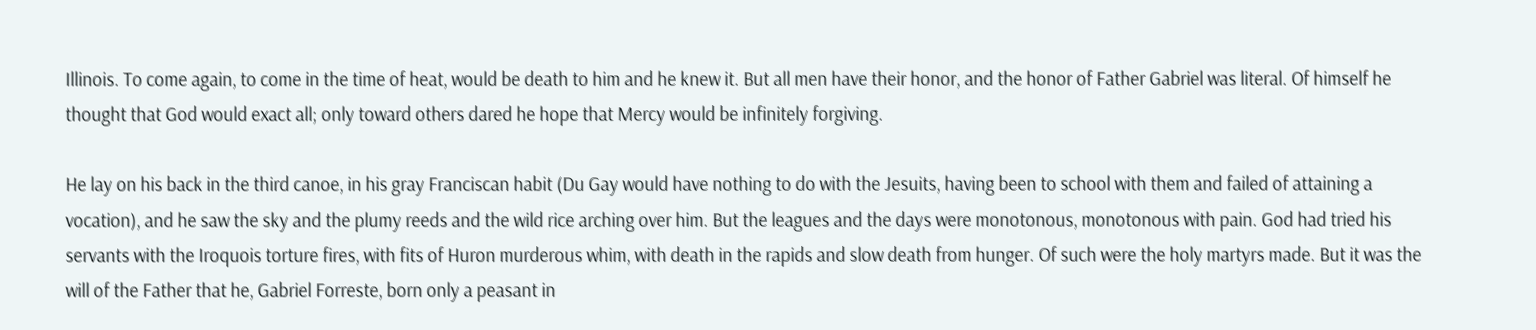Illinois. To come again, to come in the time of heat, would be death to him and he knew it. But all men have their honor, and the honor of Father Gabriel was literal. Of himself he thought that God would exact all; only toward others dared he hope that Mercy would be infinitely forgiving.

He lay on his back in the third canoe, in his gray Franciscan habit (Du Gay would have nothing to do with the Jesuits, having been to school with them and failed of attaining a vocation), and he saw the sky and the plumy reeds and the wild rice arching over him. But the leagues and the days were monotonous, monotonous with pain. God had tried his servants with the Iroquois torture fires, with fits of Huron murderous whim, with death in the rapids and slow death from hunger. Of such were the holy martyrs made. But it was the will of the Father that he, Gabriel Forreste, born only a peasant in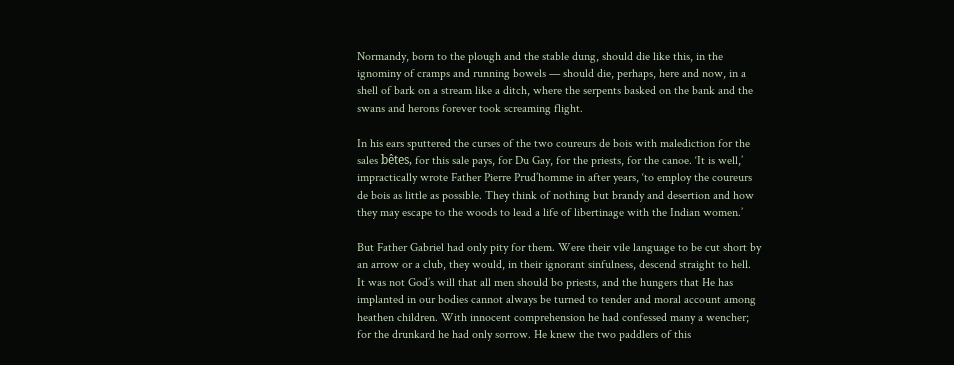Normandy, born to the plough and the stable dung, should die like this, in the ignominy of cramps and running bowels — should die, perhaps, here and now, in a shell of bark on a stream like a ditch, where the serpents basked on the bank and the swans and herons forever took screaming flight.

In his ears sputtered the curses of the two coureurs de bois with malediction for the sales bêtes, for this sale pays, for Du Gay, for the priests, for the canoe. ‘It is well,’ impractically wrote Father Pierre Prud’homme in after years, ‘to employ the coureurs de bois as little as possible. They think of nothing but brandy and desertion and how they may escape to the woods to lead a life of libertinage with the Indian women.’

But Father Gabriel had only pity for them. Were their vile language to be cut short by an arrow or a club, they would, in their ignorant sinfulness, descend straight to hell. It was not God’s will that all men should bo priests, and the hungers that He has implanted in our bodies cannot always be turned to tender and moral account among heathen children. With innocent comprehension he had confessed many a wencher; for the drunkard he had only sorrow. He knew the two paddlers of this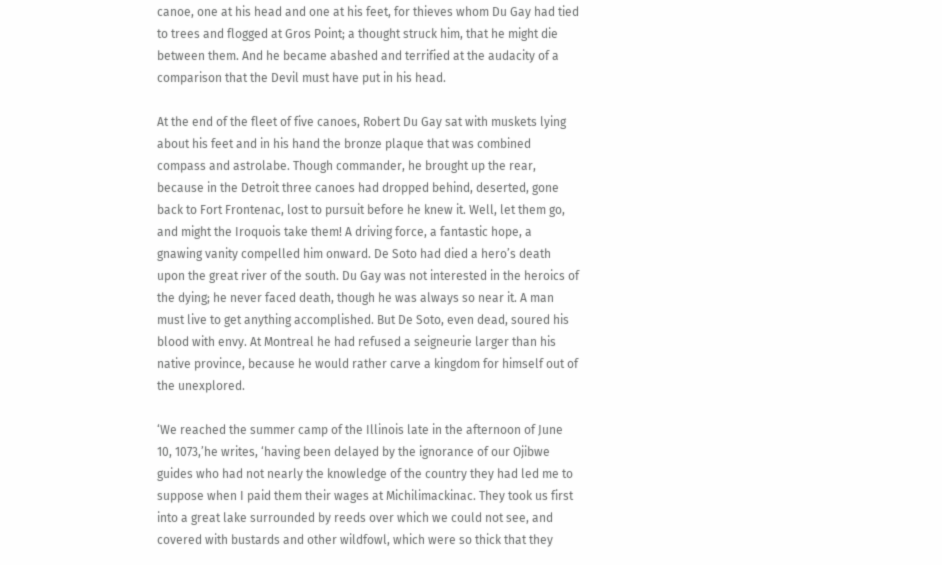canoe, one at his head and one at his feet, for thieves whom Du Gay had tied to trees and flogged at Gros Point; a thought struck him, that he might die between them. And he became abashed and terrified at the audacity of a comparison that the Devil must have put in his head.

At the end of the fleet of five canoes, Robert Du Gay sat with muskets lying about his feet and in his hand the bronze plaque that was combined compass and astrolabe. Though commander, he brought up the rear, because in the Detroit three canoes had dropped behind, deserted, gone back to Fort Frontenac, lost to pursuit before he knew it. Well, let them go, and might the Iroquois take them! A driving force, a fantastic hope, a gnawing vanity compelled him onward. De Soto had died a hero’s death upon the great river of the south. Du Gay was not interested in the heroics of the dying; he never faced death, though he was always so near it. A man must live to get anything accomplished. But De Soto, even dead, soured his blood with envy. At Montreal he had refused a seigneurie larger than his native province, because he would rather carve a kingdom for himself out of the unexplored.

‘We reached the summer camp of the Illinois late in the afternoon of June 10, 1073,’he writes, ‘having been delayed by the ignorance of our Ojibwe guides who had not nearly the knowledge of the country they had led me to suppose when I paid them their wages at Michilimackinac. They took us first into a great lake surrounded by reeds over which we could not see, and covered with bustards and other wildfowl, which were so thick that they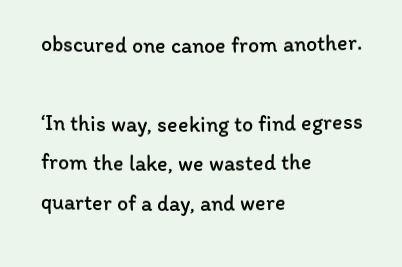obscured one canoe from another.

‘In this way, seeking to find egress from the lake, we wasted the quarter of a day, and were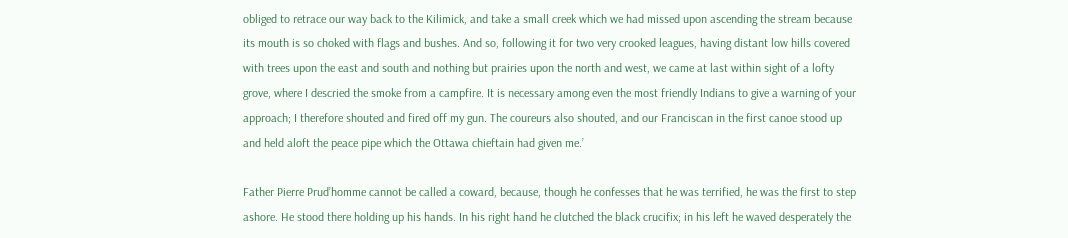obliged to retrace our way back to the Kilimick, and take a small creek which we had missed upon ascending the stream because its mouth is so choked with flags and bushes. And so, following it for two very crooked leagues, having distant low hills covered with trees upon the east and south and nothing but prairies upon the north and west, we came at last within sight of a lofty grove, where I descried the smoke from a campfire. It is necessary among even the most friendly Indians to give a warning of your approach; I therefore shouted and fired off my gun. The coureurs also shouted, and our Franciscan in the first canoe stood up and held aloft the peace pipe which the Ottawa chieftain had given me.’

Father Pierre Prud’homme cannot be called a coward, because, though he confesses that he was terrified, he was the first to step ashore. He stood there holding up his hands. In his right hand he clutched the black crucifix; in his left he waved desperately the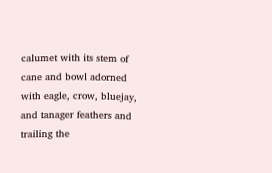calumet with its stem of cane and bowl adorned with eagle, crow, bluejay, and tanager feathers and trailing the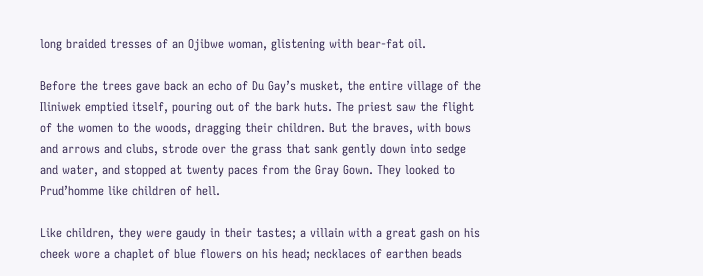long braided tresses of an Ojibwe woman, glistening with bear-fat oil.

Before the trees gave back an echo of Du Gay’s musket, the entire village of the Iliniwek emptied itself, pouring out of the bark huts. The priest saw the flight of the women to the woods, dragging their children. But the braves, with bows and arrows and clubs, strode over the grass that sank gently down into sedge and water, and stopped at twenty paces from the Gray Gown. They looked to Prud’homme like children of hell.

Like children, they were gaudy in their tastes; a villain with a great gash on his cheek wore a chaplet of blue flowers on his head; necklaces of earthen beads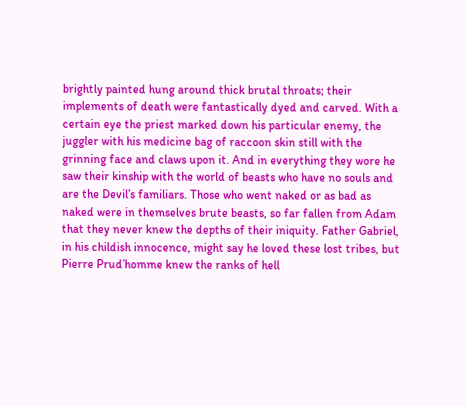brightly painted hung around thick brutal throats; their implements of death were fantastically dyed and carved. With a certain eye the priest marked down his particular enemy, the juggler with his medicine bag of raccoon skin still with the grinning face and claws upon it. And in everything they wore he saw their kinship with the world of beasts who have no souls and are the Devil’s familiars. Those who went naked or as bad as naked were in themselves brute beasts, so far fallen from Adam that they never knew the depths of their iniquity. Father Gabriel, in his childish innocence, might say he loved these lost tribes, but Pierre Prud’homme knew the ranks of hell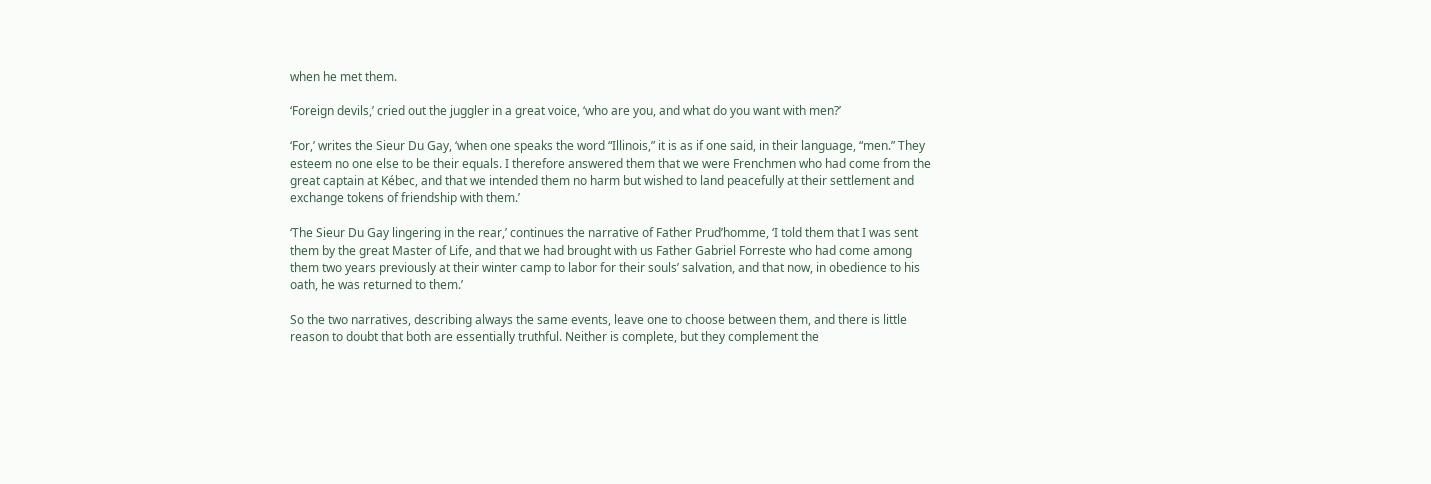when he met them.

‘Foreign devils,’ cried out the juggler in a great voice, ‘who are you, and what do you want with men?’

‘For,’ writes the Sieur Du Gay, ‘when one speaks the word “Illinois,” it is as if one said, in their language, “men.” They esteem no one else to be their equals. I therefore answered them that we were Frenchmen who had come from the great captain at Kébec, and that we intended them no harm but wished to land peacefully at their settlement and exchange tokens of friendship with them.’

‘The Sieur Du Gay lingering in the rear,’ continues the narrative of Father Prud’homme, ‘I told them that I was sent them by the great Master of Life, and that we had brought with us Father Gabriel Forreste who had come among them two years previously at their winter camp to labor for their souls’ salvation, and that now, in obedience to his oath, he was returned to them.’

So the two narratives, describing always the same events, leave one to choose between them, and there is little reason to doubt that both are essentially truthful. Neither is complete, but they complement the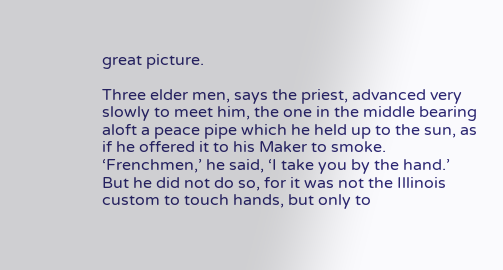great picture.

Three elder men, says the priest, advanced very slowly to meet him, the one in the middle bearing aloft a peace pipe which he held up to the sun, as if he offered it to his Maker to smoke. ‘Frenchmen,’ he said, ‘I take you by the hand.’ But he did not do so, for it was not the Illinois custom to touch hands, but only to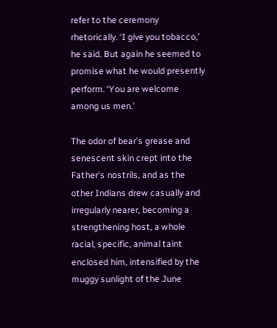refer to the ceremony rhetorically. ‘I give you tobacco,’ he said. But again he seemed to promise what he would presently perform. ‘You are welcome among us men.’

The odor of bear’s grease and senescent skin crept into the Father’s nostrils, and as the other Indians drew casually and irregularly nearer, becoming a strengthening host, a whole racial, specific, animal taint enclosed him, intensified by the muggy sunlight of the June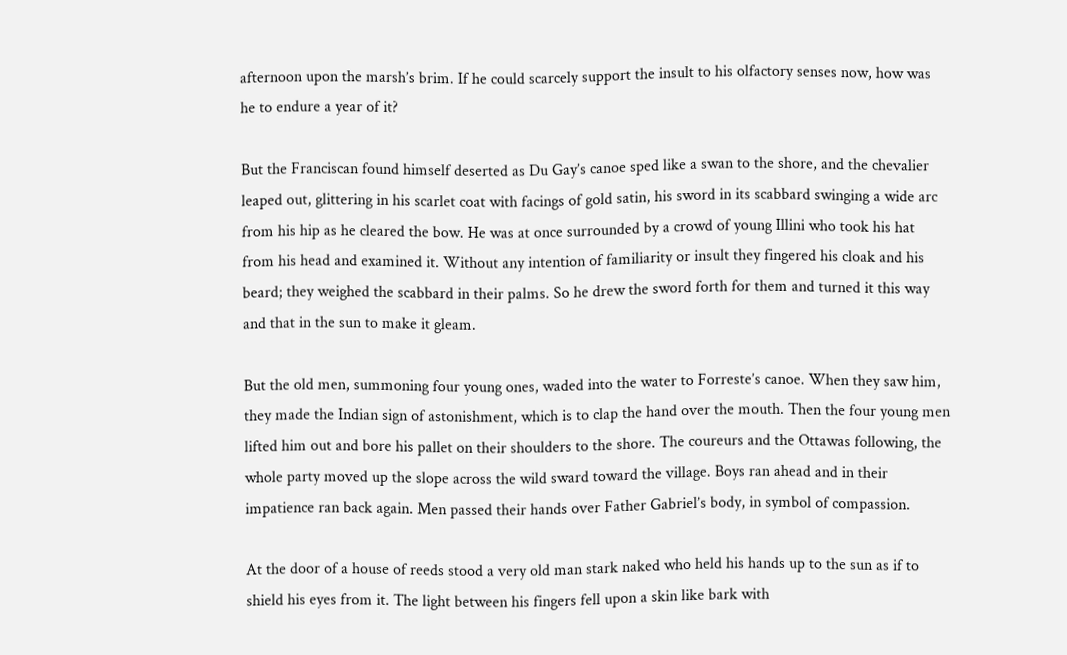afternoon upon the marsh’s brim. If he could scarcely support the insult to his olfactory senses now, how was he to endure a year of it?

But the Franciscan found himself deserted as Du Gay’s canoe sped like a swan to the shore, and the chevalier leaped out, glittering in his scarlet coat with facings of gold satin, his sword in its scabbard swinging a wide arc from his hip as he cleared the bow. He was at once surrounded by a crowd of young Illini who took his hat from his head and examined it. Without any intention of familiarity or insult they fingered his cloak and his beard; they weighed the scabbard in their palms. So he drew the sword forth for them and turned it this way and that in the sun to make it gleam.

But the old men, summoning four young ones, waded into the water to Forreste’s canoe. When they saw him, they made the Indian sign of astonishment, which is to clap the hand over the mouth. Then the four young men lifted him out and bore his pallet on their shoulders to the shore. The coureurs and the Ottawas following, the whole party moved up the slope across the wild sward toward the village. Boys ran ahead and in their impatience ran back again. Men passed their hands over Father Gabriel’s body, in symbol of compassion.

At the door of a house of reeds stood a very old man stark naked who held his hands up to the sun as if to shield his eyes from it. The light between his fingers fell upon a skin like bark with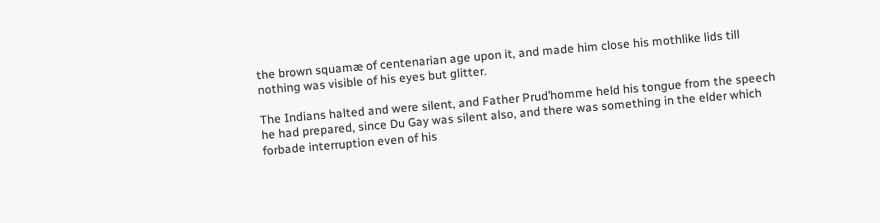the brown squamæ of centenarian age upon it, and made him close his mothlike lids till nothing was visible of his eyes but glitter.

The Indians halted and were silent, and Father Prud’homme held his tongue from the speech he had prepared, since Du Gay was silent also, and there was something in the elder which forbade interruption even of his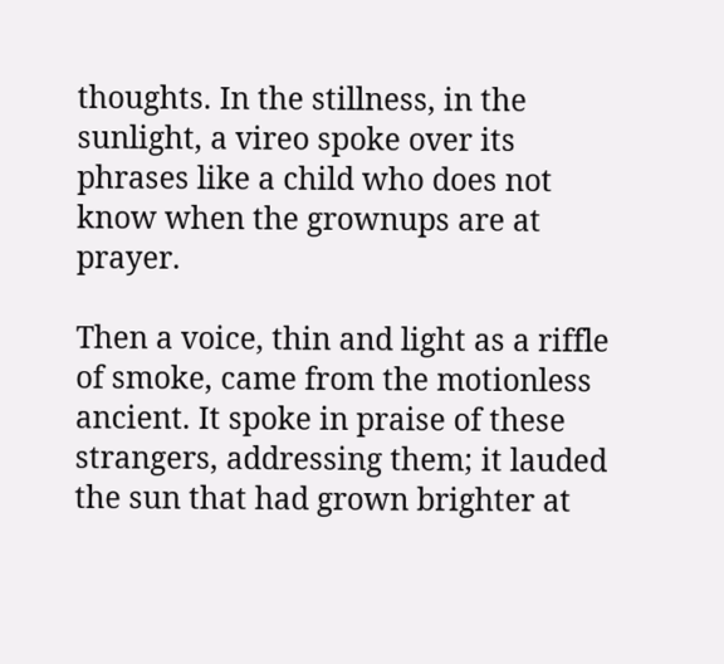thoughts. In the stillness, in the sunlight, a vireo spoke over its phrases like a child who does not know when the grownups are at prayer.

Then a voice, thin and light as a riffle of smoke, came from the motionless ancient. It spoke in praise of these strangers, addressing them; it lauded the sun that had grown brighter at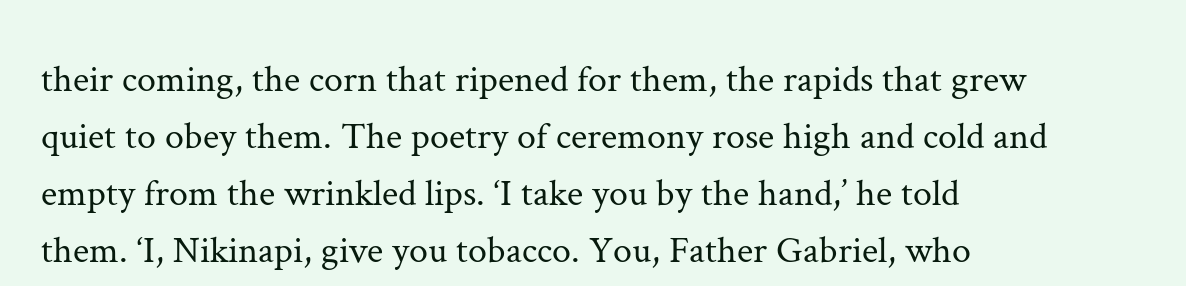their coming, the corn that ripened for them, the rapids that grew quiet to obey them. The poetry of ceremony rose high and cold and empty from the wrinkled lips. ‘I take you by the hand,’ he told them. ‘I, Nikinapi, give you tobacco. You, Father Gabriel, who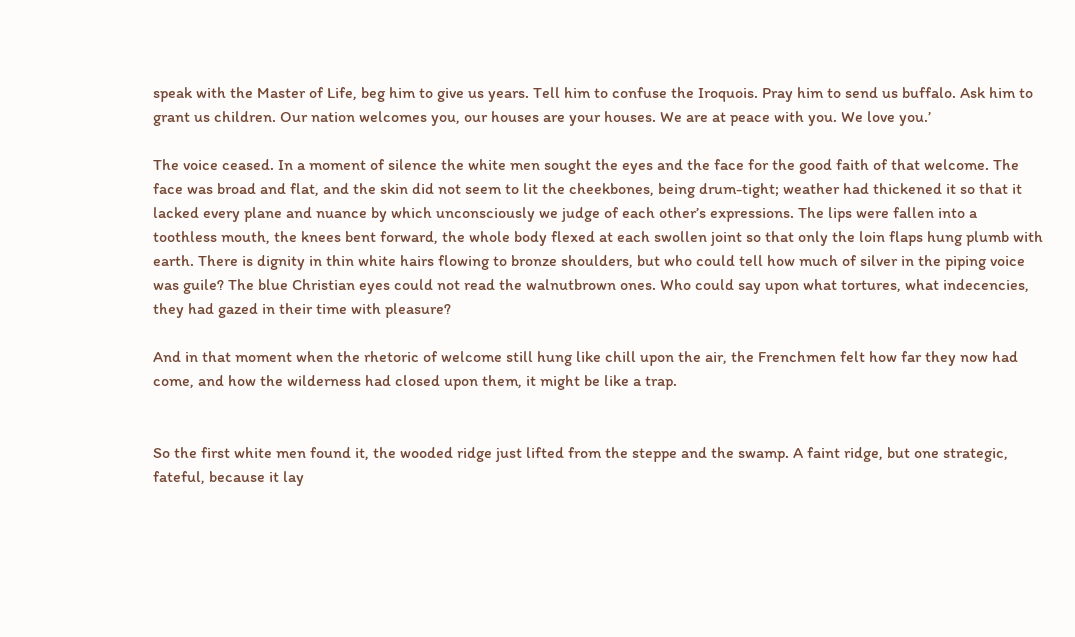speak with the Master of Life, beg him to give us years. Tell him to confuse the Iroquois. Pray him to send us buffalo. Ask him to grant us children. Our nation welcomes you, our houses are your houses. We are at peace with you. We love you.’

The voice ceased. In a moment of silence the white men sought the eyes and the face for the good faith of that welcome. The face was broad and flat, and the skin did not seem to lit the cheekbones, being drum-tight; weather had thickened it so that it lacked every plane and nuance by which unconsciously we judge of each other’s expressions. The lips were fallen into a toothless mouth, the knees bent forward, the whole body flexed at each swollen joint so that only the loin flaps hung plumb with earth. There is dignity in thin white hairs flowing to bronze shoulders, but who could tell how much of silver in the piping voice was guile? The blue Christian eyes could not read the walnutbrown ones. Who could say upon what tortures, what indecencies, they had gazed in their time with pleasure?

And in that moment when the rhetoric of welcome still hung like chill upon the air, the Frenchmen felt how far they now had come, and how the wilderness had closed upon them, it might be like a trap.


So the first white men found it, the wooded ridge just lifted from the steppe and the swamp. A faint ridge, but one strategic, fateful, because it lay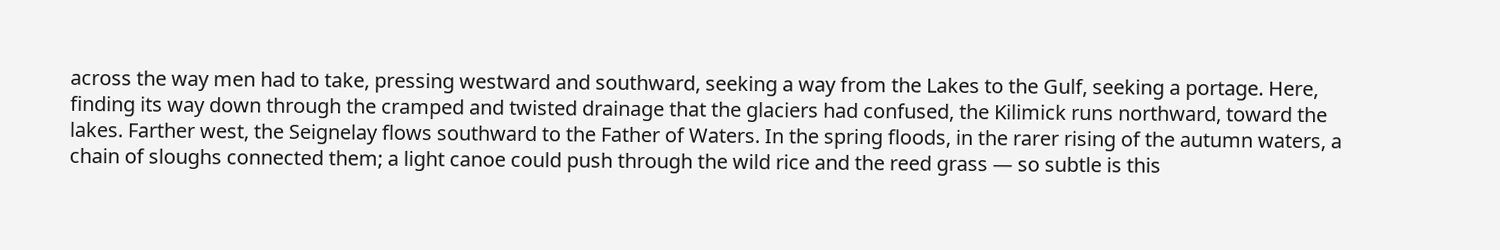across the way men had to take, pressing westward and southward, seeking a way from the Lakes to the Gulf, seeking a portage. Here, finding its way down through the cramped and twisted drainage that the glaciers had confused, the Kilimick runs northward, toward the lakes. Farther west, the Seignelay flows southward to the Father of Waters. In the spring floods, in the rarer rising of the autumn waters, a chain of sloughs connected them; a light canoe could push through the wild rice and the reed grass — so subtle is this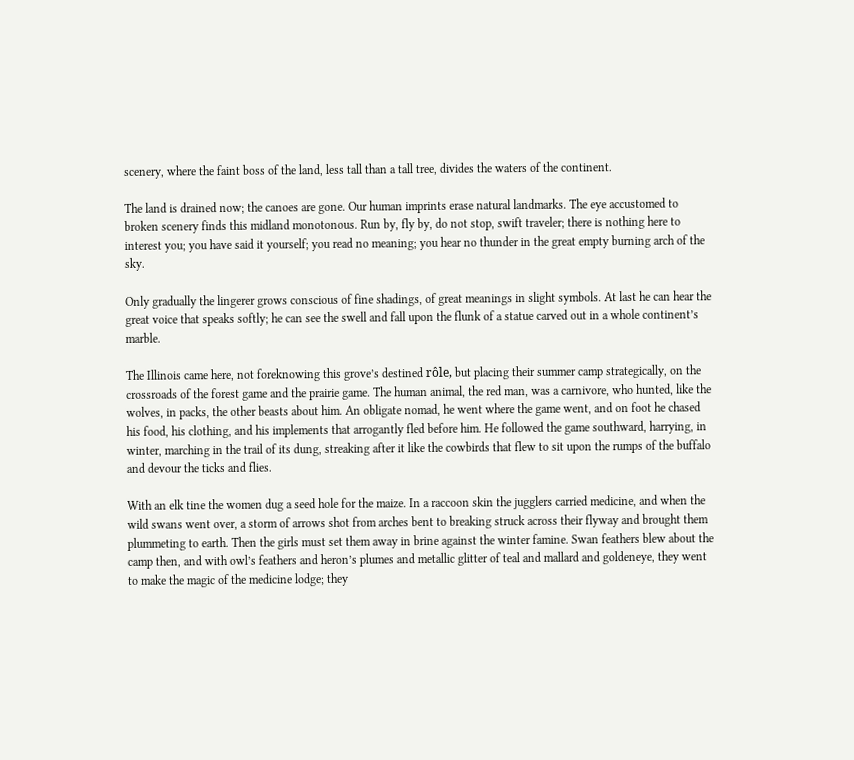scenery, where the faint boss of the land, less tall than a tall tree, divides the waters of the continent.

The land is drained now; the canoes are gone. Our human imprints erase natural landmarks. The eye accustomed to broken scenery finds this midland monotonous. Run by, fly by, do not stop, swift traveler; there is nothing here to interest you; you have said it yourself; you read no meaning; you hear no thunder in the great empty burning arch of the sky.

Only gradually the lingerer grows conscious of fine shadings, of great meanings in slight symbols. At last he can hear the great voice that speaks softly; he can see the swell and fall upon the flunk of a statue carved out in a whole continent’s marble.

The Illinois came here, not foreknowing this grove’s destined rôle, but placing their summer camp strategically, on the crossroads of the forest game and the prairie game. The human animal, the red man, was a carnivore, who hunted, like the wolves, in packs, the other beasts about him. An obligate nomad, he went where the game went, and on foot he chased his food, his clothing, and his implements that arrogantly fled before him. He followed the game southward, harrying, in winter, marching in the trail of its dung, streaking after it like the cowbirds that flew to sit upon the rumps of the buffalo and devour the ticks and flies.

With an elk tine the women dug a seed hole for the maize. In a raccoon skin the jugglers carried medicine, and when the wild swans went over, a storm of arrows shot from arches bent to breaking struck across their flyway and brought them plummeting to earth. Then the girls must set them away in brine against the winter famine. Swan feathers blew about the camp then, and with owl’s feathers and heron’s plumes and metallic glitter of teal and mallard and goldeneye, they went to make the magic of the medicine lodge; they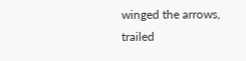winged the arrows, trailed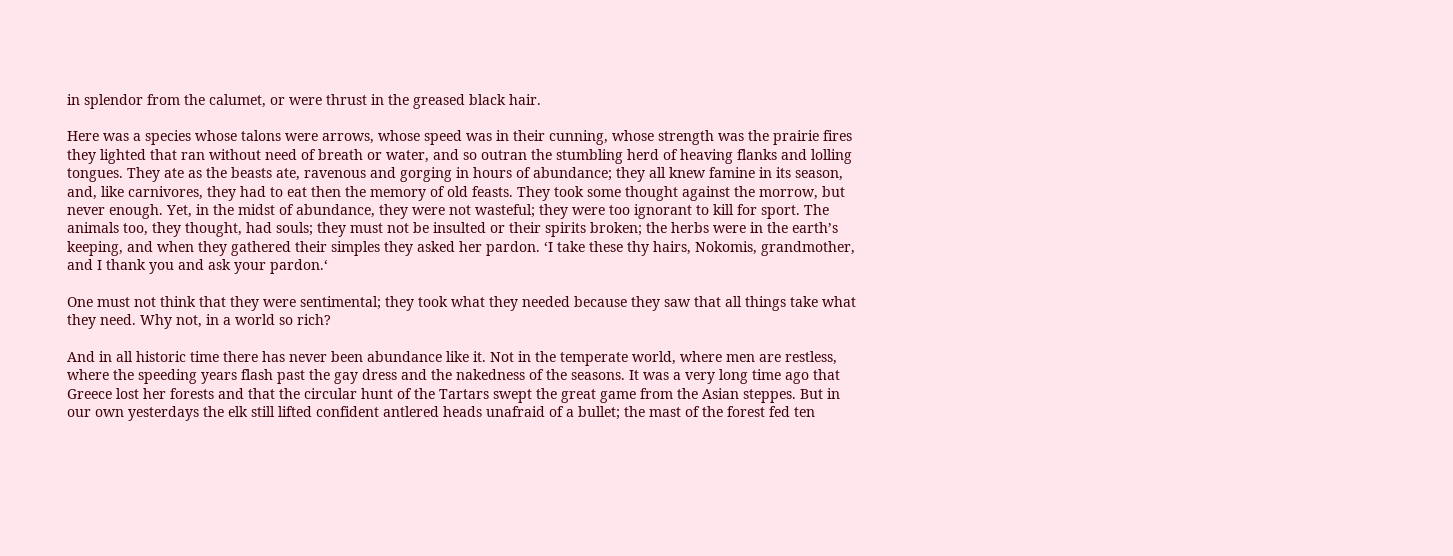in splendor from the calumet, or were thrust in the greased black hair.

Here was a species whose talons were arrows, whose speed was in their cunning, whose strength was the prairie fires they lighted that ran without need of breath or water, and so outran the stumbling herd of heaving flanks and lolling tongues. They ate as the beasts ate, ravenous and gorging in hours of abundance; they all knew famine in its season, and, like carnivores, they had to eat then the memory of old feasts. They took some thought against the morrow, but never enough. Yet, in the midst of abundance, they were not wasteful; they were too ignorant to kill for sport. The animals too, they thought, had souls; they must not be insulted or their spirits broken; the herbs were in the earth’s keeping, and when they gathered their simples they asked her pardon. ‘I take these thy hairs, Nokomis, grandmother, and I thank you and ask your pardon.‘

One must not think that they were sentimental; they took what they needed because they saw that all things take what they need. Why not, in a world so rich?

And in all historic time there has never been abundance like it. Not in the temperate world, where men are restless, where the speeding years flash past the gay dress and the nakedness of the seasons. It was a very long time ago that Greece lost her forests and that the circular hunt of the Tartars swept the great game from the Asian steppes. But in our own yesterdays the elk still lifted confident antlered heads unafraid of a bullet; the mast of the forest fed ten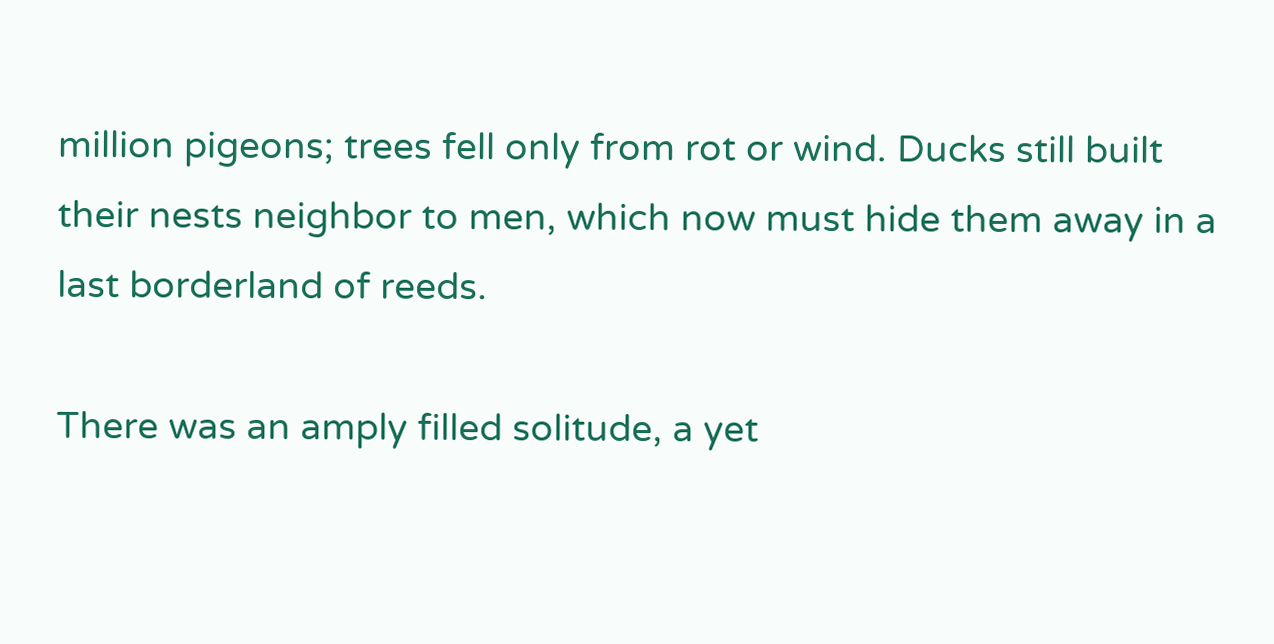million pigeons; trees fell only from rot or wind. Ducks still built their nests neighbor to men, which now must hide them away in a last borderland of reeds.

There was an amply filled solitude, a yet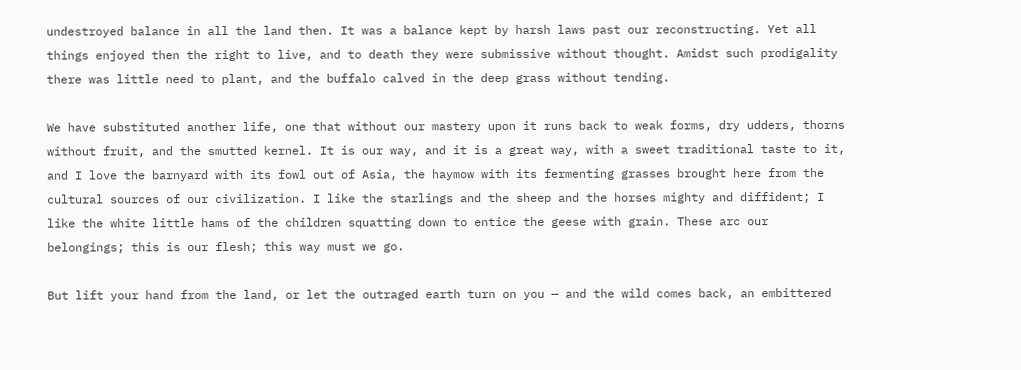undestroyed balance in all the land then. It was a balance kept by harsh laws past our reconstructing. Yet all things enjoyed then the right to live, and to death they were submissive without thought. Amidst such prodigality there was little need to plant, and the buffalo calved in the deep grass without tending.

We have substituted another life, one that without our mastery upon it runs back to weak forms, dry udders, thorns without fruit, and the smutted kernel. It is our way, and it is a great way, with a sweet traditional taste to it, and I love the barnyard with its fowl out of Asia, the haymow with its fermenting grasses brought here from the cultural sources of our civilization. I like the starlings and the sheep and the horses mighty and diffident; I like the white little hams of the children squatting down to entice the geese with grain. These arc our belongings; this is our flesh; this way must we go.

But lift your hand from the land, or let the outraged earth turn on you — and the wild comes back, an embittered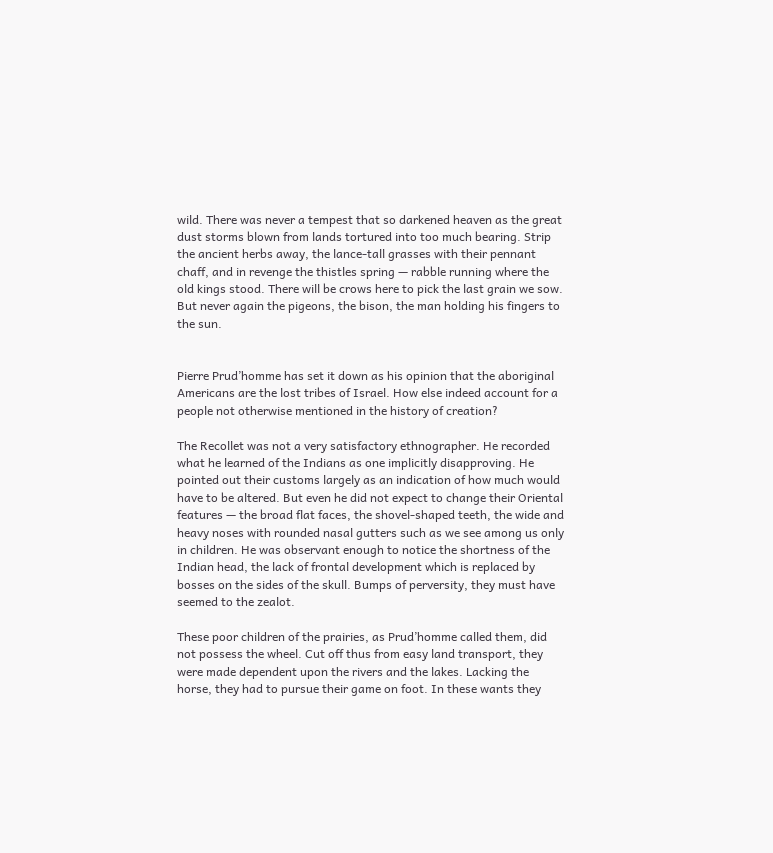wild. There was never a tempest that so darkened heaven as the great dust storms blown from lands tortured into too much bearing. Strip the ancient herbs away, the lance-tall grasses with their pennant chaff, and in revenge the thistles spring — rabble running where the old kings stood. There will be crows here to pick the last grain we sow. But never again the pigeons, the bison, the man holding his fingers to the sun.


Pierre Prud’homme has set it down as his opinion that the aboriginal Americans are the lost tribes of Israel. How else indeed account for a people not otherwise mentioned in the history of creation?

The Recollet was not a very satisfactory ethnographer. He recorded what he learned of the Indians as one implicitly disapproving. He pointed out their customs largely as an indication of how much would have to be altered. But even he did not expect to change their Oriental features — the broad flat faces, the shovel-shaped teeth, the wide and heavy noses with rounded nasal gutters such as we see among us only in children. He was observant enough to notice the shortness of the Indian head, the lack of frontal development which is replaced by bosses on the sides of the skull. Bumps of perversity, they must have seemed to the zealot.

These poor children of the prairies, as Prud’homme called them, did not possess the wheel. Cut off thus from easy land transport, they were made dependent upon the rivers and the lakes. Lacking the horse, they had to pursue their game on foot. In these wants they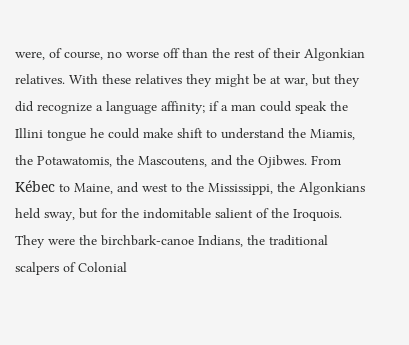were, of course, no worse off than the rest of their Algonkian relatives. With these relatives they might be at war, but they did recognize a language affinity; if a man could speak the Illini tongue he could make shift to understand the Miamis, the Potawatomis, the Mascoutens, and the Ojibwes. From Kébec to Maine, and west to the Mississippi, the Algonkians held sway, but for the indomitable salient of the Iroquois. They were the birchbark-canoe Indians, the traditional scalpers of Colonial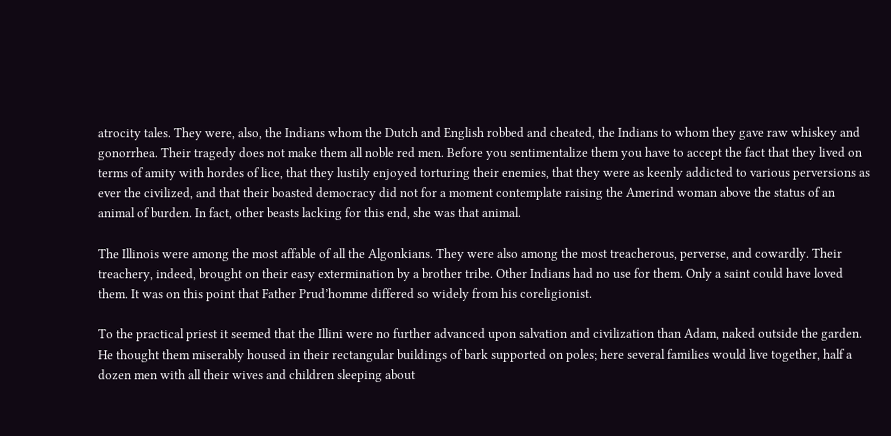atrocity tales. They were, also, the Indians whom the Dutch and English robbed and cheated, the Indians to whom they gave raw whiskey and gonorrhea. Their tragedy does not make them all noble red men. Before you sentimentalize them you have to accept the fact that they lived on terms of amity with hordes of lice, that they lustily enjoyed torturing their enemies, that they were as keenly addicted to various perversions as ever the civilized, and that their boasted democracy did not for a moment contemplate raising the Amerind woman above the status of an animal of burden. In fact, other beasts lacking for this end, she was that animal.

The Illinois were among the most affable of all the Algonkians. They were also among the most treacherous, perverse, and cowardly. Their treachery, indeed, brought on their easy extermination by a brother tribe. Other Indians had no use for them. Only a saint could have loved them. It was on this point that Father Prud’homme differed so widely from his coreligionist.

To the practical priest it seemed that the Illini were no further advanced upon salvation and civilization than Adam, naked outside the garden. He thought them miserably housed in their rectangular buildings of bark supported on poles; here several families would live together, half a dozen men with all their wives and children sleeping about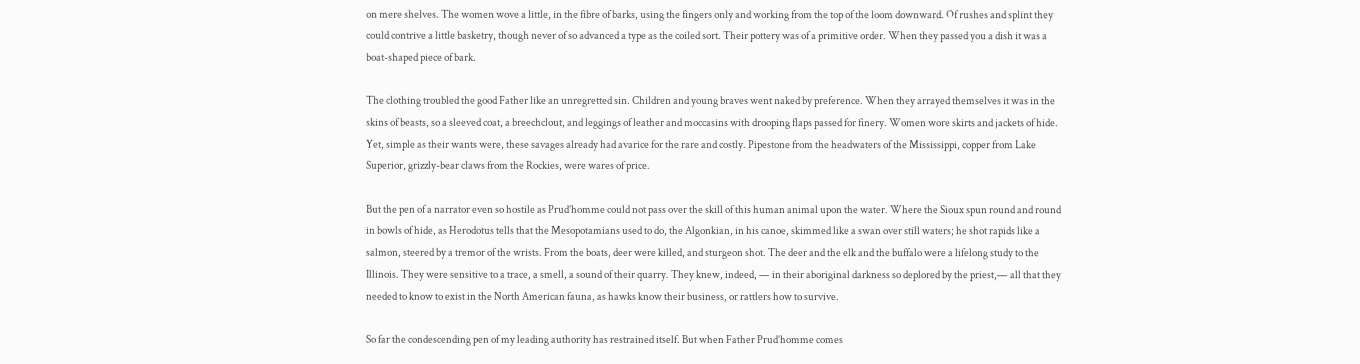on mere shelves. The women wove a little, in the fibre of barks, using the fingers only and working from the top of the loom downward. Of rushes and splint they could contrive a little basketry, though never of so advanced a type as the coiled sort. Their pottery was of a primitive order. When they passed you a dish it was a boat-shaped piece of bark.

The clothing troubled the good Father like an unregretted sin. Children and young braves went naked by preference. When they arrayed themselves it was in the skins of beasts, so a sleeved coat, a breechclout, and leggings of leather and moccasins with drooping flaps passed for finery. Women wore skirts and jackets of hide. Yet, simple as their wants were, these savages already had avarice for the rare and costly. Pipestone from the headwaters of the Mississippi, copper from Lake Superior, grizzly-bear claws from the Rockies, were wares of price.

But the pen of a narrator even so hostile as Prud’homme could not pass over the skill of this human animal upon the water. Where the Sioux spun round and round in bowls of hide, as Herodotus tells that the Mesopotamians used to do, the Algonkian, in his canoe, skimmed like a swan over still waters; he shot rapids like a salmon, steered by a tremor of the wrists. From the boats, deer were killed, and sturgeon shot. The deer and the elk and the buffalo were a lifelong study to the Illinois. They were sensitive to a trace, a smell, a sound of their quarry. They knew, indeed, — in their aboriginal darkness so deplored by the priest,— all that they needed to know to exist in the North American fauna, as hawks know their business, or rattlers how to survive.

So far the condescending pen of my leading authority has restrained itself. But when Father Prud’homme comes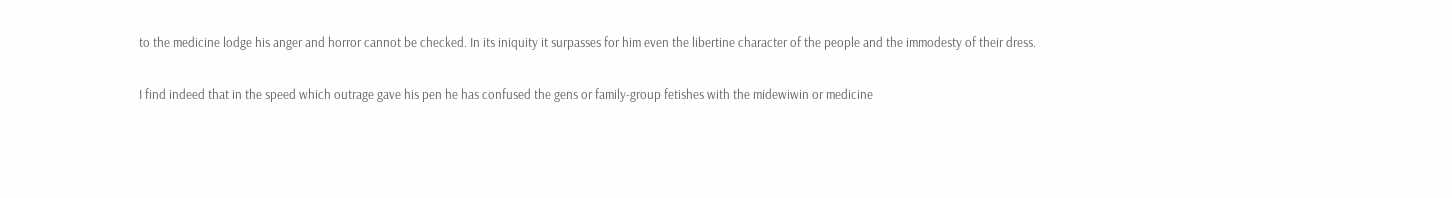to the medicine lodge his anger and horror cannot be checked. In its iniquity it surpasses for him even the libertine character of the people and the immodesty of their dress.

I find indeed that in the speed which outrage gave his pen he has confused the gens or family-group fetishes with the midewiwin or medicine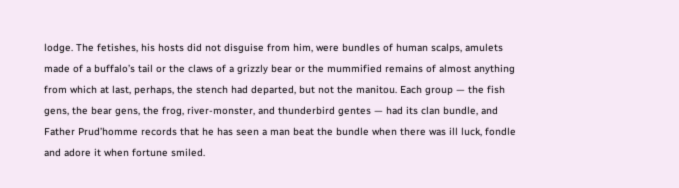lodge. The fetishes, his hosts did not disguise from him, were bundles of human scalps, amulets made of a buffalo’s tail or the claws of a grizzly bear or the mummified remains of almost anything from which at last, perhaps, the stench had departed, but not the manitou. Each group — the fish gens, the bear gens, the frog, river-monster, and thunderbird gentes — had its clan bundle, and Father Prud’homme records that he has seen a man beat the bundle when there was ill luck, fondle and adore it when fortune smiled.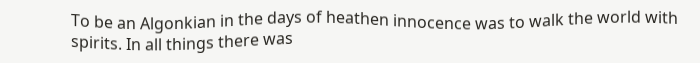To be an Algonkian in the days of heathen innocence was to walk the world with spirits. In all things there was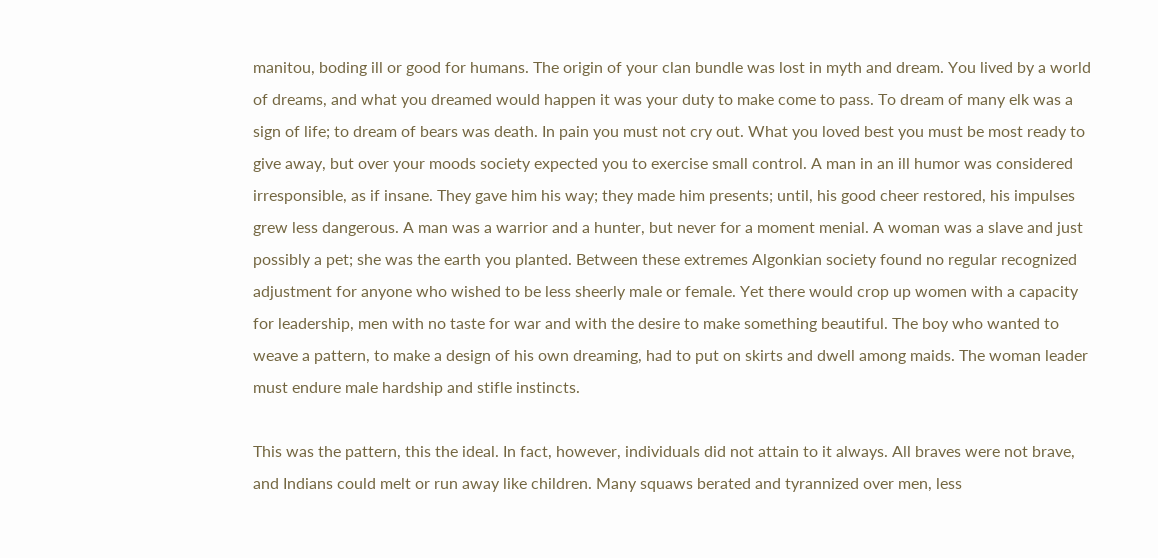manitou, boding ill or good for humans. The origin of your clan bundle was lost in myth and dream. You lived by a world of dreams, and what you dreamed would happen it was your duty to make come to pass. To dream of many elk was a sign of life; to dream of bears was death. In pain you must not cry out. What you loved best you must be most ready to give away, but over your moods society expected you to exercise small control. A man in an ill humor was considered irresponsible, as if insane. They gave him his way; they made him presents; until, his good cheer restored, his impulses grew less dangerous. A man was a warrior and a hunter, but never for a moment menial. A woman was a slave and just possibly a pet; she was the earth you planted. Between these extremes Algonkian society found no regular recognized adjustment for anyone who wished to be less sheerly male or female. Yet there would crop up women with a capacity for leadership, men with no taste for war and with the desire to make something beautiful. The boy who wanted to weave a pattern, to make a design of his own dreaming, had to put on skirts and dwell among maids. The woman leader must endure male hardship and stifle instincts.

This was the pattern, this the ideal. In fact, however, individuals did not attain to it always. All braves were not brave, and Indians could melt or run away like children. Many squaws berated and tyrannized over men, less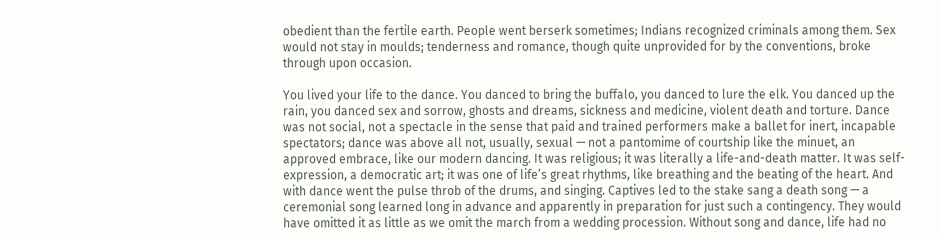obedient than the fertile earth. People went berserk sometimes; Indians recognized criminals among them. Sex would not stay in moulds; tenderness and romance, though quite unprovided for by the conventions, broke through upon occasion.

You lived your life to the dance. You danced to bring the buffalo, you danced to lure the elk. You danced up the rain, you danced sex and sorrow, ghosts and dreams, sickness and medicine, violent death and torture. Dance was not social, not a spectacle in the sense that paid and trained performers make a ballet for inert, incapable spectators; dance was above all not, usually, sexual — not a pantomime of courtship like the minuet, an approved embrace, like our modern dancing. It was religious; it was literally a life-and-death matter. It was self-expression, a democratic art; it was one of life’s great rhythms, like breathing and the beating of the heart. And with dance went the pulse throb of the drums, and singing. Captives led to the stake sang a death song — a ceremonial song learned long in advance and apparently in preparation for just such a contingency. They would have omitted it as little as we omit the march from a wedding procession. Without song and dance, life had no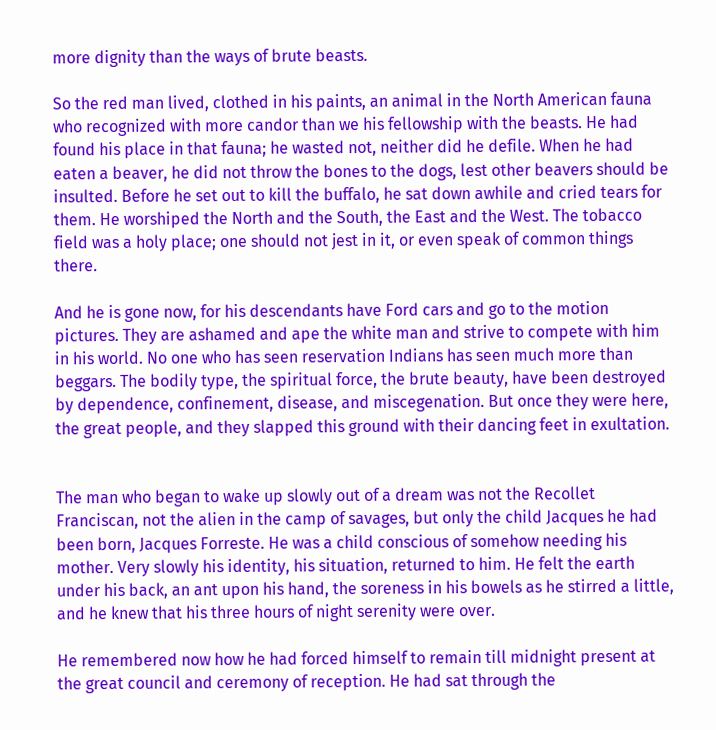more dignity than the ways of brute beasts.

So the red man lived, clothed in his paints, an animal in the North American fauna who recognized with more candor than we his fellowship with the beasts. He had found his place in that fauna; he wasted not, neither did he defile. When he had eaten a beaver, he did not throw the bones to the dogs, lest other beavers should be insulted. Before he set out to kill the buffalo, he sat down awhile and cried tears for them. He worshiped the North and the South, the East and the West. The tobacco field was a holy place; one should not jest in it, or even speak of common things there.

And he is gone now, for his descendants have Ford cars and go to the motion pictures. They are ashamed and ape the white man and strive to compete with him in his world. No one who has seen reservation Indians has seen much more than beggars. The bodily type, the spiritual force, the brute beauty, have been destroyed by dependence, confinement, disease, and miscegenation. But once they were here, the great people, and they slapped this ground with their dancing feet in exultation.


The man who began to wake up slowly out of a dream was not the Recollet Franciscan, not the alien in the camp of savages, but only the child Jacques he had been born, Jacques Forreste. He was a child conscious of somehow needing his mother. Very slowly his identity, his situation, returned to him. He felt the earth under his back, an ant upon his hand, the soreness in his bowels as he stirred a little, and he knew that his three hours of night serenity were over.

He remembered now how he had forced himself to remain till midnight present at the great council and ceremony of reception. He had sat through the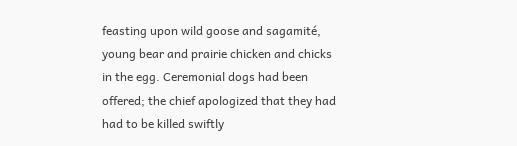feasting upon wild goose and sagamité, young bear and prairie chicken and chicks in the egg. Ceremonial dogs had been offered; the chief apologized that they had had to be killed swiftly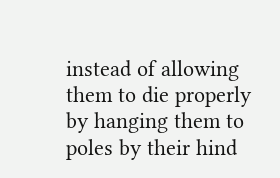instead of allowing them to die properly by hanging them to poles by their hind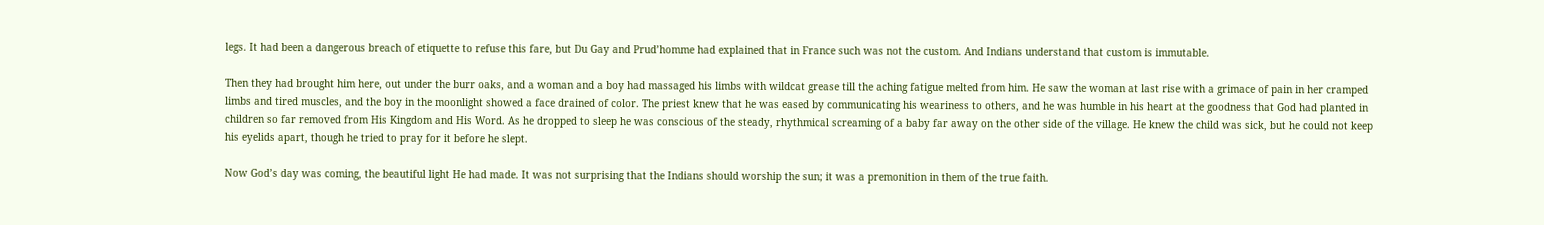legs. It had been a dangerous breach of etiquette to refuse this fare, but Du Gay and Prud’homme had explained that in France such was not the custom. And Indians understand that custom is immutable.

Then they had brought him here, out under the burr oaks, and a woman and a boy had massaged his limbs with wildcat grease till the aching fatigue melted from him. He saw the woman at last rise with a grimace of pain in her cramped limbs and tired muscles, and the boy in the moonlight showed a face drained of color. The priest knew that he was eased by communicating his weariness to others, and he was humble in his heart at the goodness that God had planted in children so far removed from His Kingdom and His Word. As he dropped to sleep he was conscious of the steady, rhythmical screaming of a baby far away on the other side of the village. He knew the child was sick, but he could not keep his eyelids apart, though he tried to pray for it before he slept.

Now God’s day was coming, the beautiful light He had made. It was not surprising that the Indians should worship the sun; it was a premonition in them of the true faith.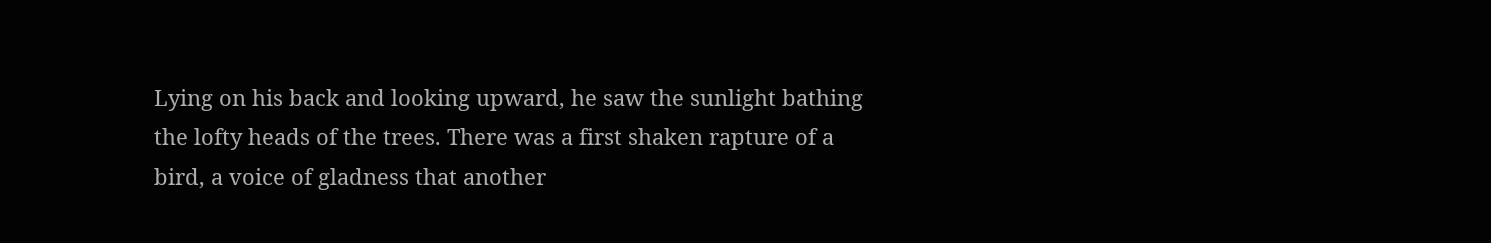Lying on his back and looking upward, he saw the sunlight bathing the lofty heads of the trees. There was a first shaken rapture of a bird, a voice of gladness that another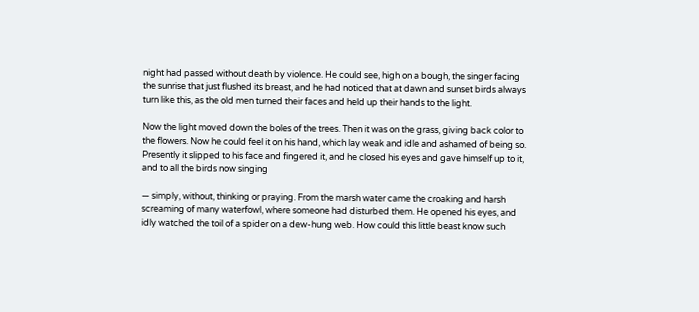night had passed without death by violence. He could see, high on a bough, the singer facing the sunrise that just flushed its breast, and he had noticed that at dawn and sunset birds always turn like this, as the old men turned their faces and held up their hands to the light.

Now the light moved down the boles of the trees. Then it was on the grass, giving back color to the flowers. Now he could feel it on his hand, which lay weak and idle and ashamed of being so. Presently it slipped to his face and fingered it, and he closed his eyes and gave himself up to it, and to all the birds now singing

— simply, without, thinking or praying. From the marsh water came the croaking and harsh screaming of many waterfowl, where someone had disturbed them. He opened his eyes, and idly watched the toil of a spider on a dew-hung web. How could this little beast know such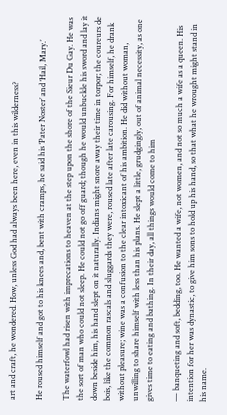art and craft, he wondered. How, unless God had always been here, even in this wilderness?

He roused himself and got to his knees and, bent with cramps, he said his ‘Pater Noster’ and ‘Hail, Mary.’

The waterfowl had risen with imprecations to heaven at the step upon the shore of the Sieur Du Gay. He was the sort of man who could not sleep. He could not go off guard; though he would unbuckle his sword and lay it down beside him, his hand slept on it naturally. Indians might snore away their time in torpor; the coureurs de bois, like the common rascals and sluggards they were, roused late after late carousing. For himself, he drank without pleasure; wine was a confusion to the clear intoxicant of his ambition. He did without woman, unwilling to share himself with less than his plans. He slept a little, grudgingly, out of animal necessity, as one gives time to eating and bathing. In their day, all things would come to him

— banqueting and soft, bedding, too. He wanted a wife, not women, and not so much a wife as a queen. His intention for her was dynastic, to give him sons to hold up his hand, so that what he wrought might stand in his name.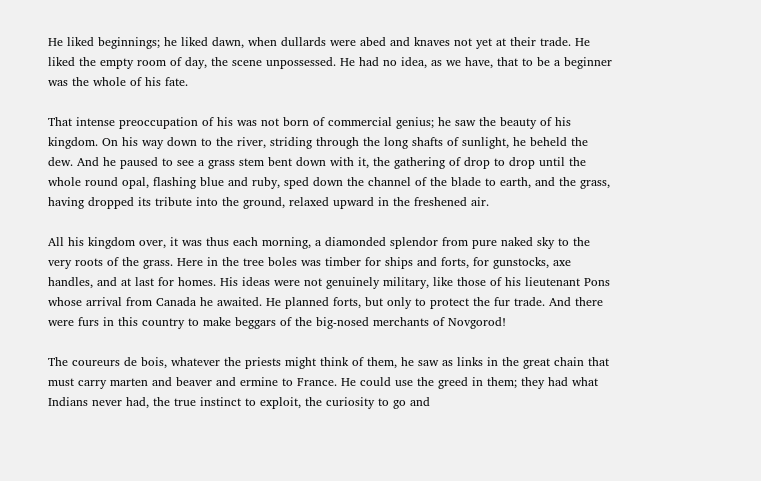He liked beginnings; he liked dawn, when dullards were abed and knaves not yet at their trade. He liked the empty room of day, the scene unpossessed. He had no idea, as we have, that to be a beginner was the whole of his fate.

That intense preoccupation of his was not born of commercial genius; he saw the beauty of his kingdom. On his way down to the river, striding through the long shafts of sunlight, he beheld the dew. And he paused to see a grass stem bent down with it, the gathering of drop to drop until the whole round opal, flashing blue and ruby, sped down the channel of the blade to earth, and the grass, having dropped its tribute into the ground, relaxed upward in the freshened air.

All his kingdom over, it was thus each morning, a diamonded splendor from pure naked sky to the very roots of the grass. Here in the tree boles was timber for ships and forts, for gunstocks, axe handles, and at last for homes. His ideas were not genuinely military, like those of his lieutenant Pons whose arrival from Canada he awaited. He planned forts, but only to protect the fur trade. And there were furs in this country to make beggars of the big-nosed merchants of Novgorod!

The coureurs de bois, whatever the priests might think of them, he saw as links in the great chain that must carry marten and beaver and ermine to France. He could use the greed in them; they had what Indians never had, the true instinct to exploit, the curiosity to go and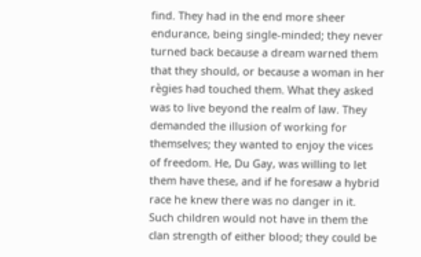find. They had in the end more sheer endurance, being single-minded; they never turned back because a dream warned them that they should, or because a woman in her règies had touched them. What they asked was to live beyond the realm of law. They demanded the illusion of working for themselves; they wanted to enjoy the vices of freedom. He, Du Gay, was willing to let them have these, and if he foresaw a hybrid race he knew there was no danger in it. Such children would not have in them the clan strength of either blood; they could be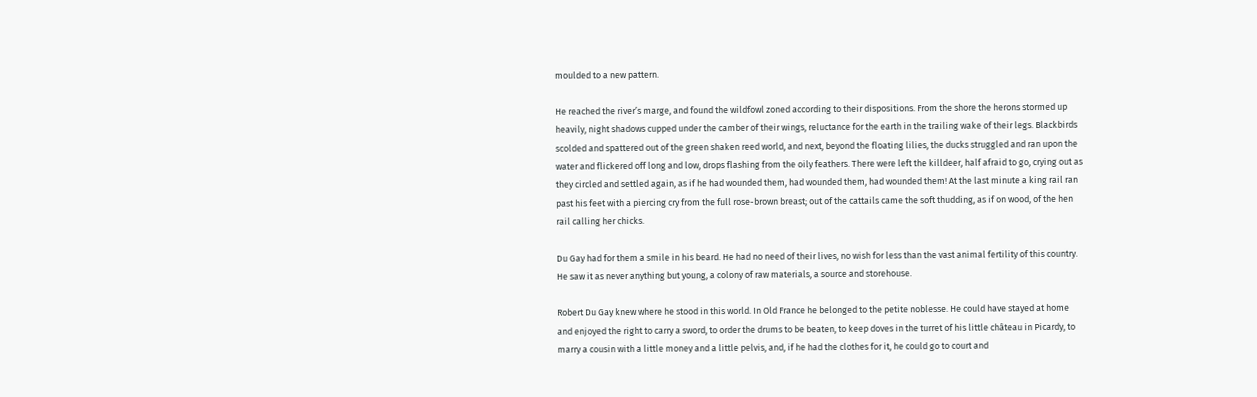moulded to a new pattern.

He reached the river’s marge, and found the wildfowl zoned according to their dispositions. From the shore the herons stormed up heavily, night shadows cupped under the camber of their wings, reluctance for the earth in the trailing wake of their legs. Blackbirds scolded and spattered out of the green shaken reed world, and next, beyond the floating lilies, the ducks struggled and ran upon the water and flickered off long and low, drops flashing from the oily feathers. There were left the killdeer, half afraid to go, crying out as they circled and settled again, as if he had wounded them, had wounded them, had wounded them! At the last minute a king rail ran past his feet with a piercing cry from the full rose-brown breast; out of the cattails came the soft thudding, as if on wood, of the hen rail calling her chicks.

Du Gay had for them a smile in his beard. He had no need of their lives, no wish for less than the vast animal fertility of this country. He saw it as never anything but young, a colony of raw materials, a source and storehouse.

Robert Du Gay knew where he stood in this world. In Old France he belonged to the petite noblesse. He could have stayed at home and enjoyed the right to carry a sword, to order the drums to be beaten, to keep doves in the turret of his little château in Picardy, to marry a cousin with a little money and a little pelvis, and, if he had the clothes for it, he could go to court and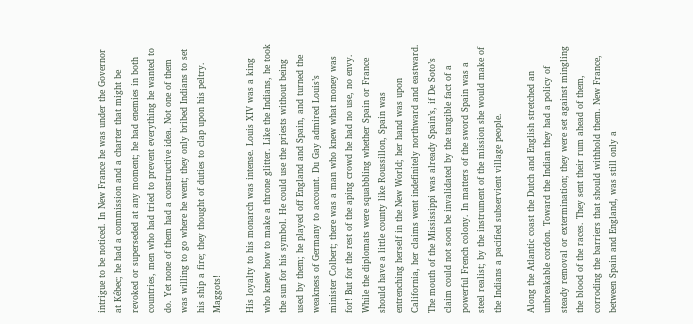intrigue to be noticed. In New France he was under the Governor at Kébec; he had a commission and a charter that might be revoked or superseded at any moment; he had enemies in both countries, men who had tried to prevent everything he wanted to do. Yet none of them had a constructive idea. Not one of them was willing to go where he went; they only bribed Indians to set his ship a fire; they thought of duties to clap upon his peltry. Maggots!

His loyalty to his monarch was intense. Louis XIV was a king who knew how to make a throne glitter. Like the Indians, he took the sun for his symbol. He could use the priests without being used by them; he played off England and Spain, and turned the weakness of Germany to account. Du Gay admired Louis’s minister Colbert; there was a man who knew what money was for! But for the rest of the aping crowd he had no use, no envy. While the diplomats were squabbling whether Spain or France should have a little county like Roussillon, Spain was entrenching herself in the New World; her hand was upon California, her claims went indefinitely northward and eastward. The mouth of the Mississippi was already Spain’s, if De Soto’s claim could not soon be invalidated by the tangible fact of a powerful French colony. In matters of the sword Spain was a steel realist; by the instrument of the mission she would make of the Indians a pacified subservient village people.

Along the Atlantic coast the Dutch and English stretched an unbreakable cordon. Toward the Indian they had a policy of steady removal or extermination; they were set against mingling the blood of the races. They sent their rum ahead of them, corroding the barriers that should withhold them. New France, between Spain and England, was still only a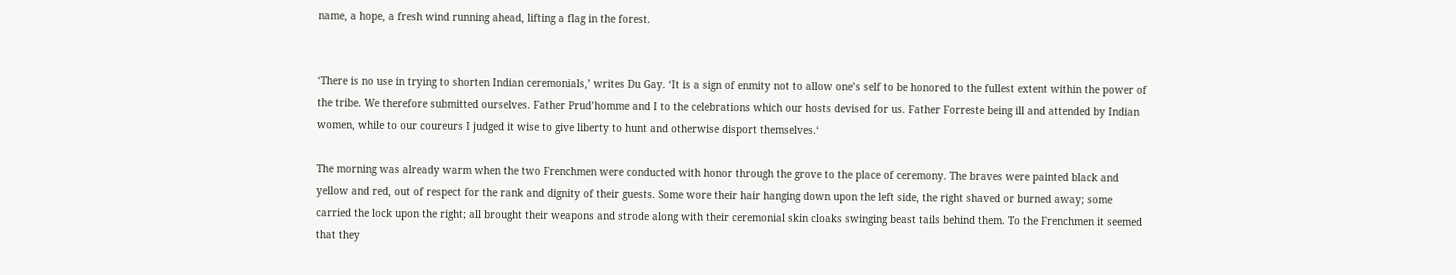name, a hope, a fresh wind running ahead, lifting a flag in the forest.


‘There is no use in trying to shorten Indian ceremonials,’ writes Du Gay. ‘It is a sign of enmity not to allow one’s self to be honored to the fullest extent within the power of the tribe. We therefore submitted ourselves. Father Prud’homme and I to the celebrations which our hosts devised for us. Father Forreste being ill and attended by Indian women, while to our coureurs I judged it wise to give liberty to hunt and otherwise disport themselves.‘

The morning was already warm when the two Frenchmen were conducted with honor through the grove to the place of ceremony. The braves were painted black and yellow and red, out of respect for the rank and dignity of their guests. Some wore their hair hanging down upon the left side, the right shaved or burned away; some carried the lock upon the right; all brought their weapons and strode along with their ceremonial skin cloaks swinging beast tails behind them. To the Frenchmen it seemed that they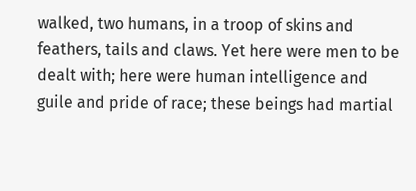walked, two humans, in a troop of skins and feathers, tails and claws. Yet here were men to be dealt with; here were human intelligence and guile and pride of race; these beings had martial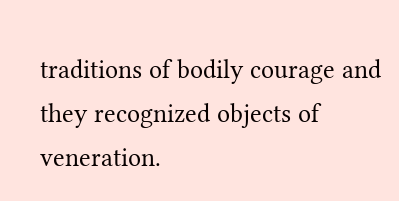traditions of bodily courage and they recognized objects of veneration.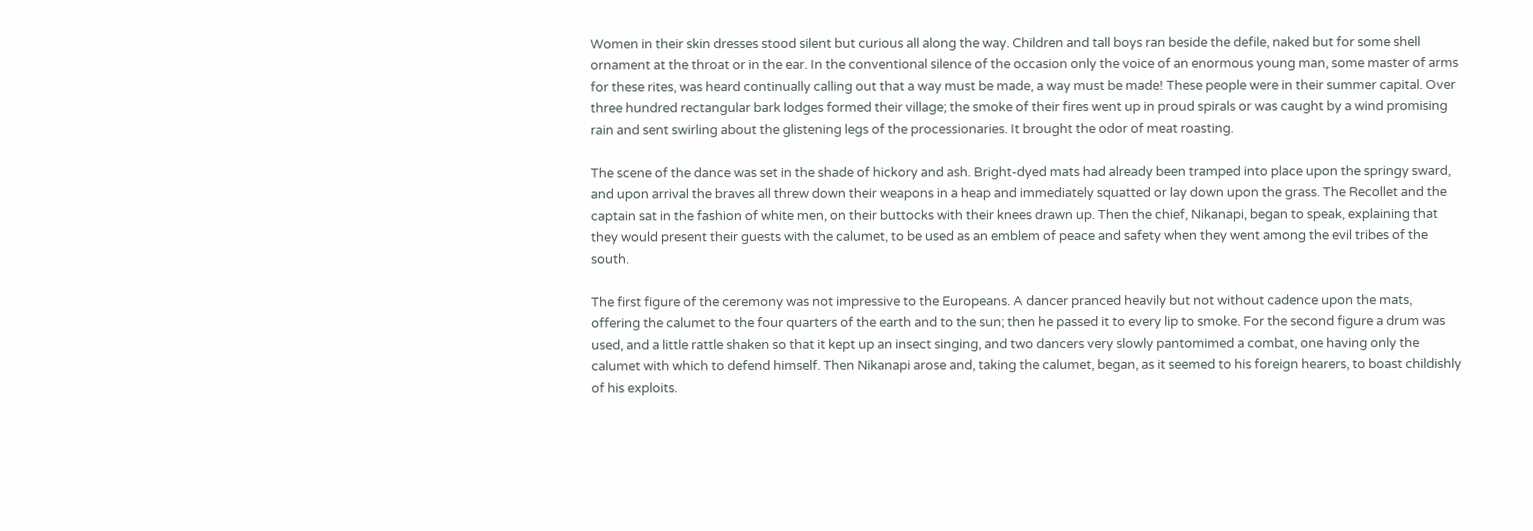Women in their skin dresses stood silent but curious all along the way. Children and tall boys ran beside the defile, naked but for some shell ornament at the throat or in the ear. In the conventional silence of the occasion only the voice of an enormous young man, some master of arms for these rites, was heard continually calling out that a way must be made, a way must be made! These people were in their summer capital. Over three hundred rectangular bark lodges formed their village; the smoke of their fires went up in proud spirals or was caught by a wind promising rain and sent swirling about the glistening legs of the processionaries. It brought the odor of meat roasting.

The scene of the dance was set in the shade of hickory and ash. Bright-dyed mats had already been tramped into place upon the springy sward, and upon arrival the braves all threw down their weapons in a heap and immediately squatted or lay down upon the grass. The Recollet and the captain sat in the fashion of white men, on their buttocks with their knees drawn up. Then the chief, Nikanapi, began to speak, explaining that they would present their guests with the calumet, to be used as an emblem of peace and safety when they went among the evil tribes of the south.

The first figure of the ceremony was not impressive to the Europeans. A dancer pranced heavily but not without cadence upon the mats, offering the calumet to the four quarters of the earth and to the sun; then he passed it to every lip to smoke. For the second figure a drum was used, and a little rattle shaken so that it kept up an insect singing, and two dancers very slowly pantomimed a combat, one having only the calumet with which to defend himself. Then Nikanapi arose and, taking the calumet, began, as it seemed to his foreign hearers, to boast childishly of his exploits.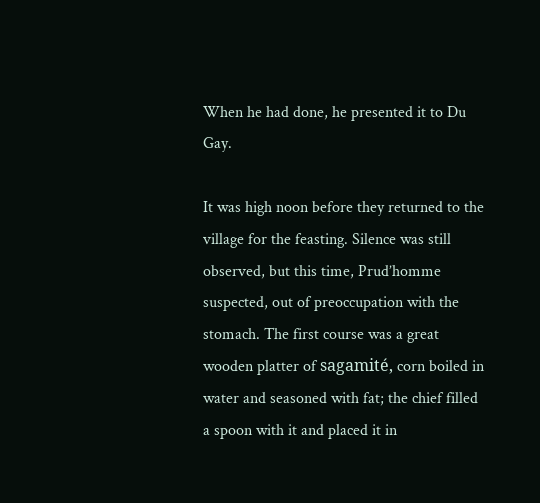When he had done, he presented it to Du Gay.

It was high noon before they returned to the village for the feasting. Silence was still observed, but this time, Prud’homme suspected, out of preoccupation with the stomach. The first course was a great wooden platter of sagamité, corn boiled in water and seasoned with fat; the chief filled a spoon with it and placed it in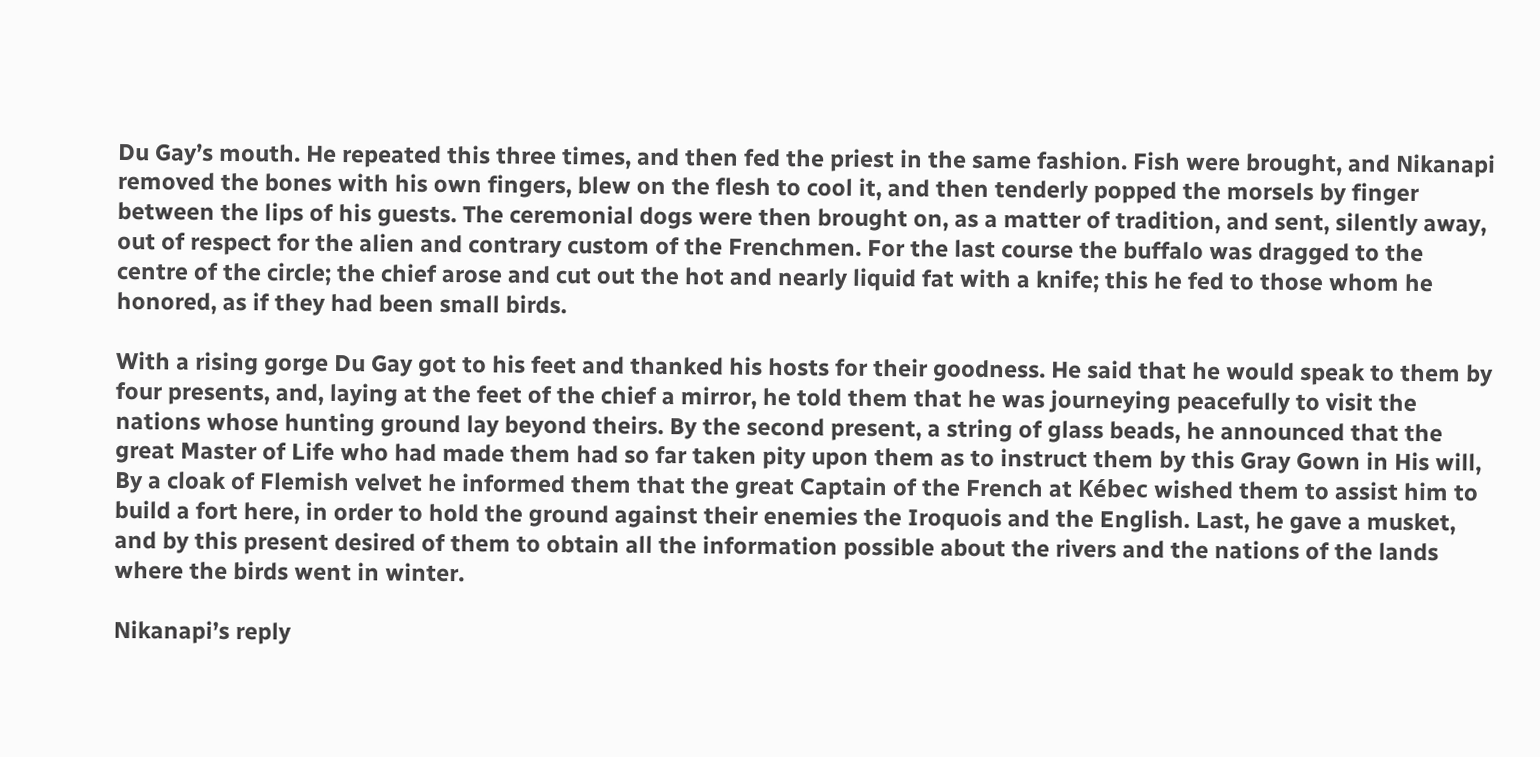Du Gay’s mouth. He repeated this three times, and then fed the priest in the same fashion. Fish were brought, and Nikanapi removed the bones with his own fingers, blew on the flesh to cool it, and then tenderly popped the morsels by finger between the lips of his guests. The ceremonial dogs were then brought on, as a matter of tradition, and sent, silently away, out of respect for the alien and contrary custom of the Frenchmen. For the last course the buffalo was dragged to the centre of the circle; the chief arose and cut out the hot and nearly liquid fat with a knife; this he fed to those whom he honored, as if they had been small birds.

With a rising gorge Du Gay got to his feet and thanked his hosts for their goodness. He said that he would speak to them by four presents, and, laying at the feet of the chief a mirror, he told them that he was journeying peacefully to visit the nations whose hunting ground lay beyond theirs. By the second present, a string of glass beads, he announced that the great Master of Life who had made them had so far taken pity upon them as to instruct them by this Gray Gown in His will, By a cloak of Flemish velvet he informed them that the great Captain of the French at Kébec wished them to assist him to build a fort here, in order to hold the ground against their enemies the Iroquois and the English. Last, he gave a musket, and by this present desired of them to obtain all the information possible about the rivers and the nations of the lands where the birds went in winter.

Nikanapi’s reply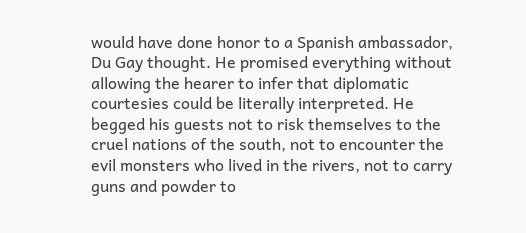would have done honor to a Spanish ambassador, Du Gay thought. He promised everything without allowing the hearer to infer that diplomatic courtesies could be literally interpreted. He begged his guests not to risk themselves to the cruel nations of the south, not to encounter the evil monsters who lived in the rivers, not to carry guns and powder to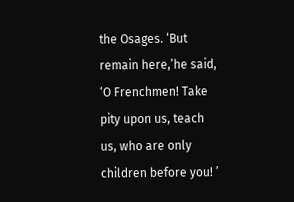the Osages. ‘But remain here,’he said, ‘O Frenchmen! Take pity upon us, teach us, who are only children before you! ’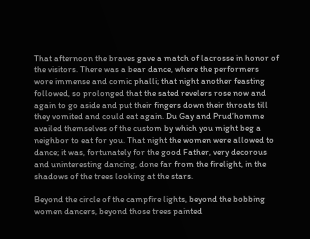That afternoon the braves gave a match of lacrosse in honor of the visitors. There was a bear dance, where the performers wore immense and comic phalli; that night another feasting followed, so prolonged that the sated revelers rose now and again to go aside and put their fingers down their throats till they vomited and could eat again. Du Gay and Prud’homme availed themselves of the custom by which you might beg a neighbor to eat for you. That night the women were allowed to dance; it was, fortunately for the good Father, very decorous and uninteresting dancing, done far from the firelight, in the shadows of the trees looking at the stars.

Beyond the circle of the campfire lights, beyond the bobbing women dancers, beyond those trees painted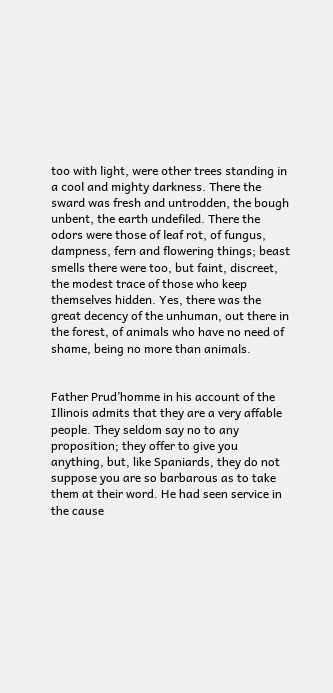too with light, were other trees standing in a cool and mighty darkness. There the sward was fresh and untrodden, the bough unbent, the earth undefiled. There the odors were those of leaf rot, of fungus, dampness, fern and flowering things; beast smells there were too, but faint, discreet, the modest trace of those who keep themselves hidden. Yes, there was the great decency of the unhuman, out there in the forest, of animals who have no need of shame, being no more than animals.


Father Prud’homme in his account of the Illinois admits that they are a very affable people. They seldom say no to any proposition; they offer to give you anything, but, like Spaniards, they do not suppose you are so barbarous as to take them at their word. He had seen service in the cause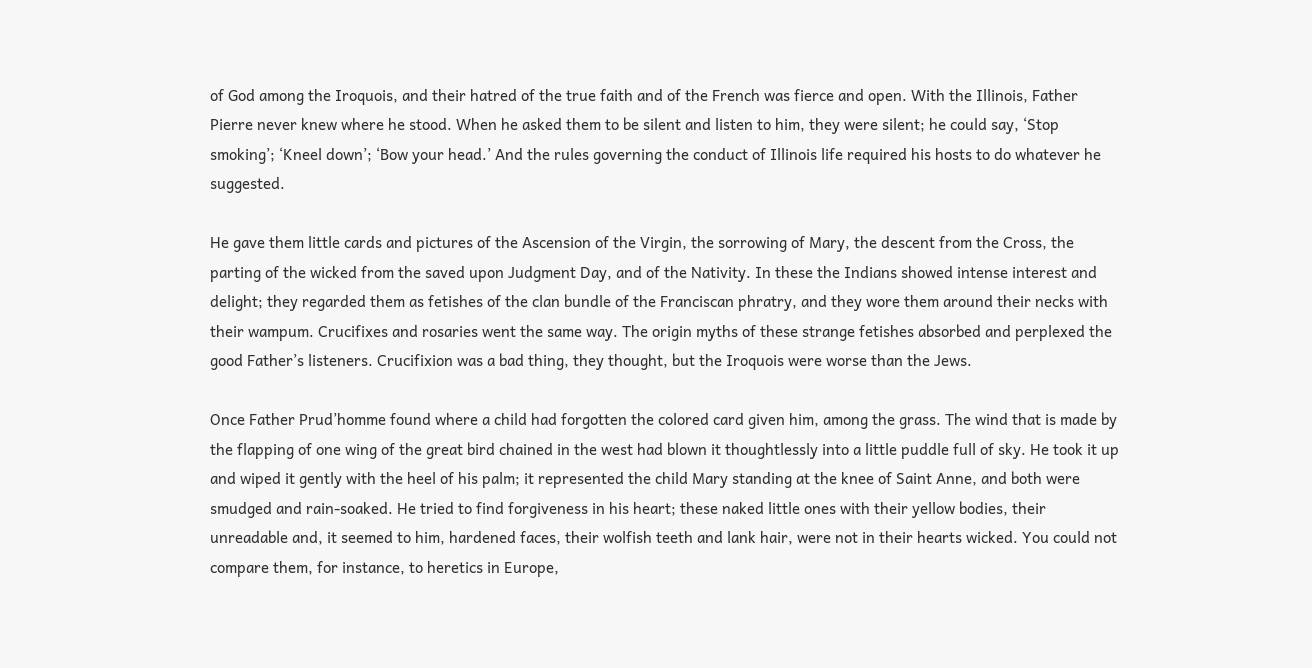of God among the Iroquois, and their hatred of the true faith and of the French was fierce and open. With the Illinois, Father Pierre never knew where he stood. When he asked them to be silent and listen to him, they were silent; he could say, ‘Stop smoking’; ‘Kneel down’; ‘Bow your head.’ And the rules governing the conduct of Illinois life required his hosts to do whatever he suggested.

He gave them little cards and pictures of the Ascension of the Virgin, the sorrowing of Mary, the descent from the Cross, the parting of the wicked from the saved upon Judgment Day, and of the Nativity. In these the Indians showed intense interest and delight; they regarded them as fetishes of the clan bundle of the Franciscan phratry, and they wore them around their necks with their wampum. Crucifixes and rosaries went the same way. The origin myths of these strange fetishes absorbed and perplexed the good Father’s listeners. Crucifixion was a bad thing, they thought, but the Iroquois were worse than the Jews.

Once Father Prud’homme found where a child had forgotten the colored card given him, among the grass. The wind that is made by the flapping of one wing of the great bird chained in the west had blown it thoughtlessly into a little puddle full of sky. He took it up and wiped it gently with the heel of his palm; it represented the child Mary standing at the knee of Saint Anne, and both were smudged and rain-soaked. He tried to find forgiveness in his heart; these naked little ones with their yellow bodies, their unreadable and, it seemed to him, hardened faces, their wolfish teeth and lank hair, were not in their hearts wicked. You could not compare them, for instance, to heretics in Europe,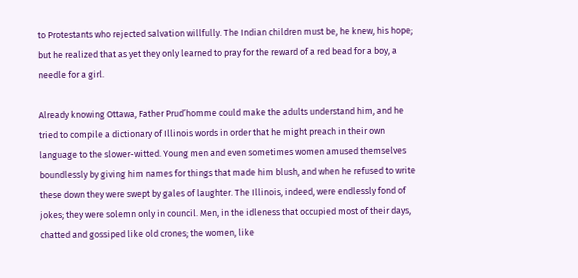to Protestants who rejected salvation willfully. The Indian children must be, he knew, his hope; but he realized that as yet they only learned to pray for the reward of a red bead for a boy, a needle for a girl.

Already knowing Ottawa, Father Prud’homme could make the adults understand him, and he tried to compile a dictionary of Illinois words in order that he might preach in their own language to the slower-witted. Young men and even sometimes women amused themselves boundlessly by giving him names for things that made him blush, and when he refused to write these down they were swept by gales of laughter. The Illinois, indeed, were endlessly fond of jokes; they were solemn only in council. Men, in the idleness that occupied most of their days, chatted and gossiped like old crones; the women, like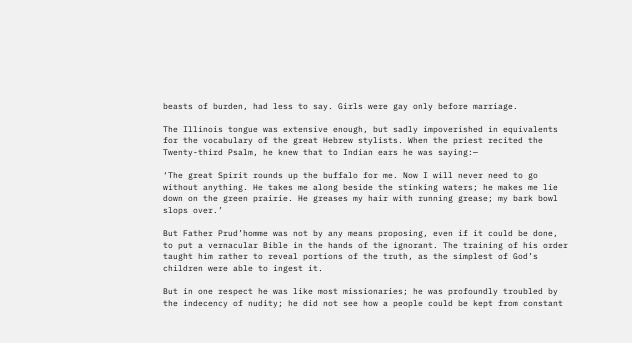beasts of burden, had less to say. Girls were gay only before marriage.

The Illinois tongue was extensive enough, but sadly impoverished in equivalents for the vocabulary of the great Hebrew stylists. When the priest recited the Twenty-third Psalm, he knew that to Indian ears he was saying:—

‘The great Spirit rounds up the buffalo for me. Now I will never need to go without anything. He takes me along beside the stinking waters; he makes me lie down on the green prairie. He greases my hair with running grease; my bark bowl slops over.’

But Father Prud’homme was not by any means proposing, even if it could be done, to put a vernacular Bible in the hands of the ignorant. The training of his order taught him rather to reveal portions of the truth, as the simplest of God’s children were able to ingest it.

But in one respect he was like most missionaries; he was profoundly troubled by the indecency of nudity; he did not see how a people could be kept from constant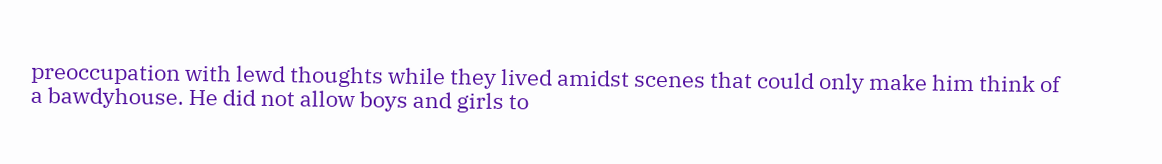preoccupation with lewd thoughts while they lived amidst scenes that could only make him think of a bawdyhouse. He did not allow boys and girls to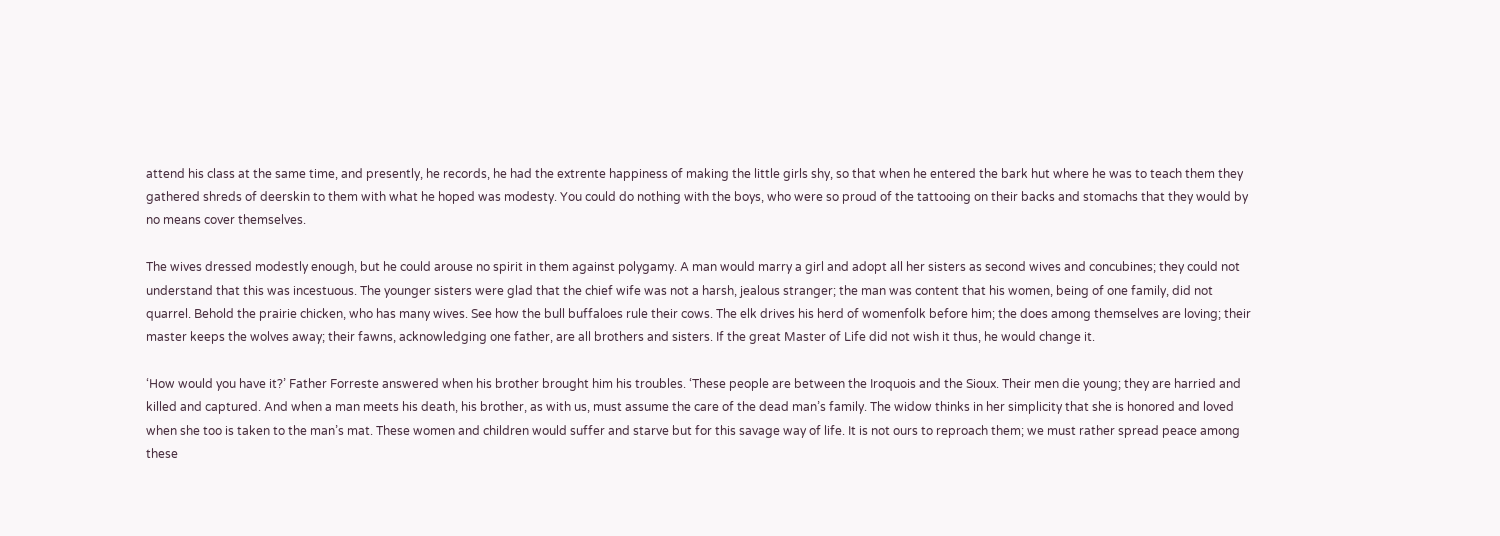attend his class at the same time, and presently, he records, he had the extrente happiness of making the little girls shy, so that when he entered the bark hut where he was to teach them they gathered shreds of deerskin to them with what he hoped was modesty. You could do nothing with the boys, who were so proud of the tattooing on their backs and stomachs that they would by no means cover themselves.

The wives dressed modestly enough, but he could arouse no spirit in them against polygamy. A man would marry a girl and adopt all her sisters as second wives and concubines; they could not understand that this was incestuous. The younger sisters were glad that the chief wife was not a harsh, jealous stranger; the man was content that his women, being of one family, did not quarrel. Behold the prairie chicken, who has many wives. See how the bull buffaloes rule their cows. The elk drives his herd of womenfolk before him; the does among themselves are loving; their master keeps the wolves away; their fawns, acknowledging one father, are all brothers and sisters. If the great Master of Life did not wish it thus, he would change it.

‘How would you have it?’ Father Forreste answered when his brother brought him his troubles. ‘These people are between the Iroquois and the Sioux. Their men die young; they are harried and killed and captured. And when a man meets his death, his brother, as with us, must assume the care of the dead man’s family. The widow thinks in her simplicity that she is honored and loved when she too is taken to the man’s mat. These women and children would suffer and starve but for this savage way of life. It is not ours to reproach them; we must rather spread peace among these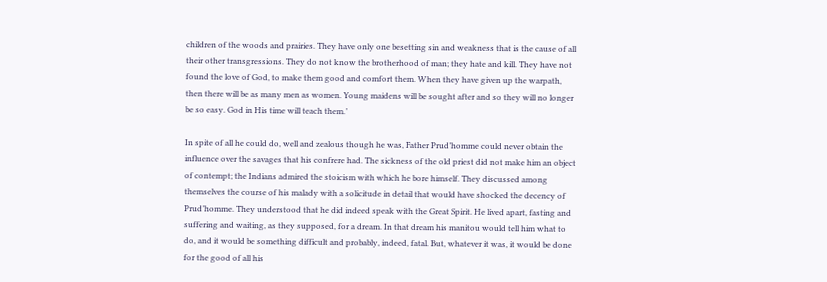children of the woods and prairies. They have only one besetting sin and weakness that is the cause of all their other transgressions. They do not know the brotherhood of man; they hate and kill. They have not found the love of God, to make them good and comfort them. When they have given up the warpath, then there will be as many men as women. Young maidens will be sought after and so they will no longer be so easy. God in His time will teach them.’

In spite of all he could do, well and zealous though he was, Father Prud’homme could never obtain the influence over the savages that his confrere had. The sickness of the old priest did not make him an object of contempt; the Indians admired the stoicism with which he bore himself. They discussed among themselves the course of his malady with a solicitude in detail that would have shocked the decency of Prud’homme. They understood that he did indeed speak with the Great Spirit. He lived apart, fasting and suffering and waiting, as they supposed, for a dream. In that dream his manitou would tell him what to do, and it would be something difficult and probably, indeed, fatal. But, whatever it was, it would be done for the good of all his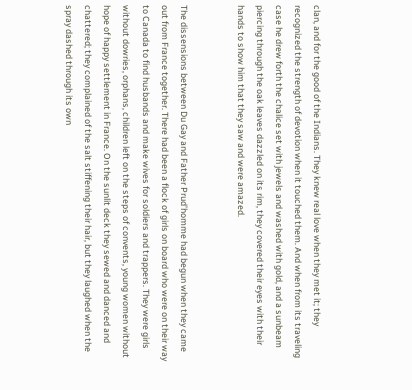clan, and for the good of the Indians. They knew real love when they met it; they recognized the strength of devotion when it touched them. And when from its traveling case he drew forth the chalice set with jewels and washed with gold, and a sunbeam piercing through the oak leaves dazzled on its rim, they covered their eyes with their hands to show him that they saw and were amazed.


The dissensions between Du Gay and Father Prud’homme had begun when they came out from France together. There had been a flock of girls on board who were on their way to Canada to find husbands and make wives for soldiers and trappers. They were girls without dowries, orphans, children left on the steps of convents, young women without hope of happy settlement in France. On the sunlit deck they sewed and danced and chattered; they complained of the salt stiffening their hair, but they laughed when the spray dashed through its own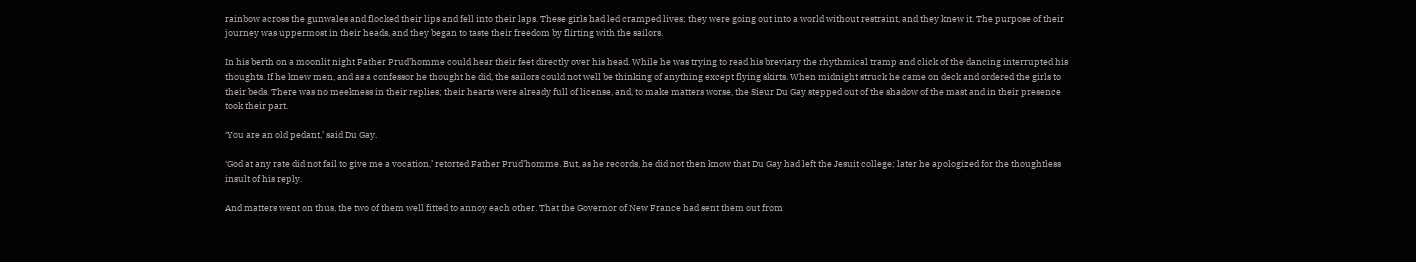rainbow across the gunwales and flocked their lips and fell into their laps. These girls had led cramped lives; they were going out into a world without restraint, and they knew it. The purpose of their journey was uppermost in their heads, and they began to taste their freedom by flirting with the sailors.

In his berth on a moonlit night Father Prud’homme could hear their feet directly over his head. While he was trying to read his breviary the rhythmical tramp and click of the dancing interrupted his thoughts. If he knew men, and as a confessor he thought he did, the sailors could not well be thinking of anything except flying skirts. When midnight struck he came on deck and ordered the girls to their beds. There was no meekness in their replies; their hearts were already full of license, and, to make matters worse, the Sieur Du Gay stepped out of the shadow of the mast and in their presence took their part.

‘You are an old pedant,’ said Du Gay.

‘God at any rate did not fail to give me a vocation,’ retorted Father Prud’homme. But, as he records, he did not then know that Du Gay had left the Jesuit college; later he apologized for the thoughtless insult of his reply.

And matters went on thus, the two of them well fitted to annoy each other. That the Governor of New France had sent them out from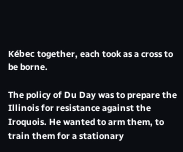Kébec together, each took as a cross to be borne.

The policy of Du Day was to prepare the Illinois for resistance against the Iroquois. He wanted to arm them, to train them for a stationary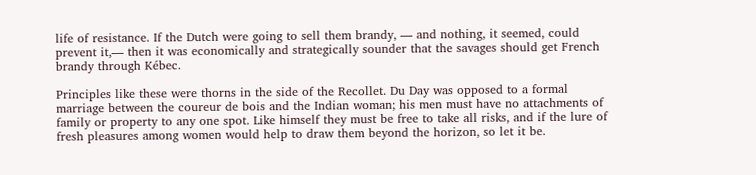life of resistance. If the Dutch were going to sell them brandy, — and nothing, it seemed, could prevent it,— then it was economically and strategically sounder that the savages should get French brandy through Kébec.

Principles like these were thorns in the side of the Recollet. Du Day was opposed to a formal marriage between the coureur de bois and the Indian woman; his men must have no attachments of family or property to any one spot. Like himself they must be free to take all risks, and if the lure of fresh pleasures among women would help to draw them beyond the horizon, so let it be.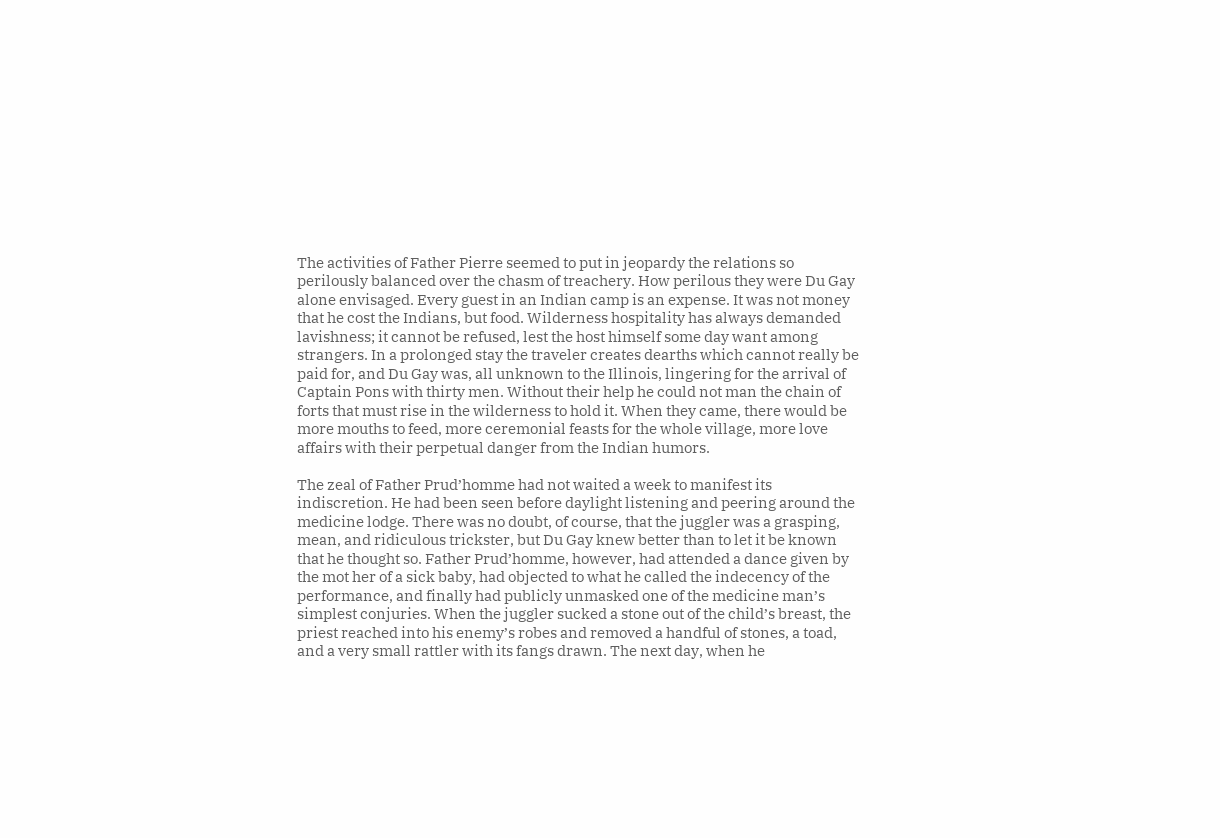The activities of Father Pierre seemed to put in jeopardy the relations so perilously balanced over the chasm of treachery. How perilous they were Du Gay alone envisaged. Every guest in an Indian camp is an expense. It was not money that he cost the Indians, but food. Wilderness hospitality has always demanded lavishness; it cannot be refused, lest the host himself some day want among strangers. In a prolonged stay the traveler creates dearths which cannot really be paid for, and Du Gay was, all unknown to the Illinois, lingering for the arrival of Captain Pons with thirty men. Without their help he could not man the chain of forts that must rise in the wilderness to hold it. When they came, there would be more mouths to feed, more ceremonial feasts for the whole village, more love affairs with their perpetual danger from the Indian humors.

The zeal of Father Prud’homme had not waited a week to manifest its indiscretion. He had been seen before daylight listening and peering around the medicine lodge. There was no doubt, of course, that the juggler was a grasping, mean, and ridiculous trickster, but Du Gay knew better than to let it be known that he thought so. Father Prud’homme, however, had attended a dance given by the mot her of a sick baby, had objected to what he called the indecency of the performance, and finally had publicly unmasked one of the medicine man’s simplest conjuries. When the juggler sucked a stone out of the child’s breast, the priest reached into his enemy’s robes and removed a handful of stones, a toad, and a very small rattler with its fangs drawn. The next day, when he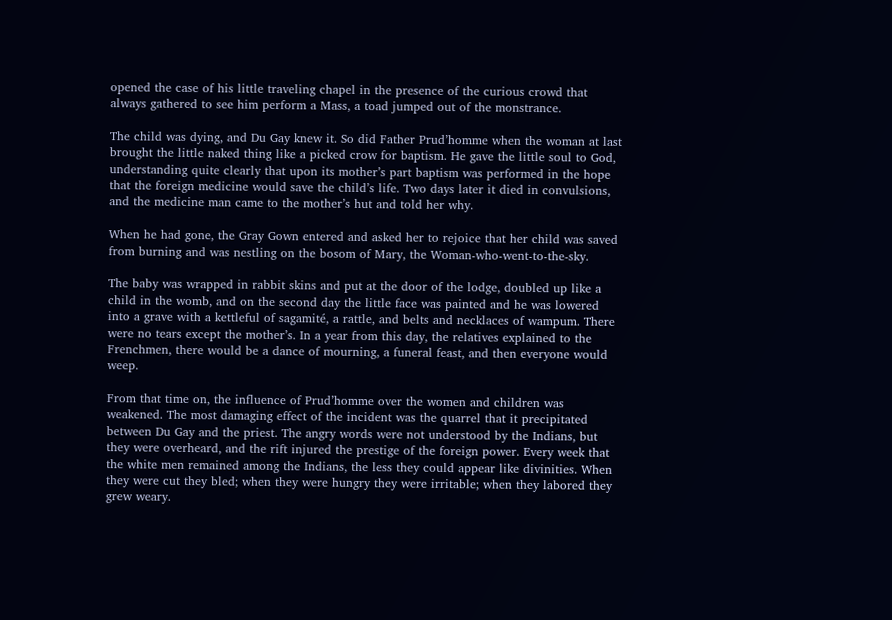opened the case of his little traveling chapel in the presence of the curious crowd that always gathered to see him perform a Mass, a toad jumped out of the monstrance.

The child was dying, and Du Gay knew it. So did Father Prud’homme when the woman at last brought the little naked thing like a picked crow for baptism. He gave the little soul to God, understanding quite clearly that upon its mother’s part baptism was performed in the hope that the foreign medicine would save the child’s life. Two days later it died in convulsions, and the medicine man came to the mother’s hut and told her why.

When he had gone, the Gray Gown entered and asked her to rejoice that her child was saved from burning and was nestling on the bosom of Mary, the Woman-who-went-to-the-sky.

The baby was wrapped in rabbit skins and put at the door of the lodge, doubled up like a child in the womb, and on the second day the little face was painted and he was lowered into a grave with a kettleful of sagamité, a rattle, and belts and necklaces of wampum. There were no tears except the mother’s. In a year from this day, the relatives explained to the Frenchmen, there would be a dance of mourning, a funeral feast, and then everyone would weep.

From that time on, the influence of Prud’homme over the women and children was weakened. The most damaging effect of the incident was the quarrel that it precipitated between Du Gay and the priest. The angry words were not understood by the Indians, but they were overheard, and the rift injured the prestige of the foreign power. Every week that the white men remained among the Indians, the less they could appear like divinities. When they were cut they bled; when they were hungry they were irritable; when they labored they grew weary.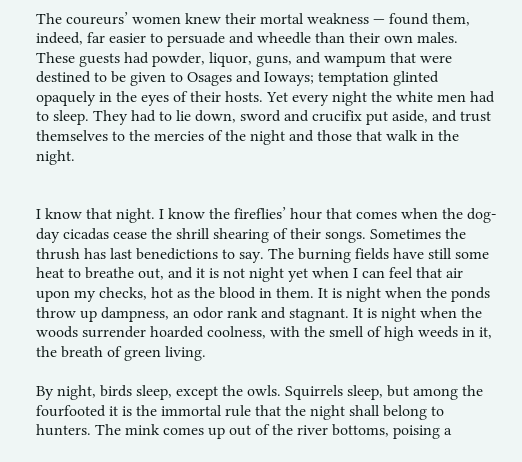The coureurs’ women knew their mortal weakness — found them, indeed, far easier to persuade and wheedle than their own males. These guests had powder, liquor, guns, and wampum that were destined to be given to Osages and Ioways; temptation glinted opaquely in the eyes of their hosts. Yet every night the white men had to sleep. They had to lie down, sword and crucifix put aside, and trust themselves to the mercies of the night and those that walk in the night.


I know that night. I know the fireflies’ hour that comes when the dog-day cicadas cease the shrill shearing of their songs. Sometimes the thrush has last benedictions to say. The burning fields have still some heat to breathe out, and it is not night yet when I can feel that air upon my checks, hot as the blood in them. It is night when the ponds throw up dampness, an odor rank and stagnant. It is night when the woods surrender hoarded coolness, with the smell of high weeds in it, the breath of green living.

By night, birds sleep, except the owls. Squirrels sleep, but among the fourfooted it is the immortal rule that the night shall belong to hunters. The mink comes up out of the river bottoms, poising a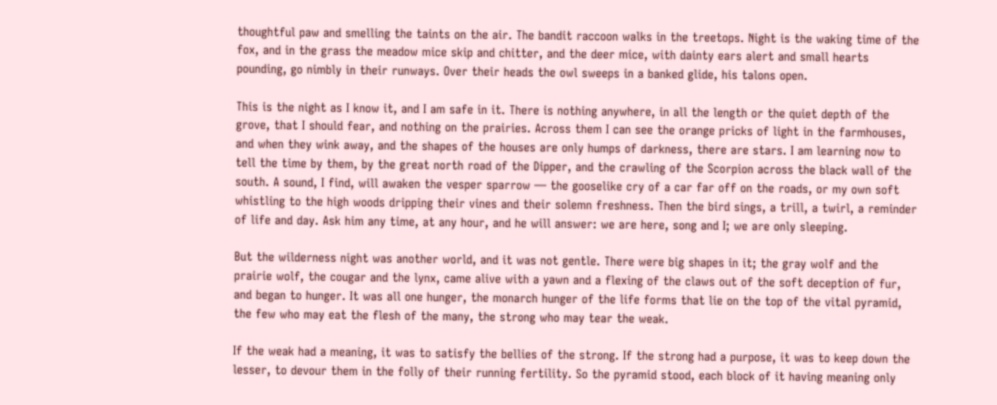thoughtful paw and smelling the taints on the air. The bandit raccoon walks in the treetops. Night is the waking time of the fox, and in the grass the meadow mice skip and chitter, and the deer mice, with dainty ears alert and small hearts pounding, go nimbly in their runways. Over their heads the owl sweeps in a banked glide, his talons open.

This is the night as I know it, and I am safe in it. There is nothing anywhere, in all the length or the quiet depth of the grove, that I should fear, and nothing on the prairies. Across them I can see the orange pricks of light in the farmhouses, and when they wink away, and the shapes of the houses are only humps of darkness, there are stars. I am learning now to tell the time by them, by the great north road of the Dipper, and the crawling of the Scorpion across the black wall of the south. A sound, I find, will awaken the vesper sparrow — the gooselike cry of a car far off on the roads, or my own soft whistling to the high woods dripping their vines and their solemn freshness. Then the bird sings, a trill, a twirl, a reminder of life and day. Ask him any time, at any hour, and he will answer: we are here, song and I; we are only sleeping.

But the wilderness night was another world, and it was not gentle. There were big shapes in it; the gray wolf and the prairie wolf, the cougar and the lynx, came alive with a yawn and a flexing of the claws out of the soft deception of fur, and began to hunger. It was all one hunger, the monarch hunger of the life forms that lie on the top of the vital pyramid, the few who may eat the flesh of the many, the strong who may tear the weak.

If the weak had a meaning, it was to satisfy the bellies of the strong. If the strong had a purpose, it was to keep down the lesser, to devour them in the folly of their running fertility. So the pyramid stood, each block of it having meaning only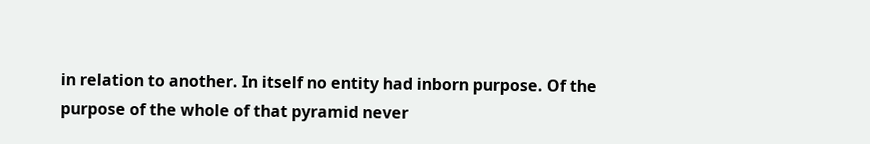in relation to another. In itself no entity had inborn purpose. Of the purpose of the whole of that pyramid never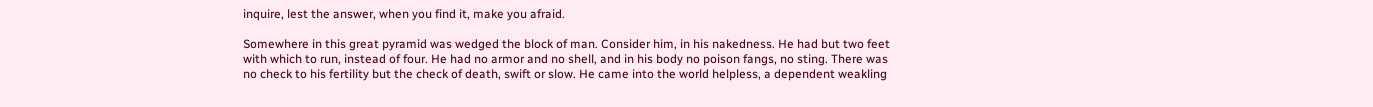inquire, lest the answer, when you find it, make you afraid.

Somewhere in this great pyramid was wedged the block of man. Consider him, in his nakedness. He had but two feet with which to run, instead of four. He had no armor and no shell, and in his body no poison fangs, no sting. There was no check to his fertility but the check of death, swift or slow. He came into the world helpless, a dependent weakling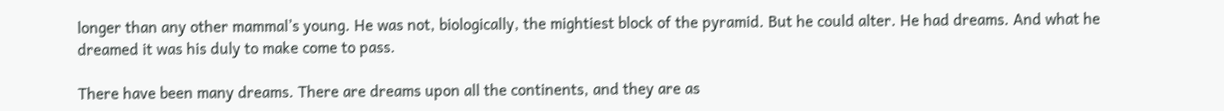longer than any other mammal’s young. He was not, biologically, the mightiest block of the pyramid. But he could alter. He had dreams. And what he dreamed it was his duly to make come to pass.

There have been many dreams. There are dreams upon all the continents, and they are as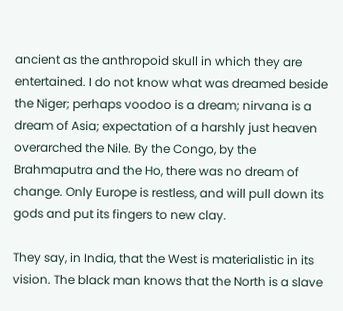ancient as the anthropoid skull in which they are entertained. I do not know what was dreamed beside the Niger; perhaps voodoo is a dream; nirvana is a dream of Asia; expectation of a harshly just heaven overarched the Nile. By the Congo, by the Brahmaputra and the Ho, there was no dream of change. Only Europe is restless, and will pull down its gods and put its fingers to new clay.

They say, in India, that the West is materialistic in its vision. The black man knows that the North is a slave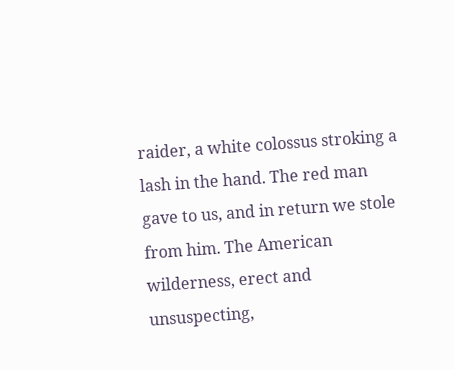raider, a white colossus stroking a lash in the hand. The red man gave to us, and in return we stole from him. The American wilderness, erect and unsuspecting,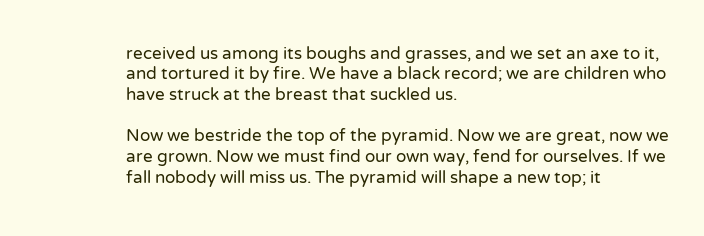received us among its boughs and grasses, and we set an axe to it, and tortured it by fire. We have a black record; we are children who have struck at the breast that suckled us.

Now we bestride the top of the pyramid. Now we are great, now we are grown. Now we must find our own way, fend for ourselves. If we fall nobody will miss us. The pyramid will shape a new top; it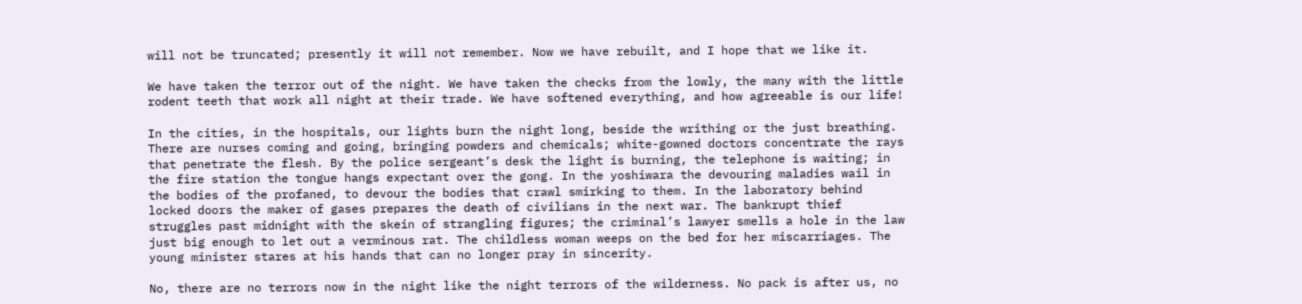will not be truncated; presently it will not remember. Now we have rebuilt, and I hope that we like it.

We have taken the terror out of the night. We have taken the checks from the lowly, the many with the little rodent teeth that work all night at their trade. We have softened everything, and how agreeable is our life!

In the cities, in the hospitals, our lights burn the night long, beside the writhing or the just breathing. There are nurses coming and going, bringing powders and chemicals; white-gowned doctors concentrate the rays that penetrate the flesh. By the police sergeant’s desk the light is burning, the telephone is waiting; in the fire station the tongue hangs expectant over the gong. In the yoshiwara the devouring maladies wail in the bodies of the profaned, to devour the bodies that crawl smirking to them. In the laboratory behind locked doors the maker of gases prepares the death of civilians in the next war. The bankrupt thief struggles past midnight with the skein of strangling figures; the criminal’s lawyer smells a hole in the law just big enough to let out a verminous rat. The childless woman weeps on the bed for her miscarriages. The young minister stares at his hands that can no longer pray in sincerity.

No, there are no terrors now in the night like the night terrors of the wilderness. No pack is after us, no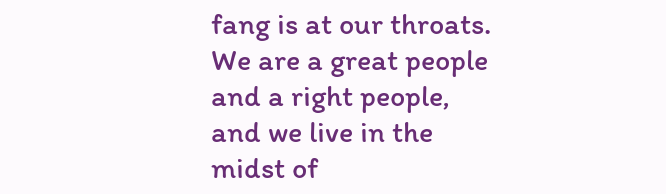fang is at our throats. We are a great people and a right people, and we live in the midst of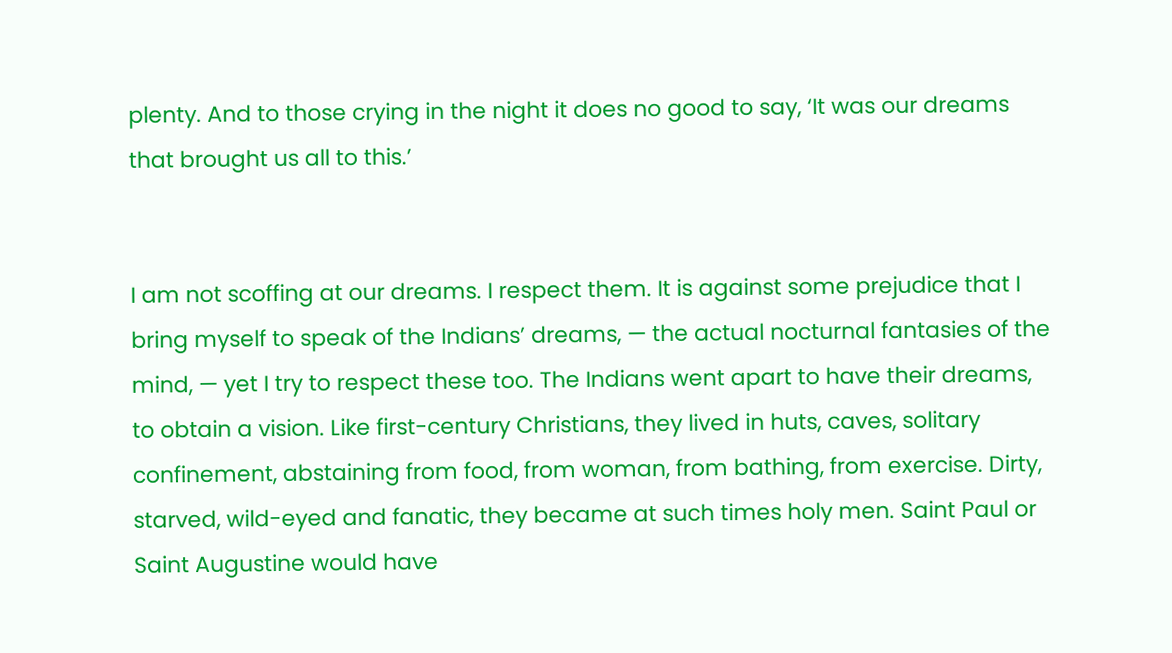plenty. And to those crying in the night it does no good to say, ‘It was our dreams that brought us all to this.’


I am not scoffing at our dreams. I respect them. It is against some prejudice that I bring myself to speak of the Indians’ dreams, — the actual nocturnal fantasies of the mind, — yet I try to respect these too. The Indians went apart to have their dreams, to obtain a vision. Like first-century Christians, they lived in huts, caves, solitary confinement, abstaining from food, from woman, from bathing, from exercise. Dirty, starved, wild-eyed and fanatic, they became at such times holy men. Saint Paul or Saint Augustine would have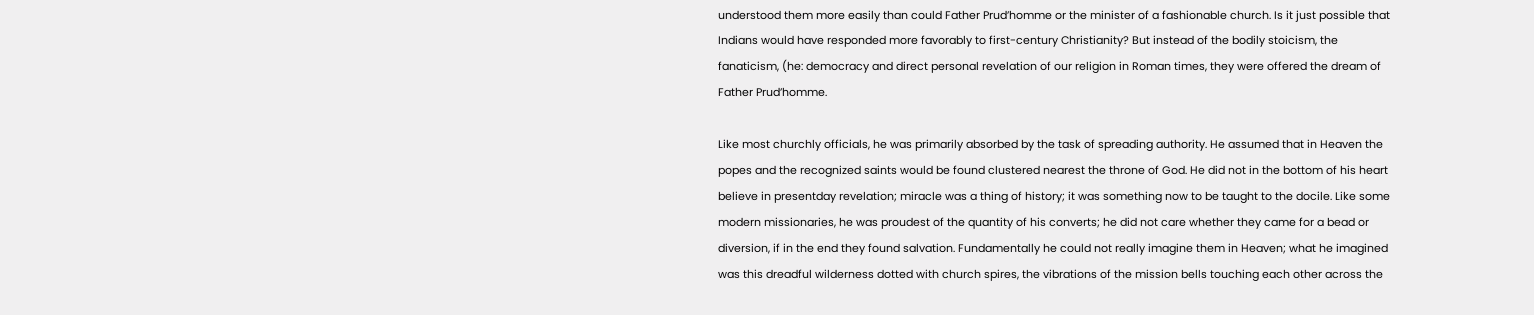understood them more easily than could Father Prud’homme or the minister of a fashionable church. Is it just possible that Indians would have responded more favorably to first-century Christianity? But instead of the bodily stoicism, the fanaticism, (he: democracy and direct personal revelation of our religion in Roman times, they were offered the dream of Father Prud’homme.

Like most churchly officials, he was primarily absorbed by the task of spreading authority. He assumed that in Heaven the popes and the recognized saints would be found clustered nearest the throne of God. He did not in the bottom of his heart believe in presentday revelation; miracle was a thing of history; it was something now to be taught to the docile. Like some modern missionaries, he was proudest of the quantity of his converts; he did not care whether they came for a bead or diversion, if in the end they found salvation. Fundamentally he could not really imagine them in Heaven; what he imagined was this dreadful wilderness dotted with church spires, the vibrations of the mission bells touching each other across the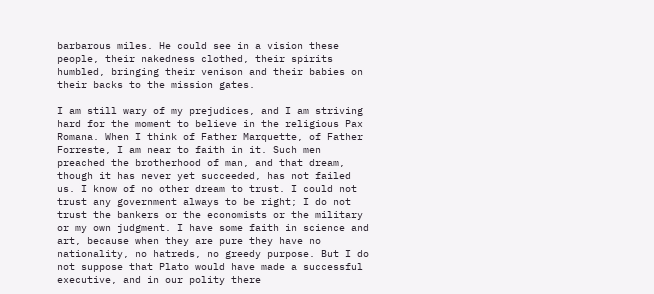barbarous miles. He could see in a vision these people, their nakedness clothed, their spirits humbled, bringing their venison and their babies on their backs to the mission gates.

I am still wary of my prejudices, and I am striving hard for the moment to believe in the religious Pax Romana. When I think of Father Marquette, of Father Forreste, I am near to faith in it. Such men preached the brotherhood of man, and that dream, though it has never yet succeeded, has not failed us. I know of no other dream to trust. I could not trust any government always to be right; I do not trust the bankers or the economists or the military or my own judgment. I have some faith in science and art, because when they are pure they have no nationality, no hatreds, no greedy purpose. But I do not suppose that Plato would have made a successful executive, and in our polity there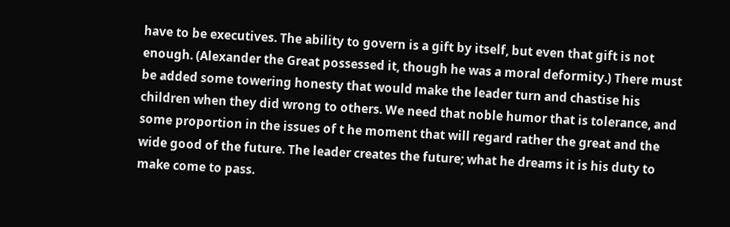have to be executives. The ability to govern is a gift by itself, but even that gift is not enough. (Alexander the Great possessed it, though he was a moral deformity.) There must be added some towering honesty that would make the leader turn and chastise his children when they did wrong to others. We need that noble humor that is tolerance, and some proportion in the issues of t he moment that will regard rather the great and the wide good of the future. The leader creates the future; what he dreams it is his duty to make come to pass.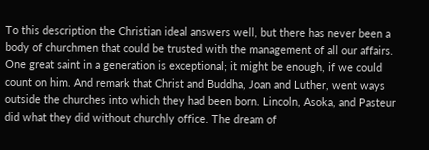To this description the Christian ideal answers well, but there has never been a body of churchmen that could be trusted with the management of all our affairs. One great saint in a generation is exceptional; it might be enough, if we could count on him. And remark that Christ and Buddha, Joan and Luther, went ways outside the churches into which they had been born. Lincoln, Asoka, and Pasteur did what they did without churchly office. The dream of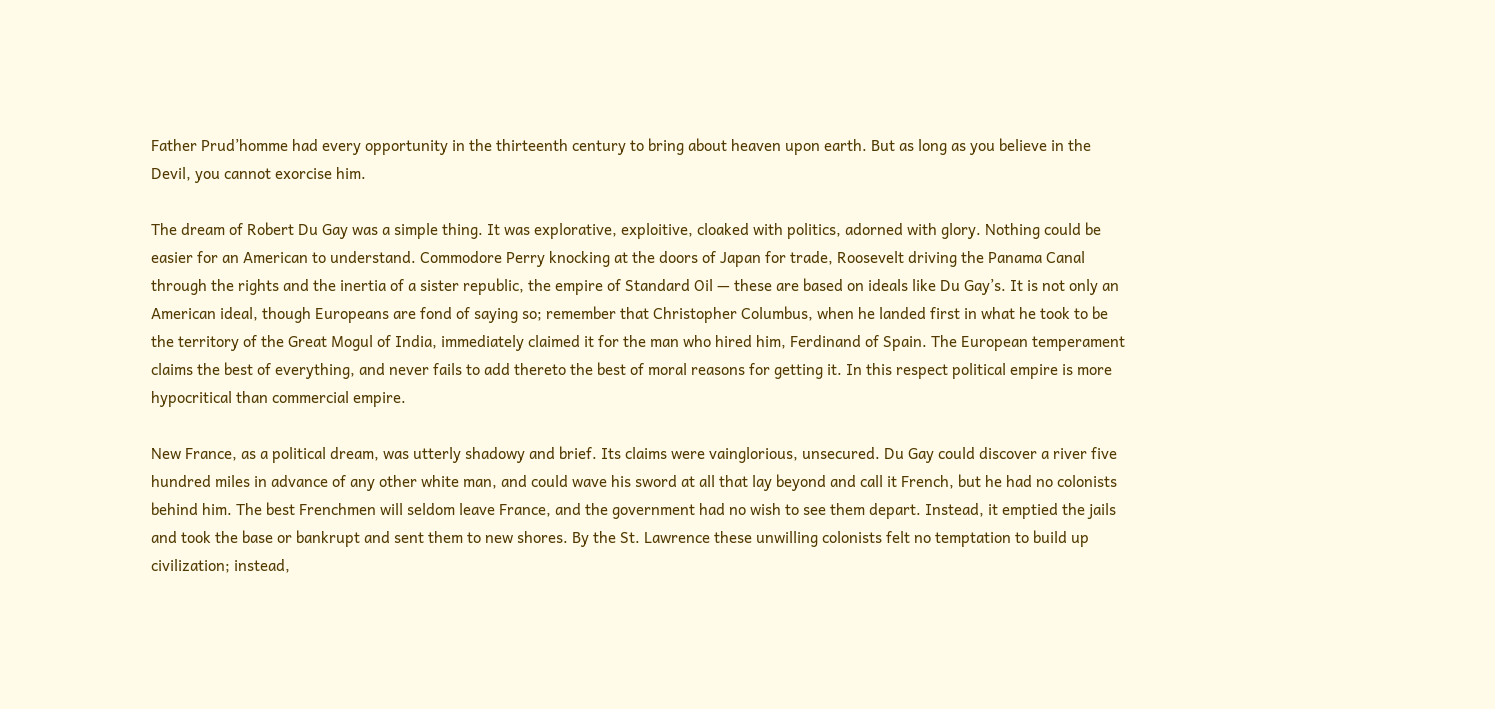Father Prud’homme had every opportunity in the thirteenth century to bring about heaven upon earth. But as long as you believe in the Devil, you cannot exorcise him.

The dream of Robert Du Gay was a simple thing. It was explorative, exploitive, cloaked with politics, adorned with glory. Nothing could be easier for an American to understand. Commodore Perry knocking at the doors of Japan for trade, Roosevelt driving the Panama Canal through the rights and the inertia of a sister republic, the empire of Standard Oil — these are based on ideals like Du Gay’s. It is not only an American ideal, though Europeans are fond of saying so; remember that Christopher Columbus, when he landed first in what he took to be the territory of the Great Mogul of India, immediately claimed it for the man who hired him, Ferdinand of Spain. The European temperament claims the best of everything, and never fails to add thereto the best of moral reasons for getting it. In this respect political empire is more hypocritical than commercial empire.

New France, as a political dream, was utterly shadowy and brief. Its claims were vainglorious, unsecured. Du Gay could discover a river five hundred miles in advance of any other white man, and could wave his sword at all that lay beyond and call it French, but he had no colonists behind him. The best Frenchmen will seldom leave France, and the government had no wish to see them depart. Instead, it emptied the jails and took the base or bankrupt and sent them to new shores. By the St. Lawrence these unwilling colonists felt no temptation to build up civilization; instead,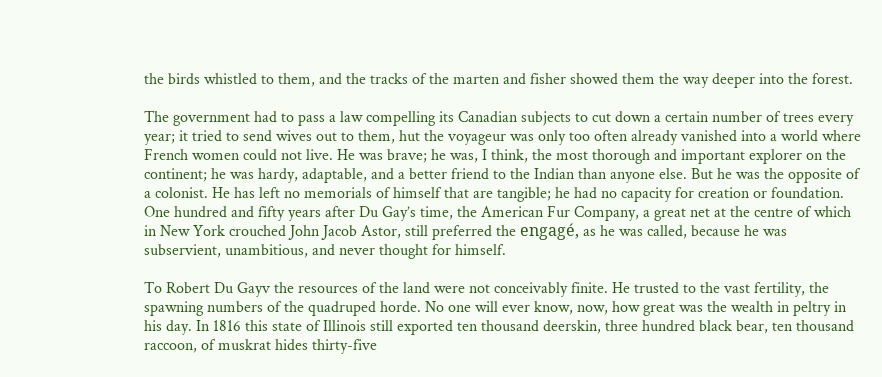the birds whistled to them, and the tracks of the marten and fisher showed them the way deeper into the forest.

The government had to pass a law compelling its Canadian subjects to cut down a certain number of trees every year; it tried to send wives out to them, hut the voyageur was only too often already vanished into a world where French women could not live. He was brave; he was, I think, the most thorough and important explorer on the continent; he was hardy, adaptable, and a better friend to the Indian than anyone else. But he was the opposite of a colonist. He has left no memorials of himself that are tangible; he had no capacity for creation or foundation. One hundred and fifty years after Du Gay’s time, the American Fur Company, a great net at the centre of which in New York crouched John Jacob Astor, still preferred the engagé, as he was called, because he was subservient, unambitious, and never thought for himself.

To Robert Du Gayv the resources of the land were not conceivably finite. He trusted to the vast fertility, the spawning numbers of the quadruped horde. No one will ever know, now, how great was the wealth in peltry in his day. In 1816 this state of Illinois still exported ten thousand deerskin, three hundred black bear, ten thousand raccoon, of muskrat hides thirty-five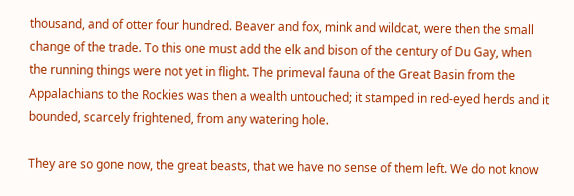thousand, and of otter four hundred. Beaver and fox, mink and wildcat, were then the small change of the trade. To this one must add the elk and bison of the century of Du Gay, when the running things were not yet in flight. The primeval fauna of the Great Basin from the Appalachians to the Rockies was then a wealth untouched; it stamped in red-eyed herds and it bounded, scarcely frightened, from any watering hole.

They are so gone now, the great beasts, that we have no sense of them left. We do not know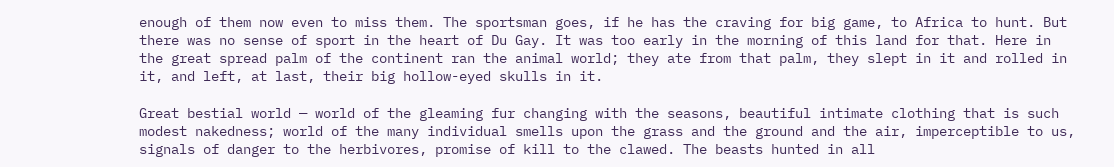enough of them now even to miss them. The sportsman goes, if he has the craving for big game, to Africa to hunt. But there was no sense of sport in the heart of Du Gay. It was too early in the morning of this land for that. Here in the great spread palm of the continent ran the animal world; they ate from that palm, they slept in it and rolled in it, and left, at last, their big hollow-eyed skulls in it.

Great bestial world — world of the gleaming fur changing with the seasons, beautiful intimate clothing that is such modest nakedness; world of the many individual smells upon the grass and the ground and the air, imperceptible to us, signals of danger to the herbivores, promise of kill to the clawed. The beasts hunted in all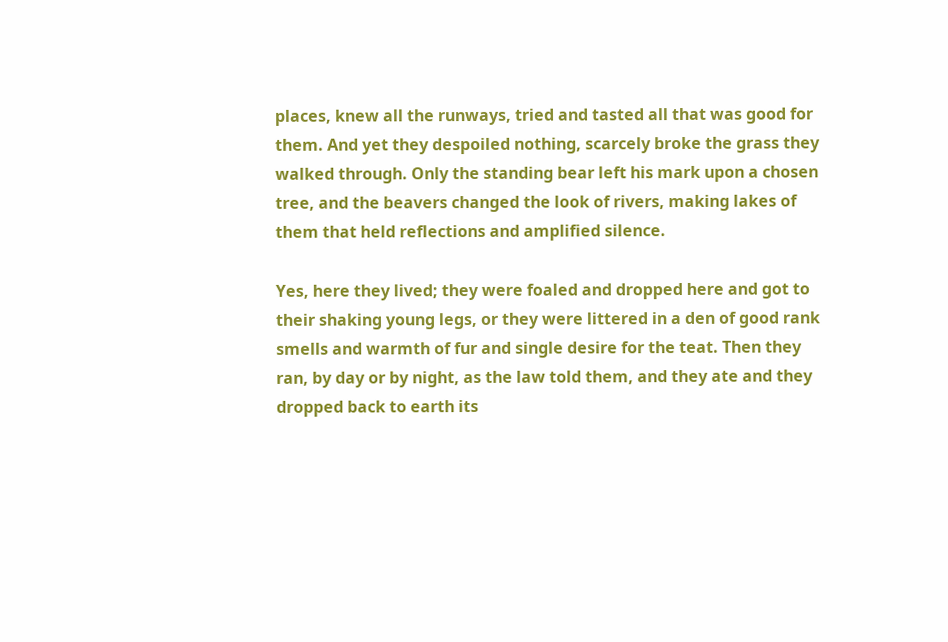places, knew all the runways, tried and tasted all that was good for them. And yet they despoiled nothing, scarcely broke the grass they walked through. Only the standing bear left his mark upon a chosen tree, and the beavers changed the look of rivers, making lakes of them that held reflections and amplified silence.

Yes, here they lived; they were foaled and dropped here and got to their shaking young legs, or they were littered in a den of good rank smells and warmth of fur and single desire for the teat. Then they ran, by day or by night, as the law told them, and they ate and they dropped back to earth its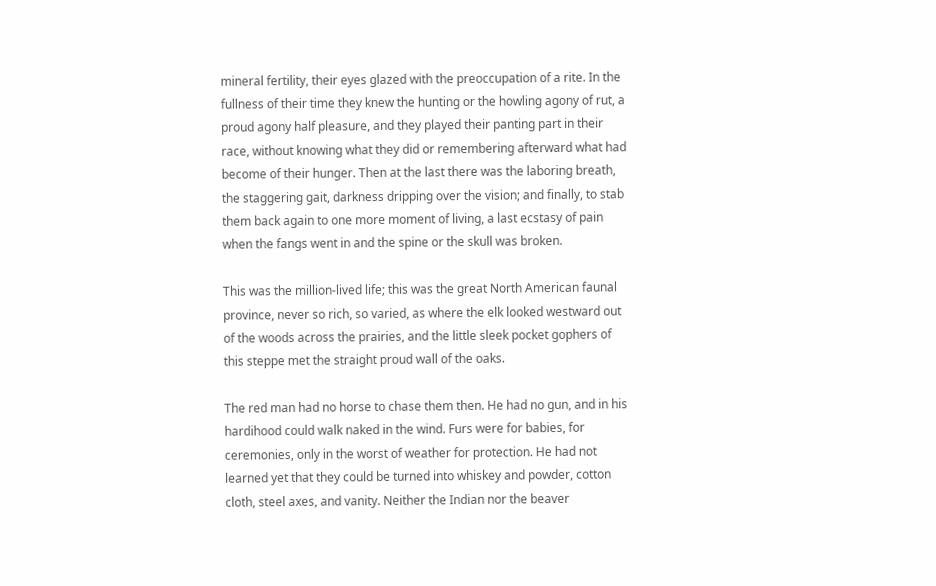mineral fertility, their eyes glazed with the preoccupation of a rite. In the fullness of their time they knew the hunting or the howling agony of rut, a proud agony half pleasure, and they played their panting part in their race, without knowing what they did or remembering afterward what had become of their hunger. Then at the last there was the laboring breath, the staggering gait, darkness dripping over the vision; and finally, to stab them back again to one more moment of living, a last ecstasy of pain when the fangs went in and the spine or the skull was broken.

This was the million-lived life; this was the great North American faunal province, never so rich, so varied, as where the elk looked westward out of the woods across the prairies, and the little sleek pocket gophers of this steppe met the straight proud wall of the oaks.

The red man had no horse to chase them then. He had no gun, and in his hardihood could walk naked in the wind. Furs were for babies, for ceremonies, only in the worst of weather for protection. He had not learned yet that they could be turned into whiskey and powder, cotton cloth, steel axes, and vanity. Neither the Indian nor the beaver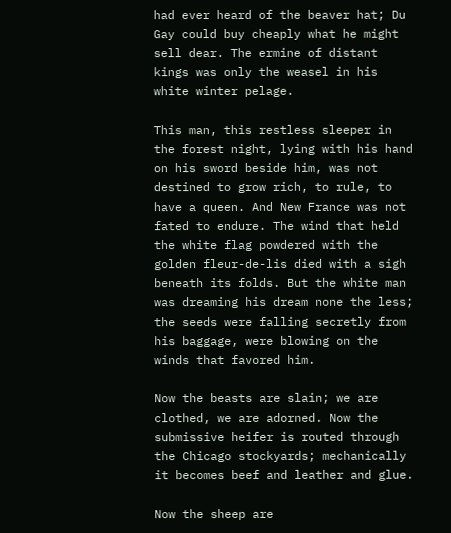had ever heard of the beaver hat; Du Gay could buy cheaply what he might sell dear. The ermine of distant kings was only the weasel in his white winter pelage.

This man, this restless sleeper in the forest night, lying with his hand on his sword beside him, was not destined to grow rich, to rule, to have a queen. And New France was not fated to endure. The wind that held the white flag powdered with the golden fleur-de-lis died with a sigh beneath its folds. But the white man was dreaming his dream none the less; the seeds were falling secretly from his baggage, were blowing on the winds that favored him.

Now the beasts are slain; we are clothed, we are adorned. Now the submissive heifer is routed through the Chicago stockyards; mechanically it becomes beef and leather and glue.

Now the sheep are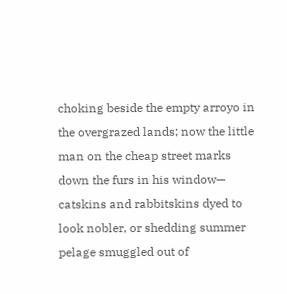choking beside the empty arroyo in the overgrazed lands; now the little man on the cheap street marks down the furs in his window— catskins and rabbitskins dyed to look nobler, or shedding summer pelage smuggled out of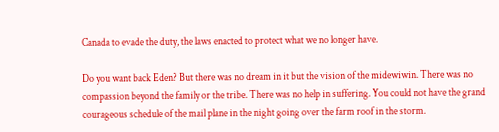Canada to evade the duty, the laws enacted to protect what we no longer have.

Do you want back Eden? But there was no dream in it but the vision of the midewiwin. There was no compassion beyond the family or the tribe. There was no help in suffering. You could not have the grand courageous schedule of the mail plane in the night going over the farm roof in the storm.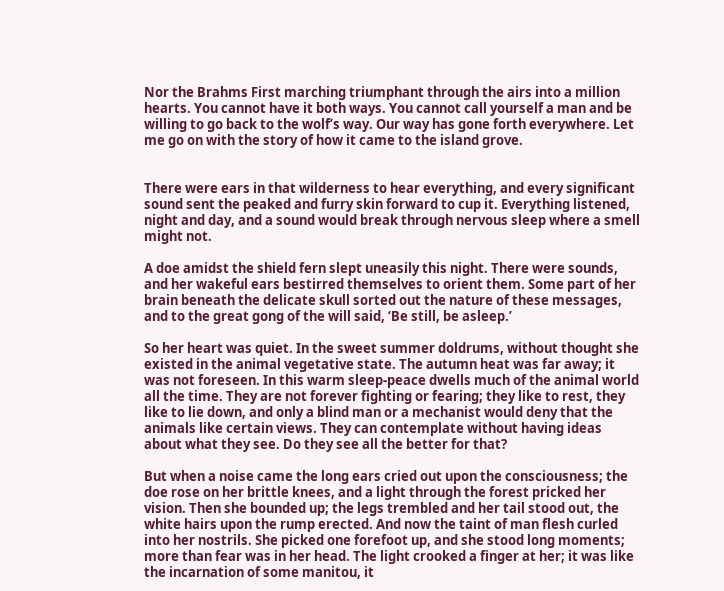Nor the Brahms First marching triumphant through the airs into a million hearts. You cannot have it both ways. You cannot call yourself a man and be willing to go back to the wolf’s way. Our way has gone forth everywhere. Let me go on with the story of how it came to the island grove.


There were ears in that wilderness to hear everything, and every significant sound sent the peaked and furry skin forward to cup it. Everything listened, night and day, and a sound would break through nervous sleep where a smell might not.

A doe amidst the shield fern slept uneasily this night. There were sounds, and her wakeful ears bestirred themselves to orient them. Some part of her brain beneath the delicate skull sorted out the nature of these messages, and to the great gong of the will said, ‘Be still, be asleep.’

So her heart was quiet. In the sweet summer doldrums, without thought she existed in the animal vegetative state. The autumn heat was far away; it was not foreseen. In this warm sleep-peace dwells much of the animal world all the time. They are not forever fighting or fearing; they like to rest, they like to lie down, and only a blind man or a mechanist would deny that the animals like certain views. They can contemplate without having ideas about what they see. Do they see all the better for that?

But when a noise came the long ears cried out upon the consciousness; the doe rose on her brittle knees, and a light through the forest pricked her vision. Then she bounded up; the legs trembled and her tail stood out, the white hairs upon the rump erected. And now the taint of man flesh curled into her nostrils. She picked one forefoot up, and she stood long moments; more than fear was in her head. The light crooked a finger at her; it was like the incarnation of some manitou, it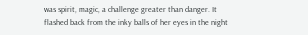was spirit, magic, a challenge greater than danger. It flashed back from the inky balls of her eyes in the night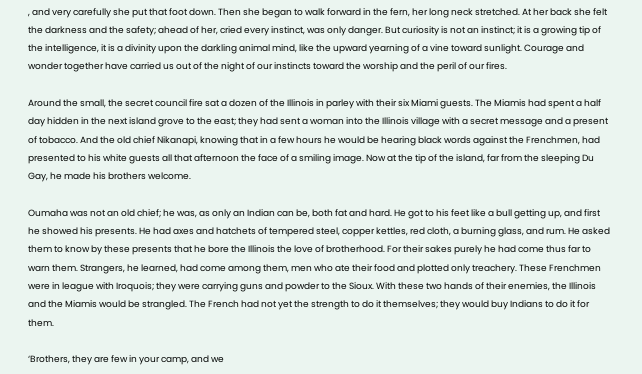, and very carefully she put that foot down. Then she began to walk forward in the fern, her long neck stretched. At her back she felt the darkness and the safety; ahead of her, cried every instinct, was only danger. But curiosity is not an instinct; it is a growing tip of the intelligence, it is a divinity upon the darkling animal mind, like the upward yearning of a vine toward sunlight. Courage and wonder together have carried us out of the night of our instincts toward the worship and the peril of our fires.

Around the small, the secret council fire sat a dozen of the Illinois in parley with their six Miami guests. The Miamis had spent a half day hidden in the next island grove to the east; they had sent a woman into the Illinois village with a secret message and a present of tobacco. And the old chief Nikanapi, knowing that in a few hours he would be hearing black words against the Frenchmen, had presented to his white guests all that afternoon the face of a smiling image. Now at the tip of the island, far from the sleeping Du Gay, he made his brothers welcome.

Oumaha was not an old chief; he was, as only an Indian can be, both fat and hard. He got to his feet like a bull getting up, and first he showed his presents. He had axes and hatchets of tempered steel, copper kettles, red cloth, a burning glass, and rum. He asked them to know by these presents that he bore the Illinois the love of brotherhood. For their sakes purely he had come thus far to warn them. Strangers, he learned, had come among them, men who ate their food and plotted only treachery. These Frenchmen were in league with Iroquois; they were carrying guns and powder to the Sioux. With these two hands of their enemies, the Illinois and the Miamis would be strangled. The French had not yet the strength to do it themselves; they would buy Indians to do it for them.

‘Brothers, they are few in your camp, and we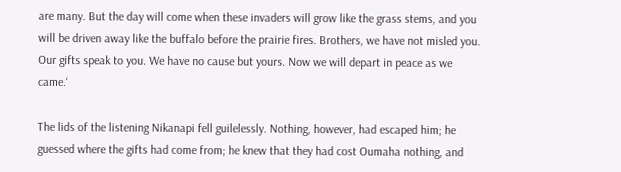are many. But the day will come when these invaders will grow like the grass stems, and you will be driven away like the buffalo before the prairie fires. Brothers, we have not misled you. Our gifts speak to you. We have no cause but yours. Now we will depart in peace as we came.‘

The lids of the listening Nikanapi fell guilelessly. Nothing, however, had escaped him; he guessed where the gifts had come from; he knew that they had cost Oumaha nothing, and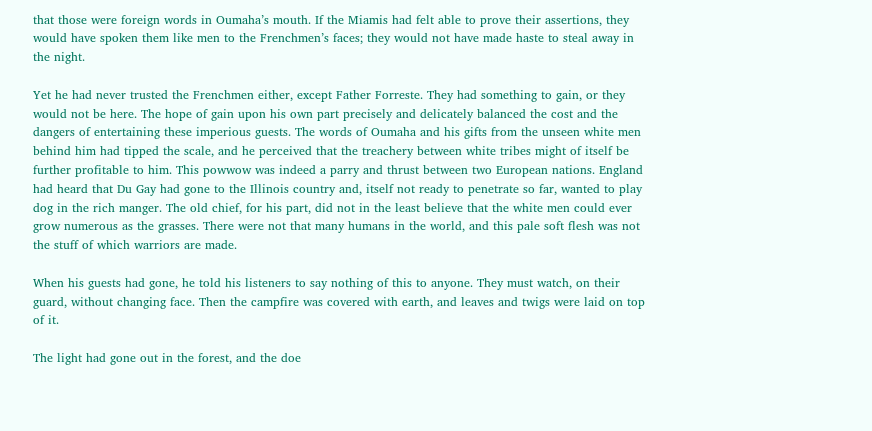that those were foreign words in Oumaha’s mouth. If the Miamis had felt able to prove their assertions, they would have spoken them like men to the Frenchmen’s faces; they would not have made haste to steal away in the night.

Yet he had never trusted the Frenchmen either, except Father Forreste. They had something to gain, or they would not be here. The hope of gain upon his own part precisely and delicately balanced the cost and the dangers of entertaining these imperious guests. The words of Oumaha and his gifts from the unseen white men behind him had tipped the scale, and he perceived that the treachery between white tribes might of itself be further profitable to him. This powwow was indeed a parry and thrust between two European nations. England had heard that Du Gay had gone to the Illinois country and, itself not ready to penetrate so far, wanted to play dog in the rich manger. The old chief, for his part, did not in the least believe that the white men could ever grow numerous as the grasses. There were not that many humans in the world, and this pale soft flesh was not the stuff of which warriors are made.

When his guests had gone, he told his listeners to say nothing of this to anyone. They must watch, on their guard, without changing face. Then the campfire was covered with earth, and leaves and twigs were laid on top of it.

The light had gone out in the forest, and the doe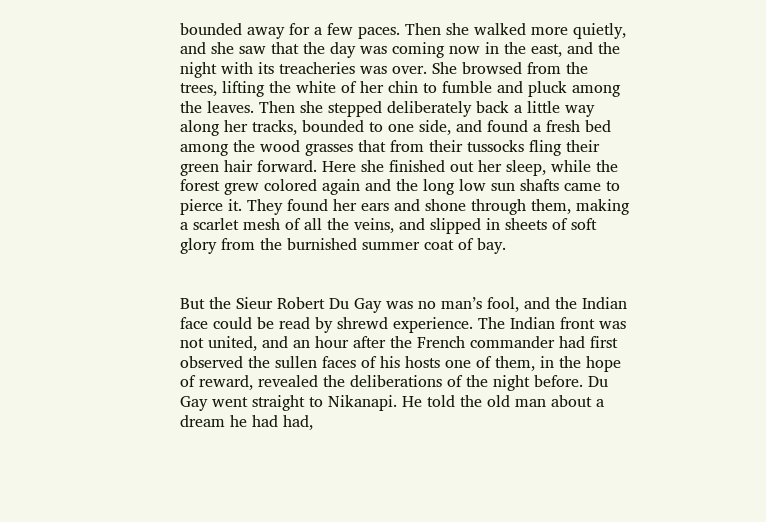bounded away for a few paces. Then she walked more quietly, and she saw that the day was coming now in the east, and the night with its treacheries was over. She browsed from the trees, lifting the white of her chin to fumble and pluck among the leaves. Then she stepped deliberately back a little way along her tracks, bounded to one side, and found a fresh bed among the wood grasses that from their tussocks fling their green hair forward. Here she finished out her sleep, while the forest grew colored again and the long low sun shafts came to pierce it. They found her ears and shone through them, making a scarlet mesh of all the veins, and slipped in sheets of soft glory from the burnished summer coat of bay.


But the Sieur Robert Du Gay was no man’s fool, and the Indian face could be read by shrewd experience. The Indian front was not united, and an hour after the French commander had first observed the sullen faces of his hosts one of them, in the hope of reward, revealed the deliberations of the night before. Du Gay went straight to Nikanapi. He told the old man about a dream he had had,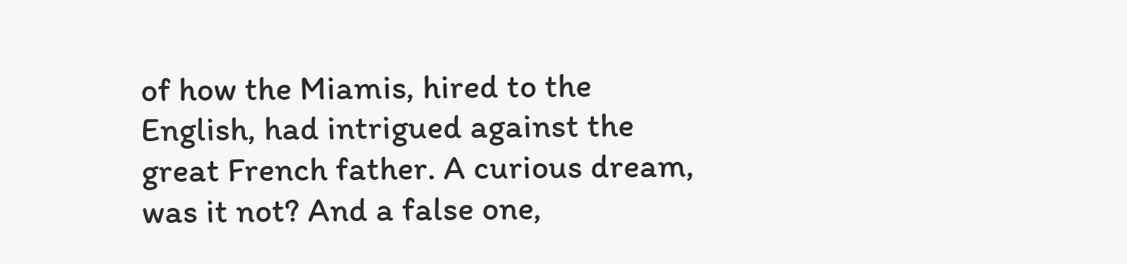of how the Miamis, hired to the English, had intrigued against the great French father. A curious dream, was it not? And a false one,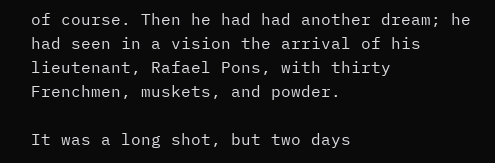of course. Then he had had another dream; he had seen in a vision the arrival of his lieutenant, Rafael Pons, with thirty Frenchmen, muskets, and powder.

It was a long shot, but two days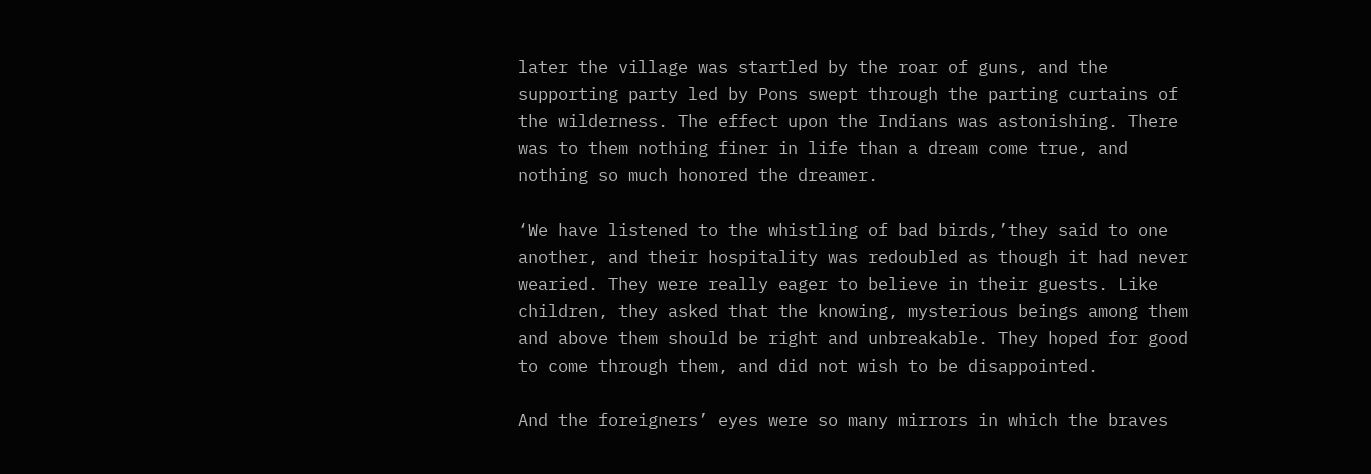later the village was startled by the roar of guns, and the supporting party led by Pons swept through the parting curtains of the wilderness. The effect upon the Indians was astonishing. There was to them nothing finer in life than a dream come true, and nothing so much honored the dreamer.

‘We have listened to the whistling of bad birds,’they said to one another, and their hospitality was redoubled as though it had never wearied. They were really eager to believe in their guests. Like children, they asked that the knowing, mysterious beings among them and above them should be right and unbreakable. They hoped for good to come through them, and did not wish to be disappointed.

And the foreigners’ eyes were so many mirrors in which the braves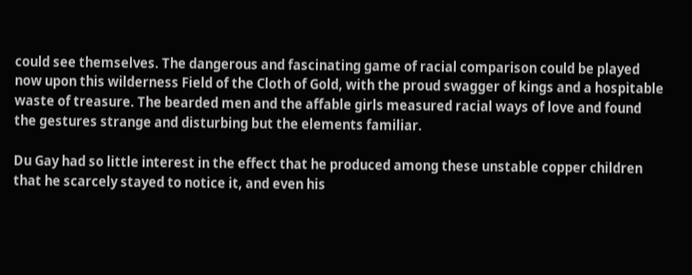could see themselves. The dangerous and fascinating game of racial comparison could be played now upon this wilderness Field of the Cloth of Gold, with the proud swagger of kings and a hospitable waste of treasure. The bearded men and the affable girls measured racial ways of love and found the gestures strange and disturbing but the elements familiar.

Du Gay had so little interest in the effect that he produced among these unstable copper children that he scarcely stayed to notice it, and even his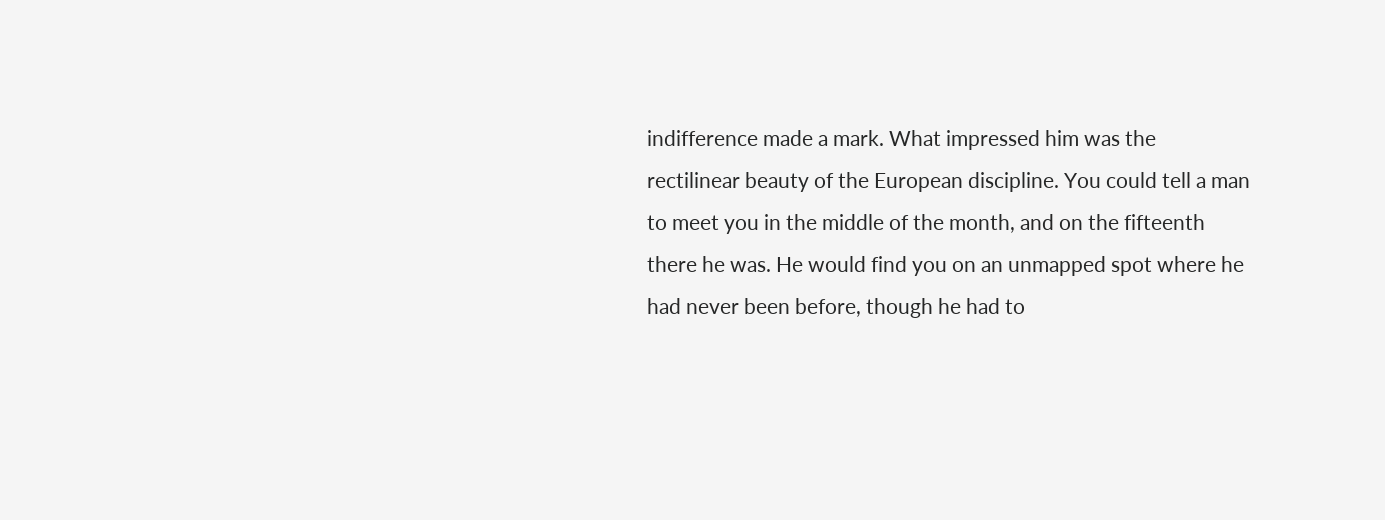indifference made a mark. What impressed him was the rectilinear beauty of the European discipline. You could tell a man to meet you in the middle of the month, and on the fifteenth there he was. He would find you on an unmapped spot where he had never been before, though he had to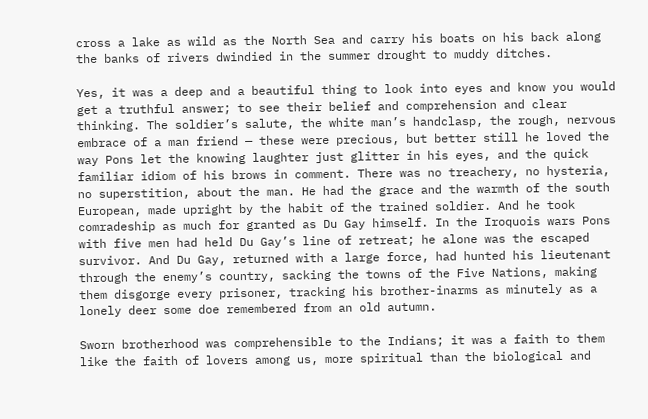cross a lake as wild as the North Sea and carry his boats on his back along the banks of rivers dwindied in the summer drought to muddy ditches.

Yes, it was a deep and a beautiful thing to look into eyes and know you would get a truthful answer; to see their belief and comprehension and clear thinking. The soldier’s salute, the white man’s handclasp, the rough, nervous embrace of a man friend — these were precious, but better still he loved the way Pons let the knowing laughter just glitter in his eyes, and the quick familiar idiom of his brows in comment. There was no treachery, no hysteria, no superstition, about the man. He had the grace and the warmth of the south European, made upright by the habit of the trained soldier. And he took comradeship as much for granted as Du Gay himself. In the Iroquois wars Pons with five men had held Du Gay’s line of retreat; he alone was the escaped survivor. And Du Gay, returned with a large force, had hunted his lieutenant through the enemy’s country, sacking the towns of the Five Nations, making them disgorge every prisoner, tracking his brother-inarms as minutely as a lonely deer some doe remembered from an old autumn.

Sworn brotherhood was comprehensible to the Indians; it was a faith to them like the faith of lovers among us, more spiritual than the biological and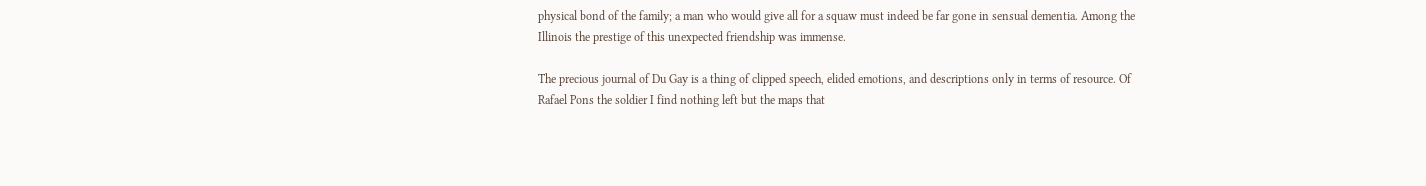physical bond of the family; a man who would give all for a squaw must indeed be far gone in sensual dementia. Among the Illinois the prestige of this unexpected friendship was immense.

The precious journal of Du Gay is a thing of clipped speech, elided emotions, and descriptions only in terms of resource. Of Rafael Pons the soldier I find nothing left but the maps that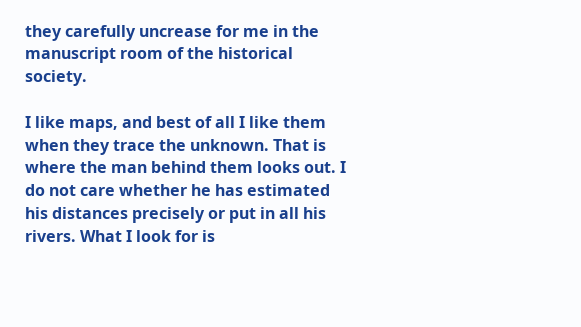they carefully uncrease for me in the manuscript room of the historical society.

I like maps, and best of all I like them when they trace the unknown. That is where the man behind them looks out. I do not care whether he has estimated his distances precisely or put in all his rivers. What I look for is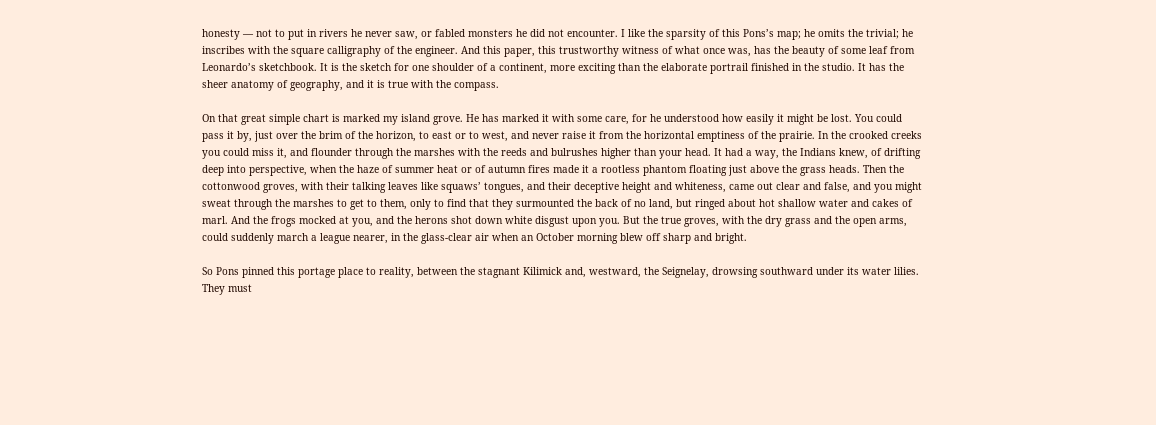honesty — not to put in rivers he never saw, or fabled monsters he did not encounter. I like the sparsity of this Pons’s map; he omits the trivial; he inscribes with the square calligraphy of the engineer. And this paper, this trustworthy witness of what once was, has the beauty of some leaf from Leonardo’s sketchbook. It is the sketch for one shoulder of a continent, more exciting than the elaborate portrail finished in the studio. It has the sheer anatomy of geography, and it is true with the compass.

On that great simple chart is marked my island grove. He has marked it with some care, for he understood how easily it might be lost. You could pass it by, just over the brim of the horizon, to east or to west, and never raise it from the horizontal emptiness of the prairie. In the crooked creeks you could miss it, and flounder through the marshes with the reeds and bulrushes higher than your head. It had a way, the Indians knew, of drifting deep into perspective, when the haze of summer heat or of autumn fires made it a rootless phantom floating just above the grass heads. Then the cottonwood groves, with their talking leaves like squaws’ tongues, and their deceptive height and whiteness, came out clear and false, and you might sweat through the marshes to get to them, only to find that they surmounted the back of no land, but ringed about hot shallow water and cakes of marl. And the frogs mocked at you, and the herons shot down white disgust upon you. But the true groves, with the dry grass and the open arms, could suddenly march a league nearer, in the glass-clear air when an October morning blew off sharp and bright.

So Pons pinned this portage place to reality, between the stagnant Kilimick and, westward, the Seignelay, drowsing southward under its water lilies. They must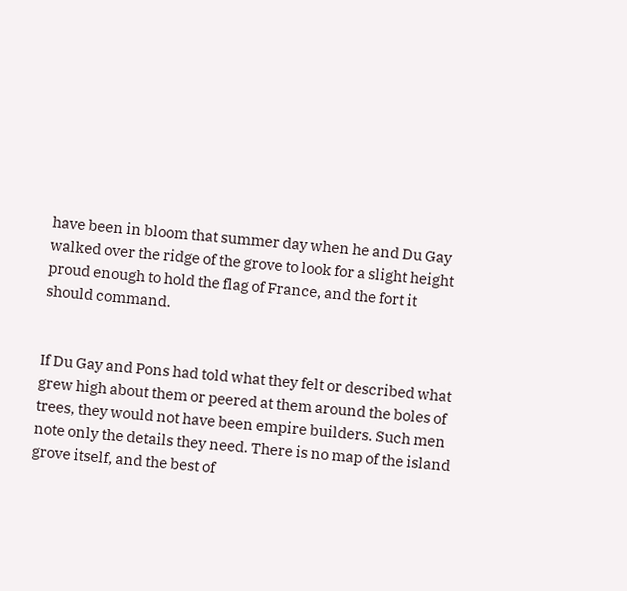have been in bloom that summer day when he and Du Gay walked over the ridge of the grove to look for a slight height proud enough to hold the flag of France, and the fort it should command.


If Du Gay and Pons had told what they felt or described what grew high about them or peered at them around the boles of trees, they would not have been empire builders. Such men note only the details they need. There is no map of the island grove itself, and the best of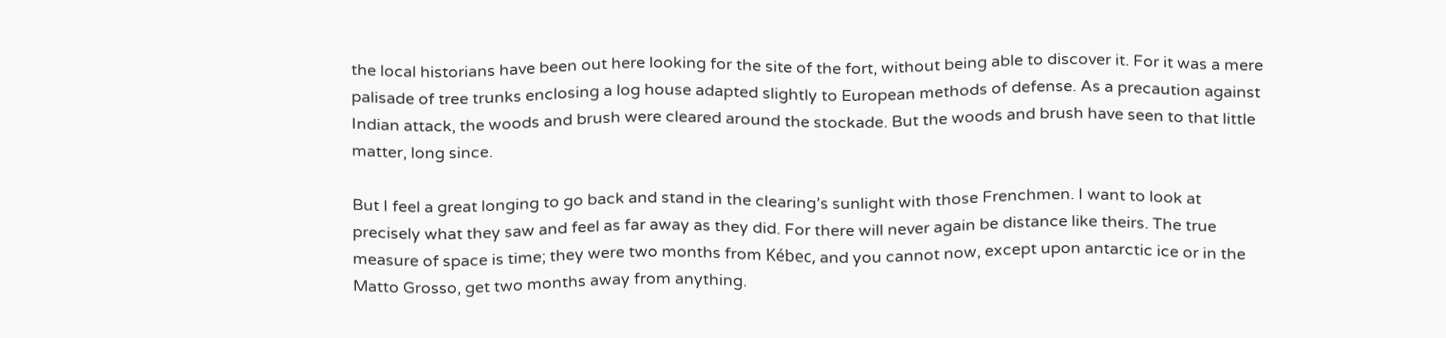the local historians have been out here looking for the site of the fort, without being able to discover it. For it was a mere palisade of tree trunks enclosing a log house adapted slightly to European methods of defense. As a precaution against Indian attack, the woods and brush were cleared around the stockade. But the woods and brush have seen to that little matter, long since.

But I feel a great longing to go back and stand in the clearing’s sunlight with those Frenchmen. I want to look at precisely what they saw and feel as far away as they did. For there will never again be distance like theirs. The true measure of space is time; they were two months from Kébec, and you cannot now, except upon antarctic ice or in the Matto Grosso, get two months away from anything.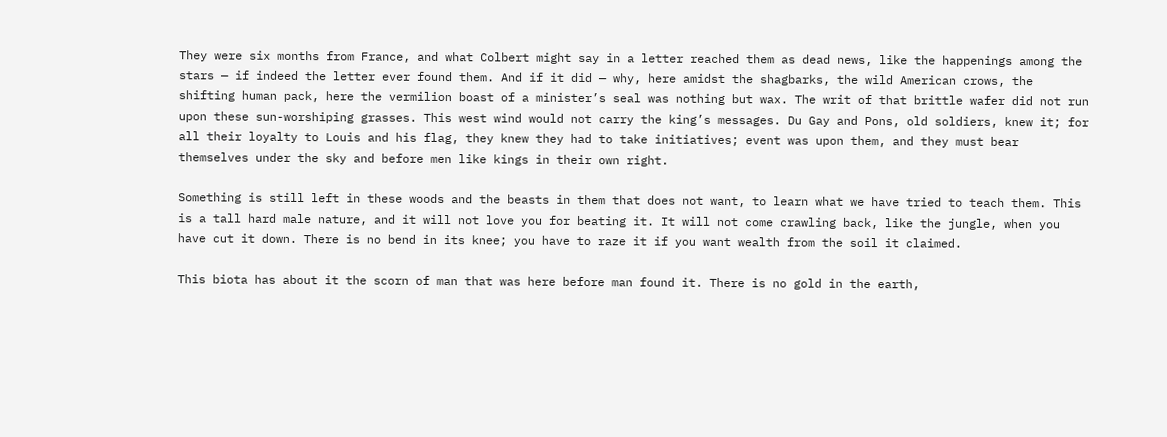They were six months from France, and what Colbert might say in a letter reached them as dead news, like the happenings among the stars — if indeed the letter ever found them. And if it did — why, here amidst the shagbarks, the wild American crows, the shifting human pack, here the vermilion boast of a minister’s seal was nothing but wax. The writ of that brittle wafer did not run upon these sun-worshiping grasses. This west wind would not carry the king’s messages. Du Gay and Pons, old soldiers, knew it; for all their loyalty to Louis and his flag, they knew they had to take initiatives; event was upon them, and they must bear themselves under the sky and before men like kings in their own right.

Something is still left in these woods and the beasts in them that does not want, to learn what we have tried to teach them. This is a tall hard male nature, and it will not love you for beating it. It will not come crawling back, like the jungle, when you have cut it down. There is no bend in its knee; you have to raze it if you want wealth from the soil it claimed.

This biota has about it the scorn of man that was here before man found it. There is no gold in the earth,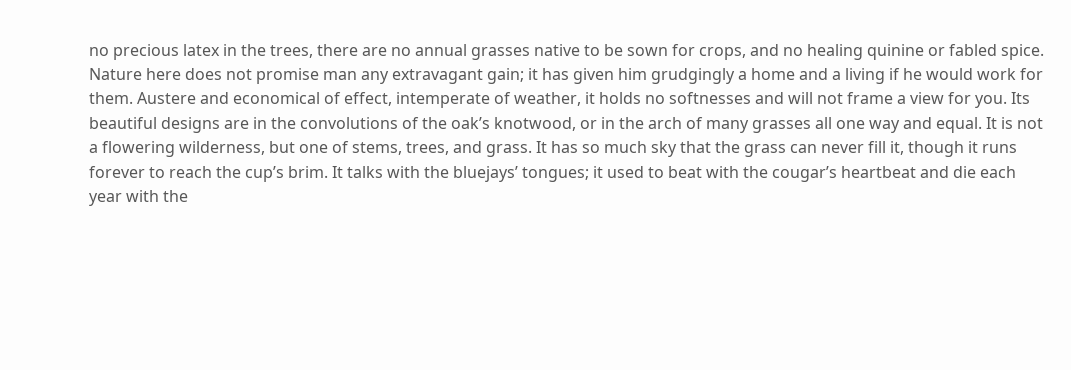no precious latex in the trees, there are no annual grasses native to be sown for crops, and no healing quinine or fabled spice. Nature here does not promise man any extravagant gain; it has given him grudgingly a home and a living if he would work for them. Austere and economical of effect, intemperate of weather, it holds no softnesses and will not frame a view for you. Its beautiful designs are in the convolutions of the oak’s knotwood, or in the arch of many grasses all one way and equal. It is not a flowering wilderness, but one of stems, trees, and grass. It has so much sky that the grass can never fill it, though it runs forever to reach the cup’s brim. It talks with the bluejays’ tongues; it used to beat with the cougar’s heartbeat and die each year with the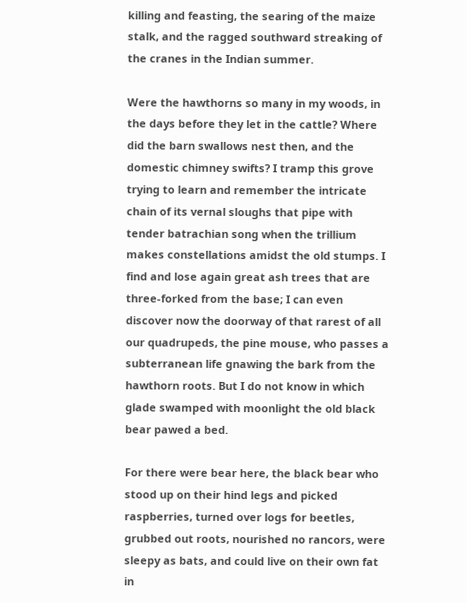killing and feasting, the searing of the maize stalk, and the ragged southward streaking of the cranes in the Indian summer.

Were the hawthorns so many in my woods, in the days before they let in the cattle? Where did the barn swallows nest then, and the domestic chimney swifts? I tramp this grove trying to learn and remember the intricate chain of its vernal sloughs that pipe with tender batrachian song when the trillium makes constellations amidst the old stumps. I find and lose again great ash trees that are three-forked from the base; I can even discover now the doorway of that rarest of all our quadrupeds, the pine mouse, who passes a subterranean life gnawing the bark from the hawthorn roots. But I do not know in which glade swamped with moonlight the old black bear pawed a bed.

For there were bear here, the black bear who stood up on their hind legs and picked raspberries, turned over logs for beetles, grubbed out roots, nourished no rancors, were sleepy as bats, and could live on their own fat in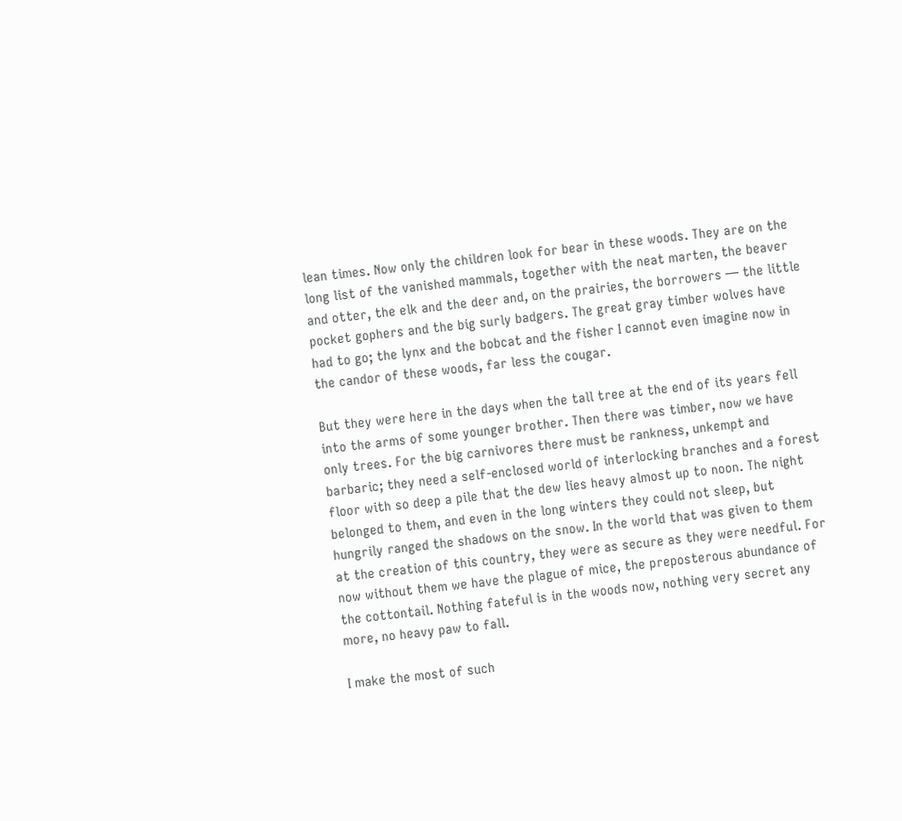lean times. Now only the children look for bear in these woods. They are on the long list of the vanished mammals, together with the neat marten, the beaver and otter, the elk and the deer and, on the prairies, the borrowers — the little pocket gophers and the big surly badgers. The great gray timber wolves have had to go; the lynx and the bobcat and the fisher I cannot even imagine now in the candor of these woods, far less the cougar.

But they were here in the days when the tall tree at the end of its years fell into the arms of some younger brother. Then there was timber, now we have only trees. For the big carnivores there must be rankness, unkempt and barbaric; they need a self-enclosed world of interlocking branches and a forest floor with so deep a pile that the dew lies heavy almost up to noon. The night belonged to them, and even in the long winters they could not sleep, but hungrily ranged the shadows on the snow. In the world that was given to them at the creation of this country, they were as secure as they were needful. For now without them we have the plague of mice, the preposterous abundance of the cottontail. Nothing fateful is in the woods now, nothing very secret any more, no heavy paw to fall.

I make the most of such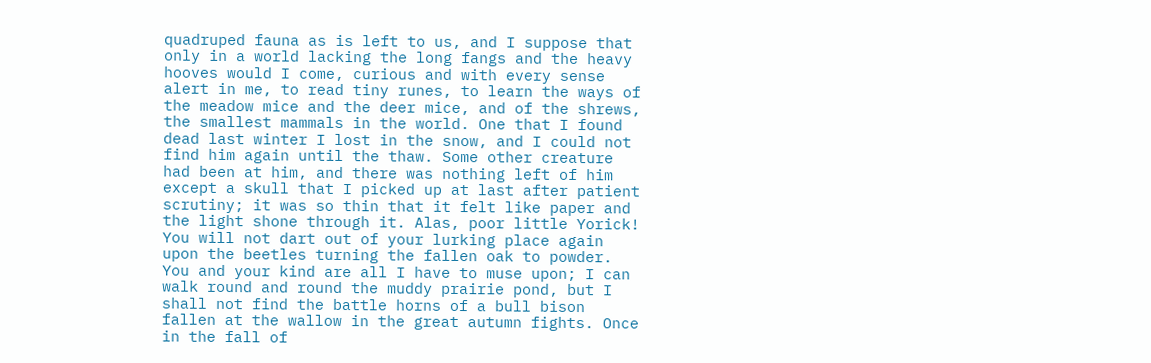quadruped fauna as is left to us, and I suppose that only in a world lacking the long fangs and the heavy hooves would I come, curious and with every sense alert in me, to read tiny runes, to learn the ways of the meadow mice and the deer mice, and of the shrews, the smallest mammals in the world. One that I found dead last winter I lost in the snow, and I could not find him again until the thaw. Some other creature had been at him, and there was nothing left of him except a skull that I picked up at last after patient scrutiny; it was so thin that it felt like paper and the light shone through it. Alas, poor little Yorick! You will not dart out of your lurking place again upon the beetles turning the fallen oak to powder. You and your kind are all I have to muse upon; I can walk round and round the muddy prairie pond, but I shall not find the battle horns of a bull bison fallen at the wallow in the great autumn fights. Once in the fall of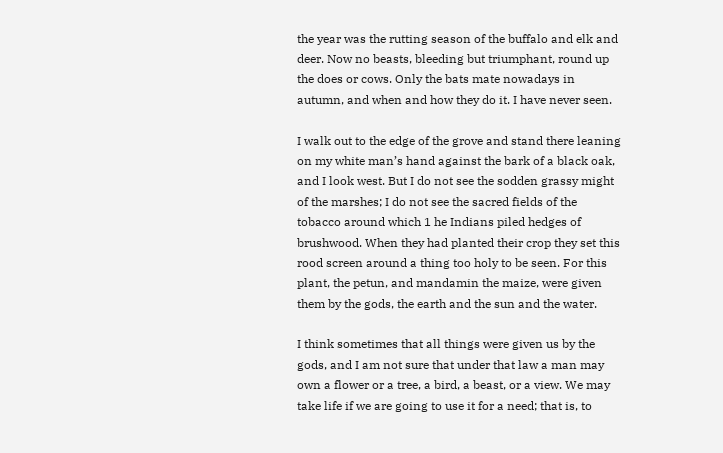the year was the rutting season of the buffalo and elk and deer. Now no beasts, bleeding but triumphant, round up the does or cows. Only the bats mate nowadays in autumn, and when and how they do it. I have never seen.

I walk out to the edge of the grove and stand there leaning on my white man’s hand against the bark of a black oak, and I look west. But I do not see the sodden grassy might of the marshes; I do not see the sacred fields of the tobacco around which 1 he Indians piled hedges of brushwood. When they had planted their crop they set this rood screen around a thing too holy to be seen. For this plant, the petun, and mandamin the maize, were given them by the gods, the earth and the sun and the water.

I think sometimes that all things were given us by the gods, and I am not sure that under that law a man may own a flower or a tree, a bird, a beast, or a view. We may take life if we are going to use it for a need; that is, to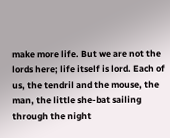make more life. But we are not the lords here; life itself is lord. Each of us, the tendril and the mouse, the man, the little she-bat sailing through the night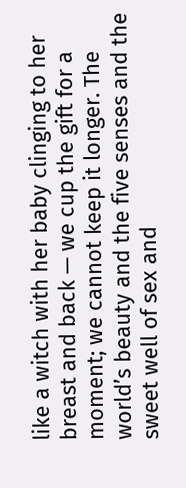like a witch with her baby clinging to her breast and back — we cup the gift for a moment; we cannot keep it longer. The world’s beauty and the five senses and the sweet well of sex and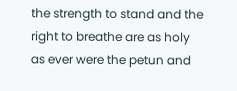the strength to stand and the right to breathe are as holy as ever were the petun and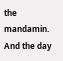the mandamin. And the day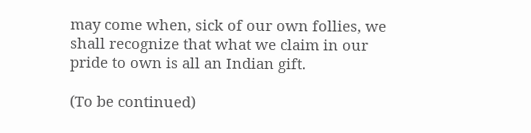may come when, sick of our own follies, we shall recognize that what we claim in our pride to own is all an Indian gift.

(To be continued)